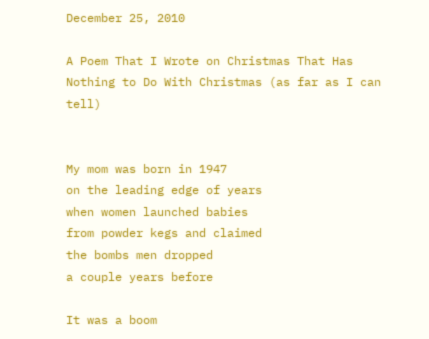December 25, 2010

A Poem That I Wrote on Christmas That Has Nothing to Do With Christmas (as far as I can tell)


My mom was born in 1947
on the leading edge of years
when women launched babies
from powder kegs and claimed
the bombs men dropped
a couple years before

It was a boom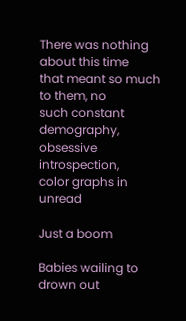There was nothing about this time
that meant so much to them, no
such constant demography,
obsessive introspection,
color graphs in unread

Just a boom

Babies wailing to drown out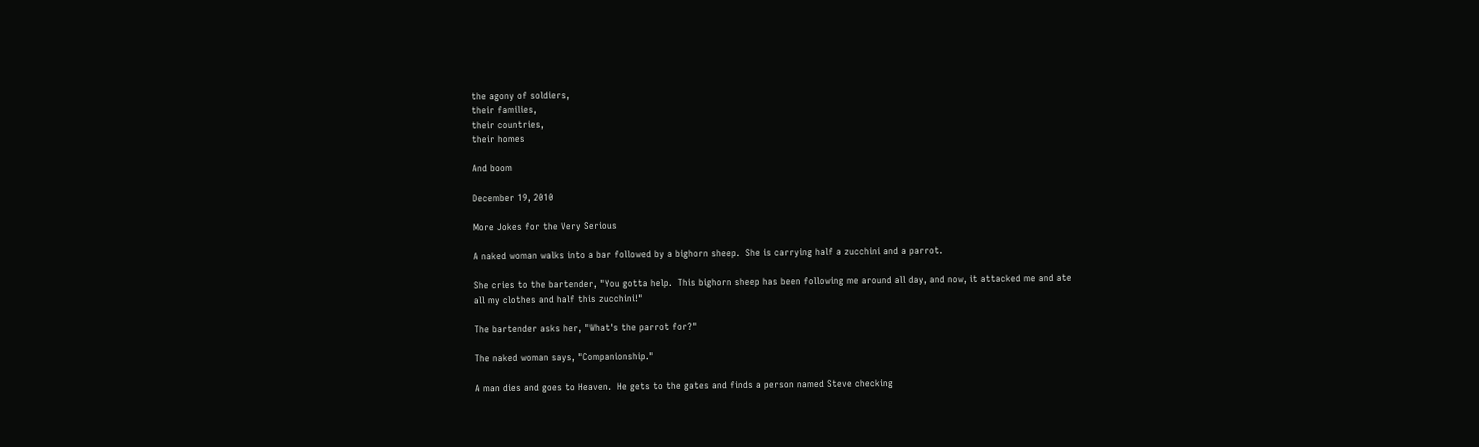the agony of soldiers,
their families,
their countries,
their homes

And boom

December 19, 2010

More Jokes for the Very Serious

A naked woman walks into a bar followed by a bighorn sheep.  She is carrying half a zucchini and a parrot.

She cries to the bartender, "You gotta help.  This bighorn sheep has been following me around all day, and now, it attacked me and ate all my clothes and half this zucchini!"

The bartender asks her, "What's the parrot for?"

The naked woman says, "Companionship."

A man dies and goes to Heaven.  He gets to the gates and finds a person named Steve checking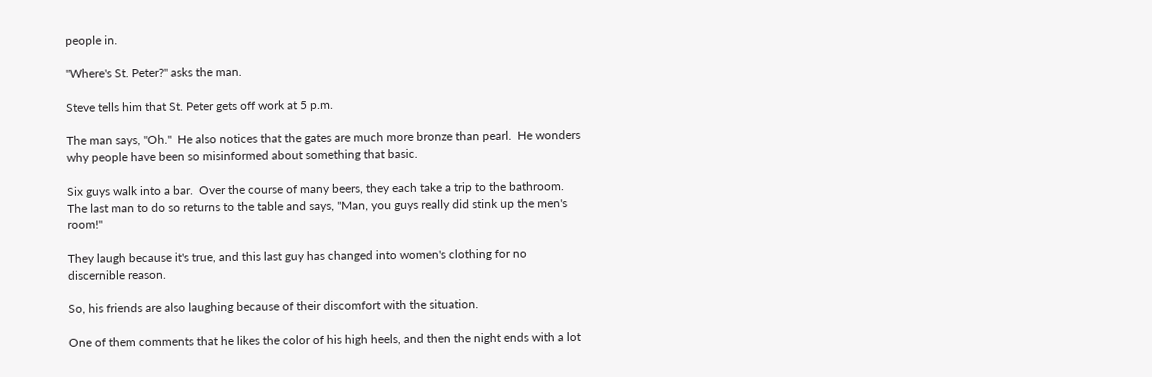people in.

"Where's St. Peter?" asks the man.

Steve tells him that St. Peter gets off work at 5 p.m.

The man says, "Oh."  He also notices that the gates are much more bronze than pearl.  He wonders why people have been so misinformed about something that basic.

Six guys walk into a bar.  Over the course of many beers, they each take a trip to the bathroom.  The last man to do so returns to the table and says, "Man, you guys really did stink up the men's room!"

They laugh because it's true, and this last guy has changed into women's clothing for no discernible reason.

So, his friends are also laughing because of their discomfort with the situation.

One of them comments that he likes the color of his high heels, and then the night ends with a lot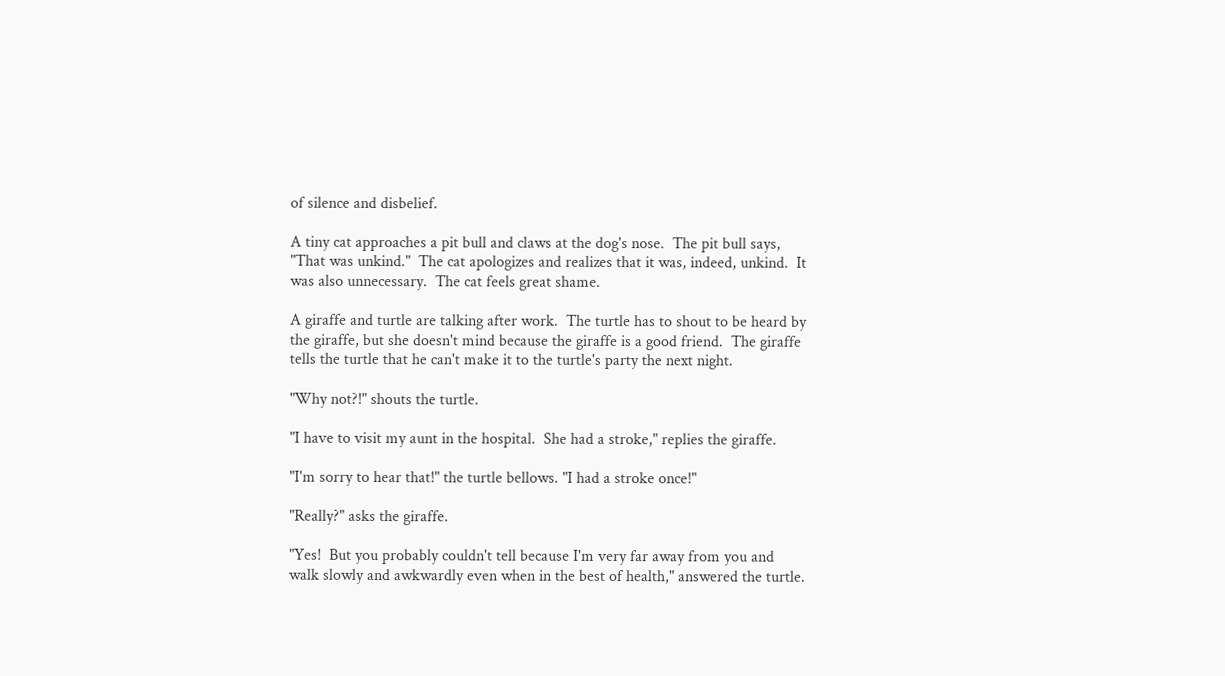of silence and disbelief.

A tiny cat approaches a pit bull and claws at the dog's nose.  The pit bull says, "That was unkind."  The cat apologizes and realizes that it was, indeed, unkind.  It was also unnecessary.  The cat feels great shame.

A giraffe and turtle are talking after work.  The turtle has to shout to be heard by the giraffe, but she doesn't mind because the giraffe is a good friend.  The giraffe tells the turtle that he can't make it to the turtle's party the next night.

"Why not?!" shouts the turtle.

"I have to visit my aunt in the hospital.  She had a stroke," replies the giraffe.

"I'm sorry to hear that!" the turtle bellows. "I had a stroke once!"

"Really?" asks the giraffe.

"Yes!  But you probably couldn't tell because I'm very far away from you and walk slowly and awkwardly even when in the best of health," answered the turtle.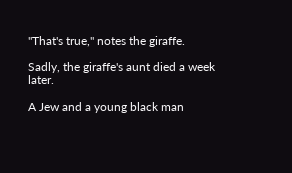"That's true," notes the giraffe.

Sadly, the giraffe's aunt died a week later.

A Jew and a young black man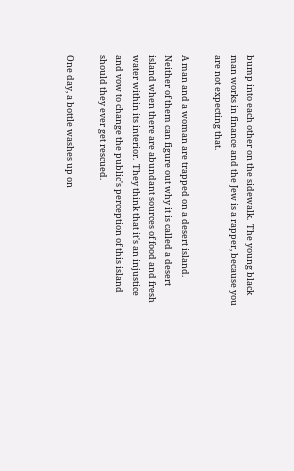bump into each other on the sidewalk.  The young black man works in finance and the Jew is a rapper, because you are not expecting that.

A man and a woman are trapped on a desert island.  Neither of them can figure out why it is called a desert island when there are abundant sources of food and fresh water within its interior.  They think that it's an injustice and vow to change the public's perception of this island should they ever get rescued.

One day, a bottle washes up on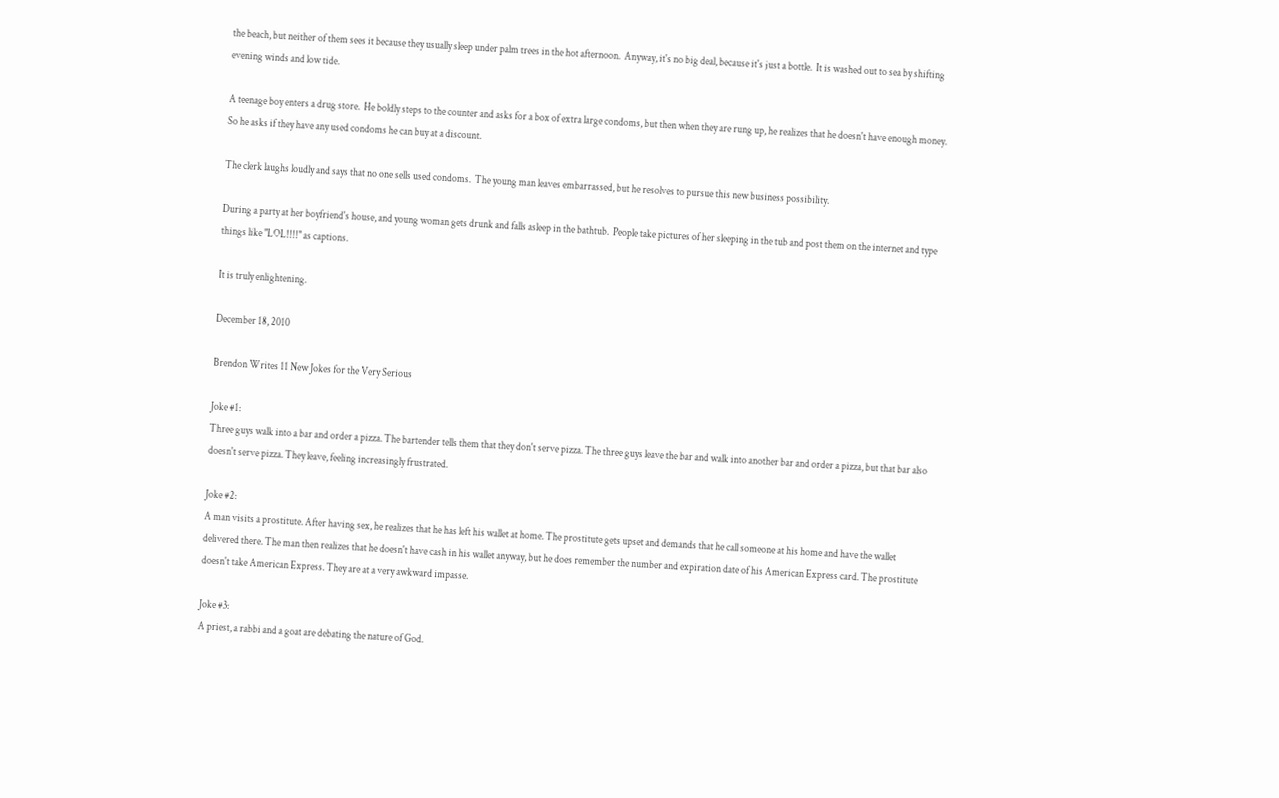the beach, but neither of them sees it because they usually sleep under palm trees in the hot afternoon.  Anyway, it's no big deal, because it's just a bottle.  It is washed out to sea by shifting evening winds and low tide.

A teenage boy enters a drug store.  He boldly steps to the counter and asks for a box of extra large condoms, but then when they are rung up, he realizes that he doesn't have enough money.  So he asks if they have any used condoms he can buy at a discount.

The clerk laughs loudly and says that no one sells used condoms.  The young man leaves embarrassed, but he resolves to pursue this new business possibility.

During a party at her boyfriend's house, and young woman gets drunk and falls asleep in the bathtub.  People take pictures of her sleeping in the tub and post them on the internet and type things like "LOL!!!!" as captions.

It is truly enlightening.

December 18, 2010

Brendon Writes 11 New Jokes for the Very Serious

Joke #1:
Three guys walk into a bar and order a pizza. The bartender tells them that they don't serve pizza. The three guys leave the bar and walk into another bar and order a pizza, but that bar also doesn't serve pizza. They leave, feeling increasingly frustrated.

Joke #2:
A man visits a prostitute. After having sex, he realizes that he has left his wallet at home. The prostitute gets upset and demands that he call someone at his home and have the wallet delivered there. The man then realizes that he doesn't have cash in his wallet anyway, but he does remember the number and expiration date of his American Express card. The prostitute doesn't take American Express. They are at a very awkward impasse.

Joke #3:
A priest, a rabbi and a goat are debating the nature of God.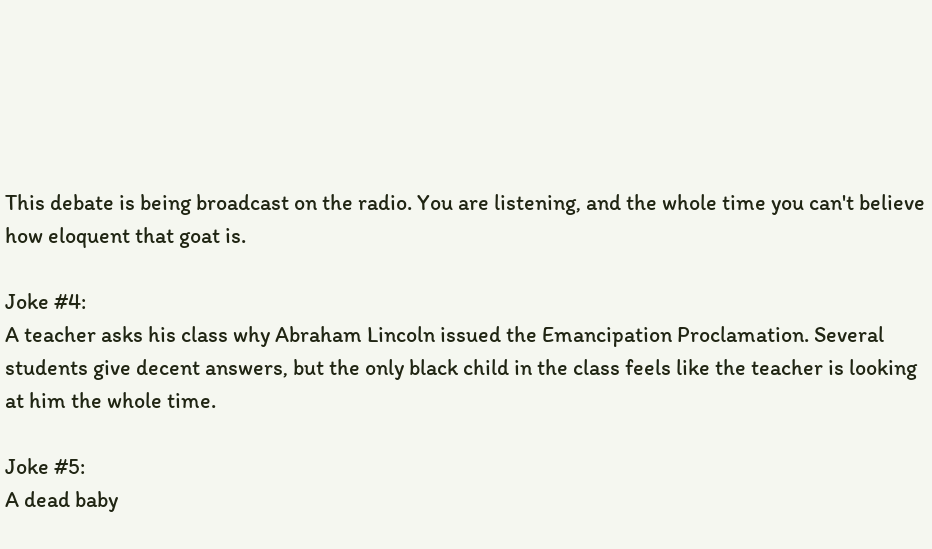This debate is being broadcast on the radio. You are listening, and the whole time you can't believe how eloquent that goat is.

Joke #4:
A teacher asks his class why Abraham Lincoln issued the Emancipation Proclamation. Several students give decent answers, but the only black child in the class feels like the teacher is looking at him the whole time.

Joke #5:
A dead baby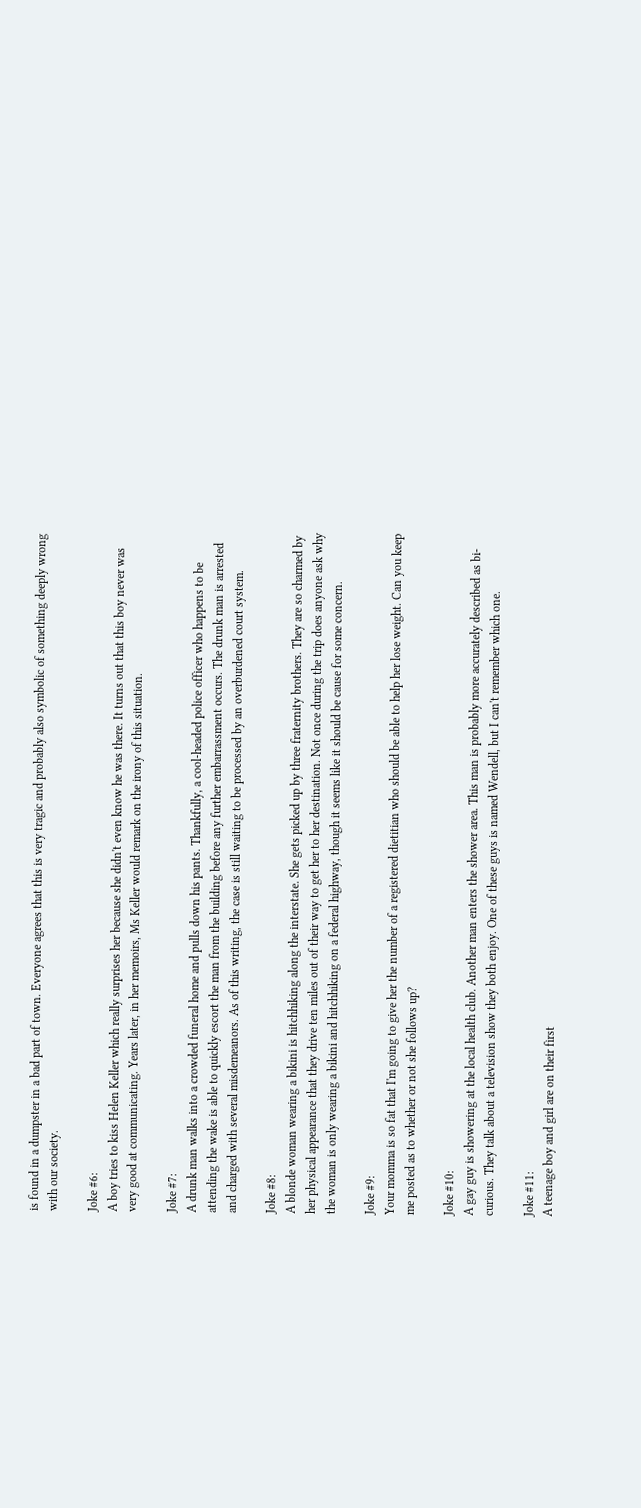is found in a dumpster in a bad part of town. Everyone agrees that this is very tragic and probably also symbolic of something deeply wrong with our society.

Joke #6:
A boy tries to kiss Helen Keller which really surprises her because she didn't even know he was there. It turns out that this boy never was very good at communicating. Years later, in her memoirs, Ms Keller would remark on the irony of this situation.

Joke #7:
A drunk man walks into a crowded funeral home and pulls down his pants. Thankfully, a cool-headed police officer who happens to be attending the wake is able to quickly escort the man from the building before any further embarrassment occurs. The drunk man is arrested and charged with several misdemeanors. As of this writing, the case is still waiting to be processed by an overburdened court system.

Joke #8:
A blonde woman wearing a bikini is hitchhiking along the interstate. She gets picked up by three fraternity brothers. They are so charmed by her physical appearance that they drive ten miles out of their way to get her to her destination. Not once during the trip does anyone ask why the woman is only wearing a bikini and hitchhiking on a federal highway, though it seems like it should be cause for some concern.

Joke #9:
Your momma is so fat that I'm going to give her the number of a registered dietitian who should be able to help her lose weight. Can you keep me posted as to whether or not she follows up?

Joke #10:
A gay guy is showering at the local health club. Another man enters the shower area. This man is probably more accurately described as bi-curious. They talk about a television show they both enjoy. One of these guys is named Wendell, but I can't remember which one.

Joke #11:
A teenage boy and girl are on their first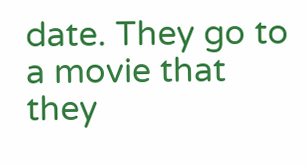date. They go to a movie that they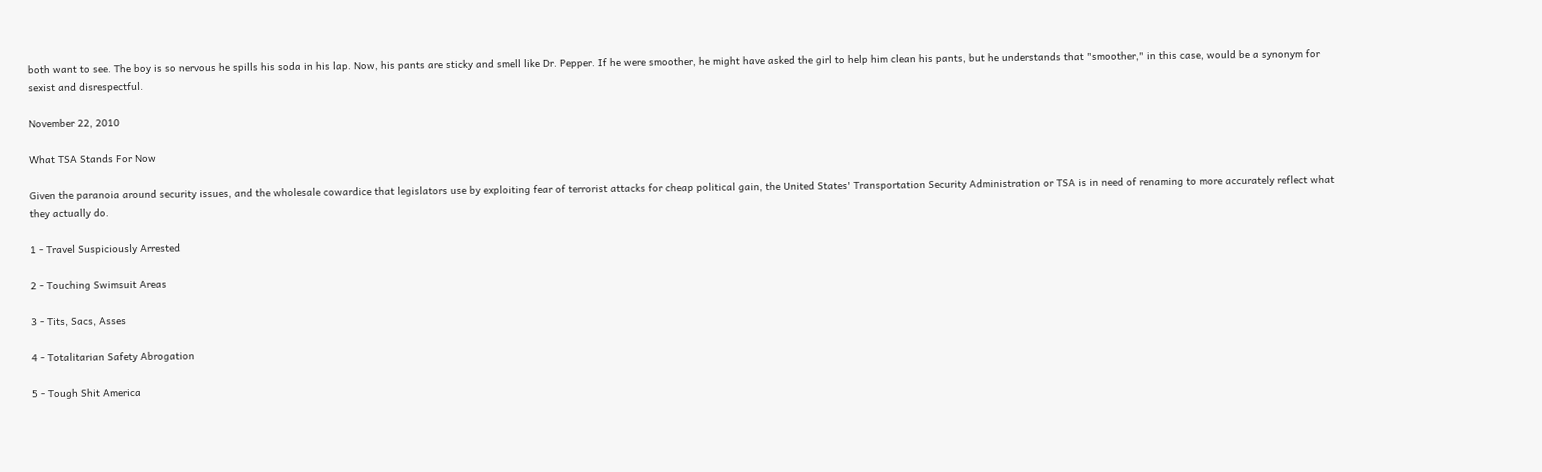both want to see. The boy is so nervous he spills his soda in his lap. Now, his pants are sticky and smell like Dr. Pepper. If he were smoother, he might have asked the girl to help him clean his pants, but he understands that "smoother," in this case, would be a synonym for sexist and disrespectful.

November 22, 2010

What TSA Stands For Now

Given the paranoia around security issues, and the wholesale cowardice that legislators use by exploiting fear of terrorist attacks for cheap political gain, the United States' Transportation Security Administration or TSA is in need of renaming to more accurately reflect what they actually do.

1 - Travel Suspiciously Arrested

2 - Touching Swimsuit Areas

3 - Tits, Sacs, Asses

4 - Totalitarian Safety Abrogation

5 - Tough Shit America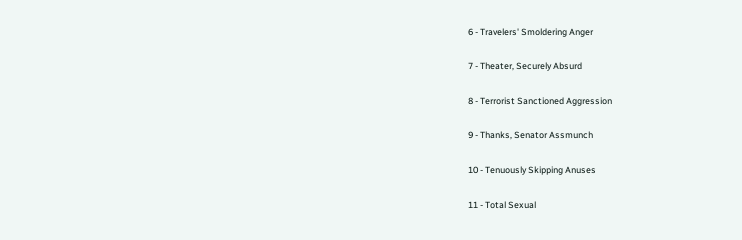6 - Travelers' Smoldering Anger

7 - Theater, Securely Absurd

8 - Terrorist Sanctioned Aggression

9 - Thanks, Senator Assmunch

10 - Tenuously Skipping Anuses

11 - Total Sexual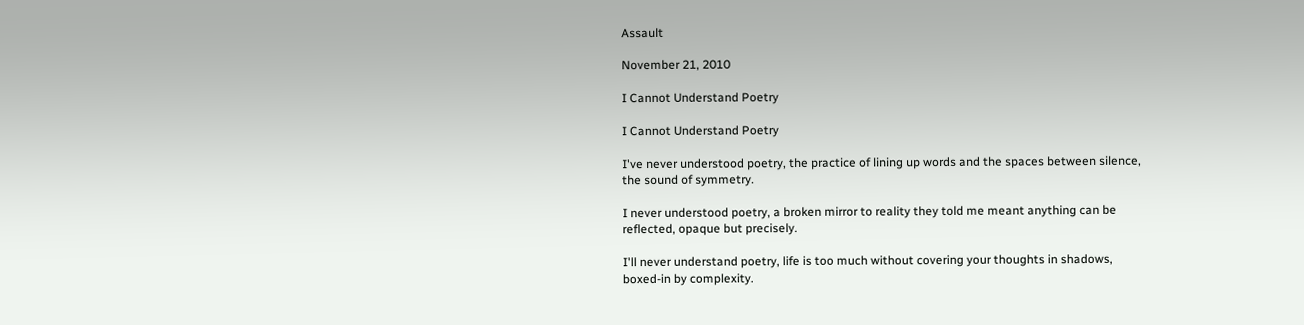Assault

November 21, 2010

I Cannot Understand Poetry

I Cannot Understand Poetry

I've never understood poetry, the practice of lining up words and the spaces between silence, the sound of symmetry.

I never understood poetry, a broken mirror to reality they told me meant anything can be reflected, opaque but precisely.

I'll never understand poetry, life is too much without covering your thoughts in shadows, boxed-in by complexity.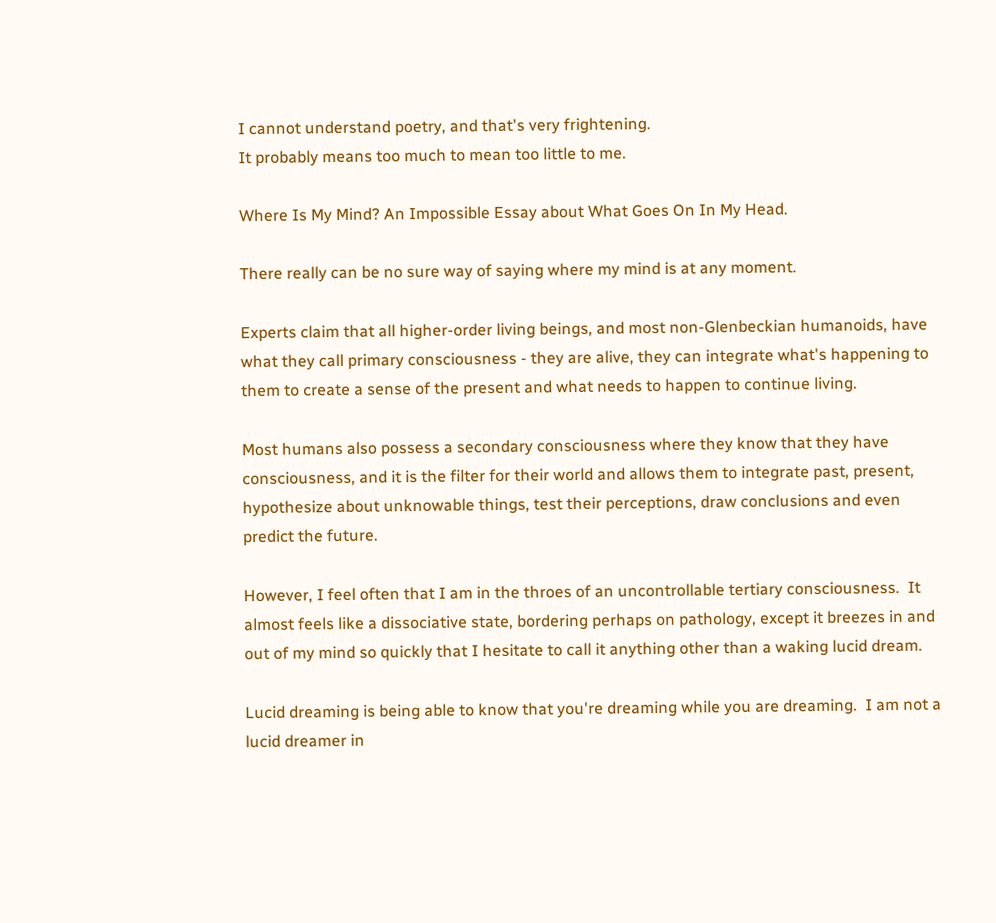I cannot understand poetry, and that's very frightening.
It probably means too much to mean too little to me.

Where Is My Mind? An Impossible Essay about What Goes On In My Head.

There really can be no sure way of saying where my mind is at any moment.

Experts claim that all higher-order living beings, and most non-Glenbeckian humanoids, have what they call primary consciousness - they are alive, they can integrate what's happening to them to create a sense of the present and what needs to happen to continue living.

Most humans also possess a secondary consciousness where they know that they have consciousness, and it is the filter for their world and allows them to integrate past, present, hypothesize about unknowable things, test their perceptions, draw conclusions and even predict the future.

However, I feel often that I am in the throes of an uncontrollable tertiary consciousness.  It almost feels like a dissociative state, bordering perhaps on pathology, except it breezes in and out of my mind so quickly that I hesitate to call it anything other than a waking lucid dream.

Lucid dreaming is being able to know that you're dreaming while you are dreaming.  I am not a lucid dreamer in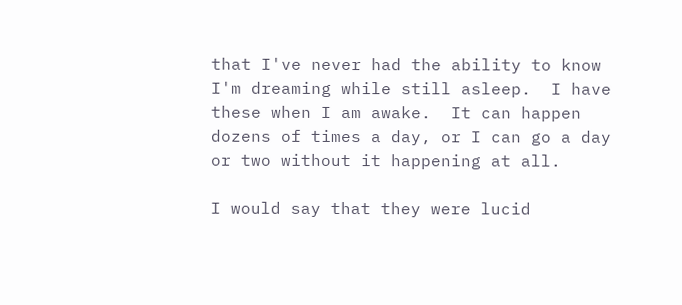that I've never had the ability to know I'm dreaming while still asleep.  I have these when I am awake.  It can happen dozens of times a day, or I can go a day or two without it happening at all.

I would say that they were lucid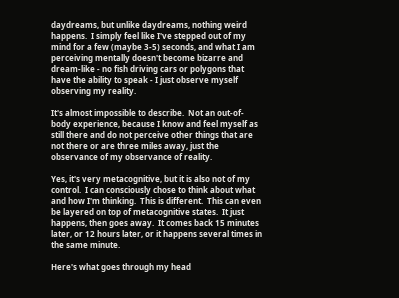daydreams, but unlike daydreams, nothing weird happens.  I simply feel like I've stepped out of my mind for a few (maybe 3-5) seconds, and what I am perceiving mentally doesn't become bizarre and dream-like - no fish driving cars or polygons that have the ability to speak - I just observe myself observing my reality.

It's almost impossible to describe.  Not an out-of-body experience, because I know and feel myself as still there and do not perceive other things that are not there or are three miles away, just the observance of my observance of reality.

Yes, it's very metacognitive, but it is also not of my control.  I can consciously chose to think about what and how I'm thinking.  This is different.  This can even be layered on top of metacognitive states.  It just happens, then goes away.  It comes back 15 minutes later, or 12 hours later, or it happens several times in the same minute.

Here's what goes through my head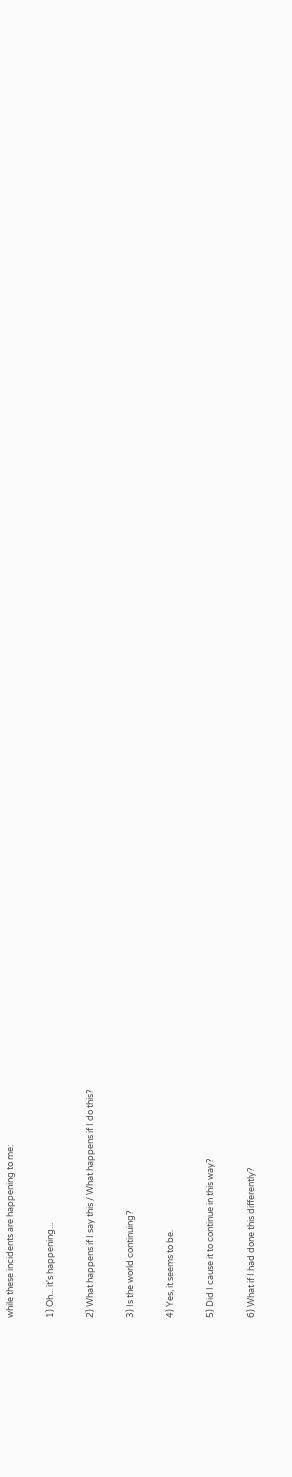while these incidents are happening to me:

1) Oh... it's happening...

2) What happens if I say this / What happens if I do this?

3) Is the world continuing?

4) Yes, it seems to be.

5) Did I cause it to continue in this way?

6) What if I had done this differently?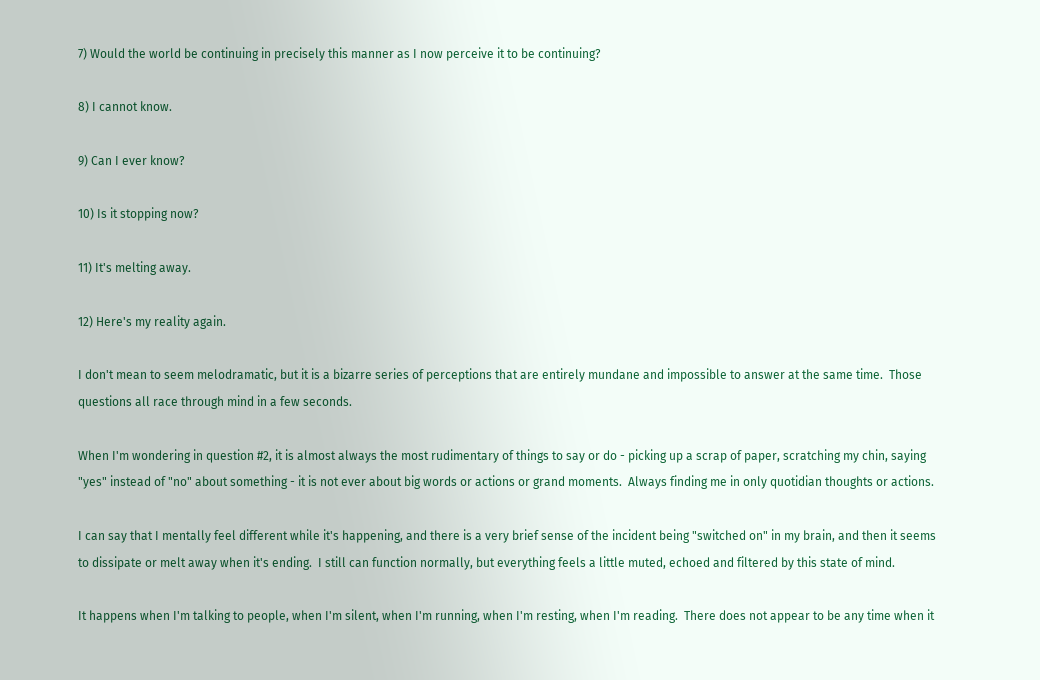7) Would the world be continuing in precisely this manner as I now perceive it to be continuing?

8) I cannot know.

9) Can I ever know?

10) Is it stopping now?

11) It's melting away.

12) Here's my reality again.

I don't mean to seem melodramatic, but it is a bizarre series of perceptions that are entirely mundane and impossible to answer at the same time.  Those questions all race through mind in a few seconds.

When I'm wondering in question #2, it is almost always the most rudimentary of things to say or do - picking up a scrap of paper, scratching my chin, saying "yes" instead of "no" about something - it is not ever about big words or actions or grand moments.  Always finding me in only quotidian thoughts or actions.

I can say that I mentally feel different while it's happening, and there is a very brief sense of the incident being "switched on" in my brain, and then it seems to dissipate or melt away when it's ending.  I still can function normally, but everything feels a little muted, echoed and filtered by this state of mind.

It happens when I'm talking to people, when I'm silent, when I'm running, when I'm resting, when I'm reading.  There does not appear to be any time when it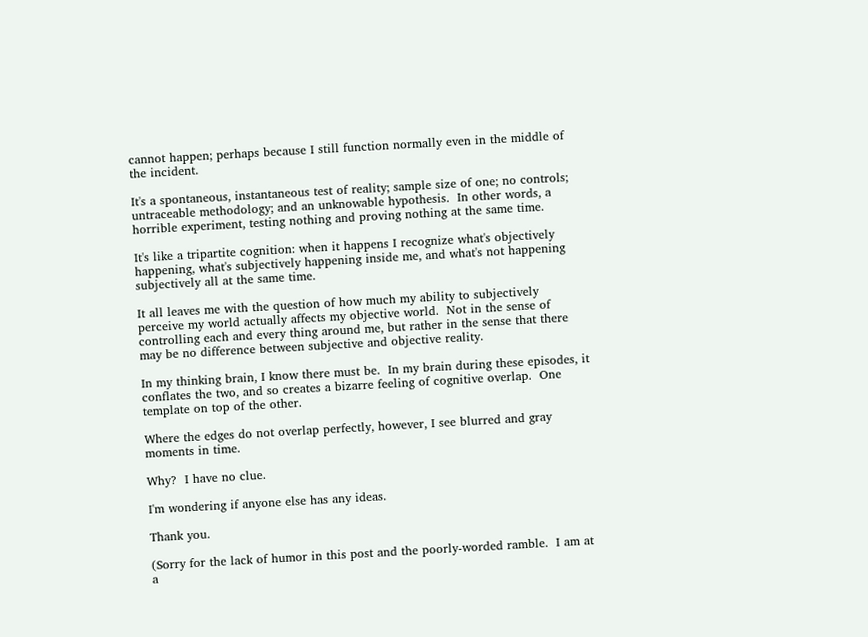cannot happen; perhaps because I still function normally even in the middle of the incident.

It's a spontaneous, instantaneous test of reality; sample size of one; no controls; untraceable methodology; and an unknowable hypothesis.  In other words, a horrible experiment, testing nothing and proving nothing at the same time.

It's like a tripartite cognition: when it happens I recognize what's objectively happening, what's subjectively happening inside me, and what's not happening subjectively all at the same time.

It all leaves me with the question of how much my ability to subjectively perceive my world actually affects my objective world.  Not in the sense of controlling each and every thing around me, but rather in the sense that there may be no difference between subjective and objective reality.

In my thinking brain, I know there must be.  In my brain during these episodes, it conflates the two, and so creates a bizarre feeling of cognitive overlap.  One template on top of the other.

Where the edges do not overlap perfectly, however, I see blurred and gray moments in time.

Why?  I have no clue.

I'm wondering if anyone else has any ideas.

Thank you.

(Sorry for the lack of humor in this post and the poorly-worded ramble.  I am at a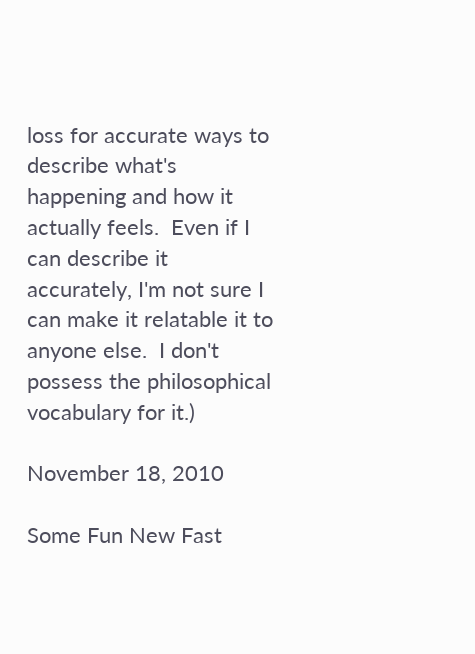loss for accurate ways to describe what's happening and how it actually feels.  Even if I can describe it accurately, I'm not sure I can make it relatable it to anyone else.  I don't possess the philosophical vocabulary for it.)

November 18, 2010

Some Fun New Fast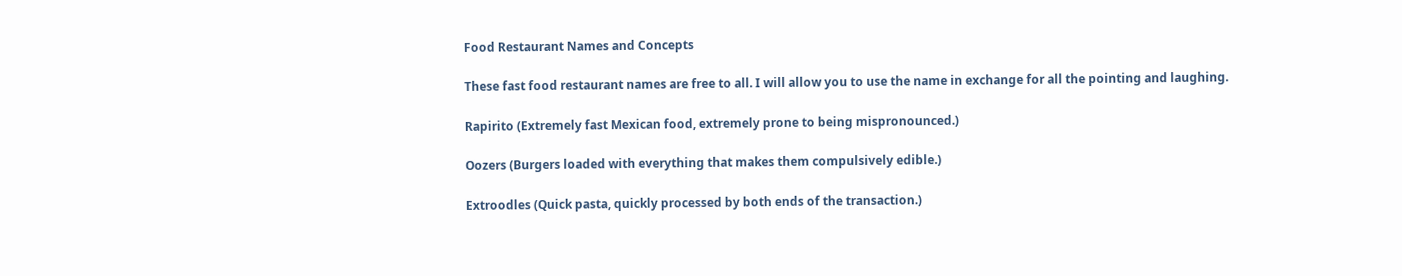Food Restaurant Names and Concepts

These fast food restaurant names are free to all. I will allow you to use the name in exchange for all the pointing and laughing.

Rapirito (Extremely fast Mexican food, extremely prone to being mispronounced.)

Oozers (Burgers loaded with everything that makes them compulsively edible.)

Extroodles (Quick pasta, quickly processed by both ends of the transaction.)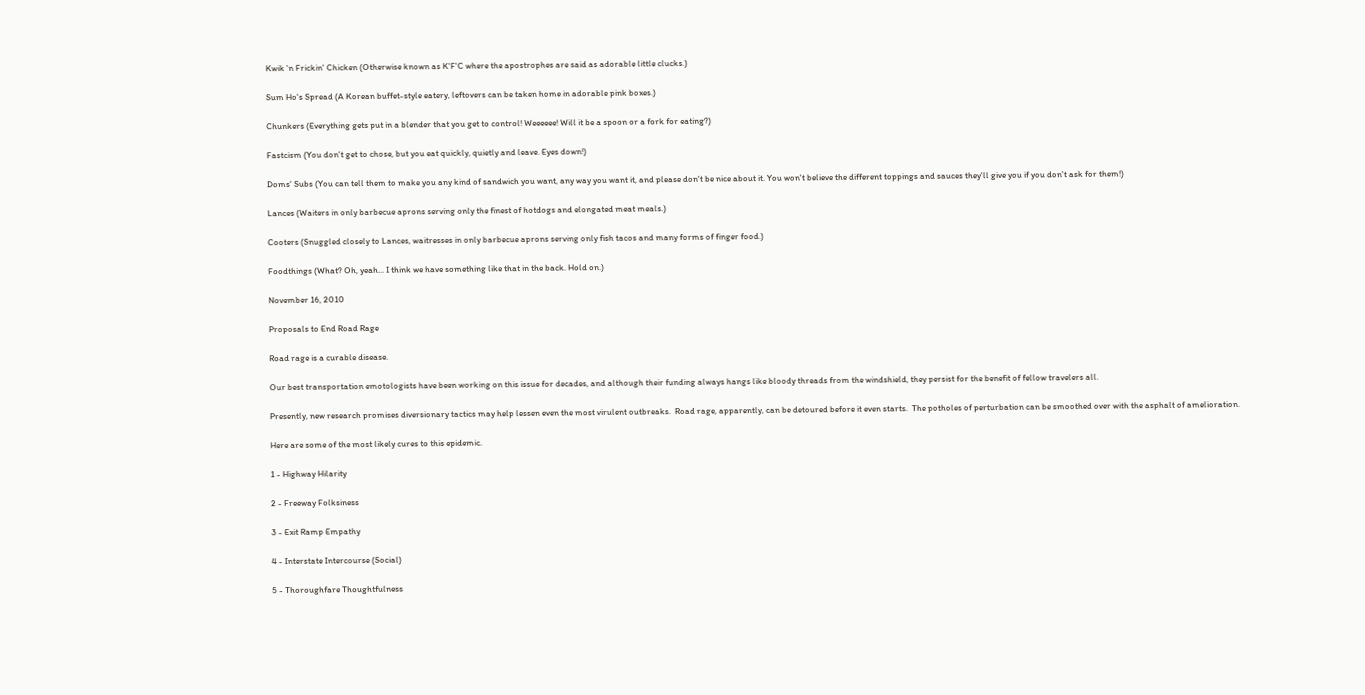Kwik 'n Frickin' Chicken (Otherwise known as K'F'C where the apostrophes are said as adorable little clucks.)

Sum Ho's Spread (A Korean buffet-style eatery, leftovers can be taken home in adorable pink boxes.)

Chunkers (Everything gets put in a blender that you get to control! Weeeeee! Will it be a spoon or a fork for eating?)

Fastcism (You don't get to chose, but you eat quickly, quietly and leave. Eyes down!)

Doms' Subs (You can tell them to make you any kind of sandwich you want, any way you want it, and please don't be nice about it. You won't believe the different toppings and sauces they'll give you if you don't ask for them!)

Lances (Waiters in only barbecue aprons serving only the finest of hotdogs and elongated meat meals.)

Cooters (Snuggled closely to Lances, waitresses in only barbecue aprons serving only fish tacos and many forms of finger food.)

Foodthings (What? Oh, yeah... I think we have something like that in the back. Hold on.)

November 16, 2010

Proposals to End Road Rage

Road rage is a curable disease.

Our best transportation emotologists have been working on this issue for decades, and although their funding always hangs like bloody threads from the windshield, they persist for the benefit of fellow travelers all.

Presently, new research promises diversionary tactics may help lessen even the most virulent outbreaks.  Road rage, apparently, can be detoured before it even starts.  The potholes of perturbation can be smoothed over with the asphalt of amelioration.

Here are some of the most likely cures to this epidemic.

1 - Highway Hilarity

2 - Freeway Folksiness

3 - Exit Ramp Empathy

4 - Interstate Intercourse (Social)

5 - Thoroughfare Thoughtfulness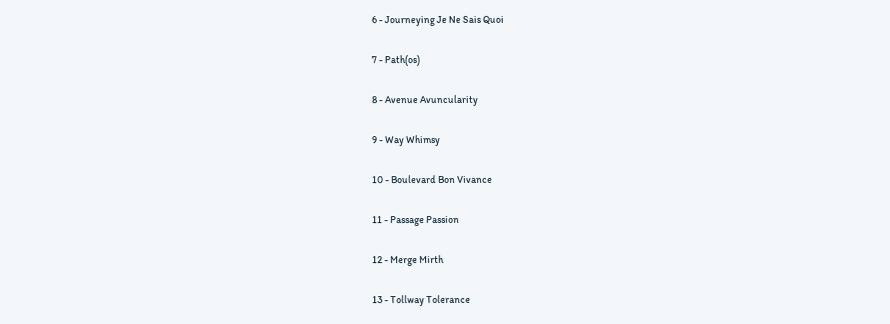6 - Journeying Je Ne Sais Quoi

7 - Path(os)

8 - Avenue Avuncularity

9 - Way Whimsy

10 - Boulevard Bon Vivance

11 - Passage Passion

12 - Merge Mirth

13 - Tollway Tolerance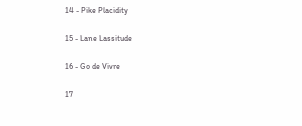14 - Pike Placidity

15 - Lane Lassitude

16 - Go de Vivre

17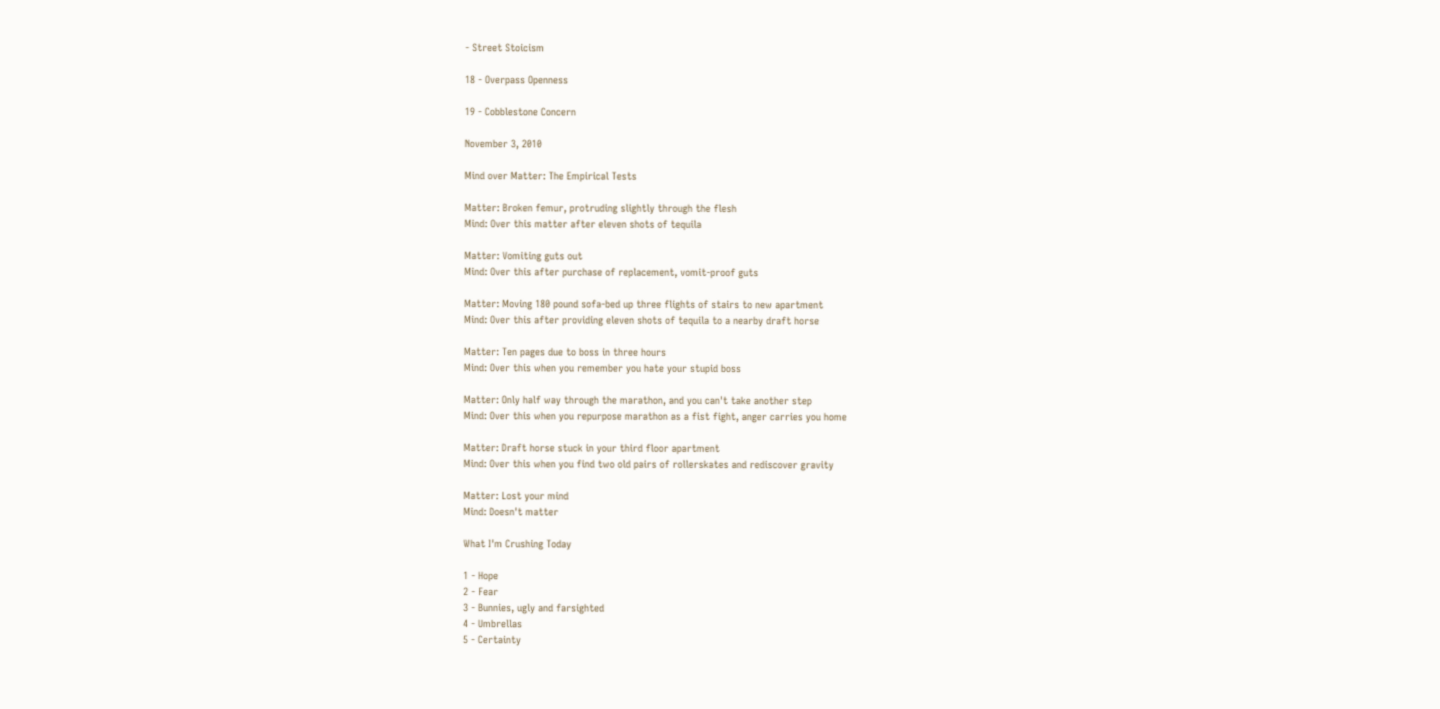- Street Stoicism

18 - Overpass Openness

19 - Cobblestone Concern

November 3, 2010

Mind over Matter: The Empirical Tests

Matter: Broken femur, protruding slightly through the flesh
Mind: Over this matter after eleven shots of tequila

Matter: Vomiting guts out
Mind: Over this after purchase of replacement, vomit-proof guts

Matter: Moving 180 pound sofa-bed up three flights of stairs to new apartment
Mind: Over this after providing eleven shots of tequila to a nearby draft horse

Matter: Ten pages due to boss in three hours
Mind: Over this when you remember you hate your stupid boss

Matter: Only half way through the marathon, and you can't take another step
Mind: Over this when you repurpose marathon as a fist fight, anger carries you home

Matter: Draft horse stuck in your third floor apartment
Mind: Over this when you find two old pairs of rollerskates and rediscover gravity

Matter: Lost your mind
Mind: Doesn't matter

What I'm Crushing Today

1 - Hope
2 - Fear
3 - Bunnies, ugly and farsighted
4 - Umbrellas
5 - Certainty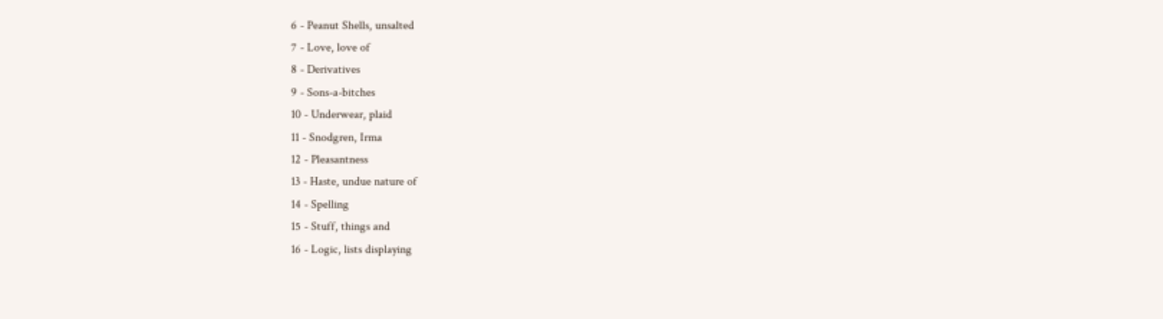6 - Peanut Shells, unsalted
7 - Love, love of
8 - Derivatives
9 - Sons-a-bitches
10 - Underwear, plaid
11 - Snodgren, Irma
12 - Pleasantness
13 - Haste, undue nature of
14 - Spelling
15 - Stuff, things and
16 - Logic, lists displaying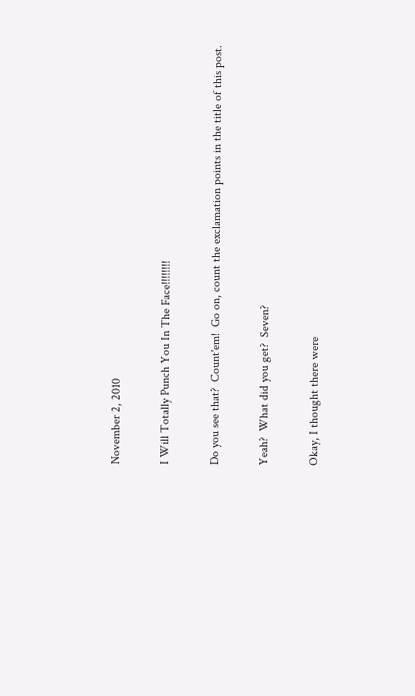November 2, 2010

I Will Totally Punch You In The Face!!!!!!!!

Do you see that?  Count'em!  Go on, count the exclamation points in the title of this post.

Yeah?  What did you get?  Seven?

Okay, I thought there were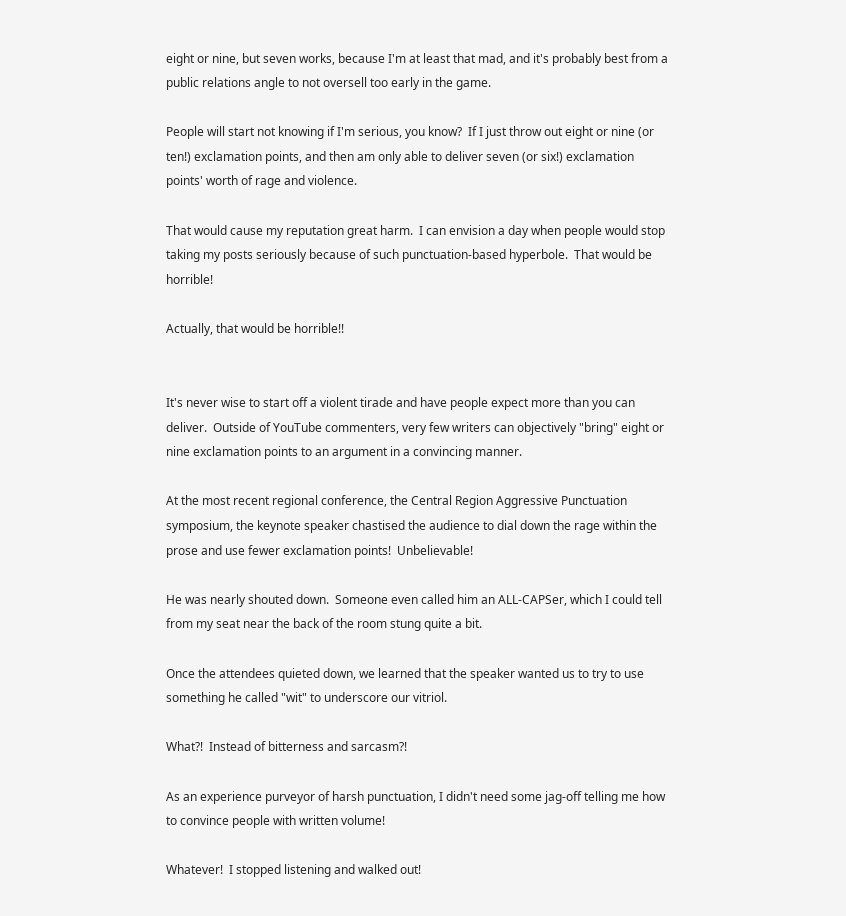eight or nine, but seven works, because I'm at least that mad, and it's probably best from a public relations angle to not oversell too early in the game.

People will start not knowing if I'm serious, you know?  If I just throw out eight or nine (or ten!) exclamation points, and then am only able to deliver seven (or six!) exclamation points' worth of rage and violence.

That would cause my reputation great harm.  I can envision a day when people would stop taking my posts seriously because of such punctuation-based hyperbole.  That would be horrible!

Actually, that would be horrible!!


It's never wise to start off a violent tirade and have people expect more than you can deliver.  Outside of YouTube commenters, very few writers can objectively "bring" eight or nine exclamation points to an argument in a convincing manner.

At the most recent regional conference, the Central Region Aggressive Punctuation symposium, the keynote speaker chastised the audience to dial down the rage within the prose and use fewer exclamation points!  Unbelievable!

He was nearly shouted down.  Someone even called him an ALL-CAPSer, which I could tell from my seat near the back of the room stung quite a bit.

Once the attendees quieted down, we learned that the speaker wanted us to try to use something he called "wit" to underscore our vitriol.

What?!  Instead of bitterness and sarcasm?!

As an experience purveyor of harsh punctuation, I didn't need some jag-off telling me how to convince people with written volume!

Whatever!  I stopped listening and walked out!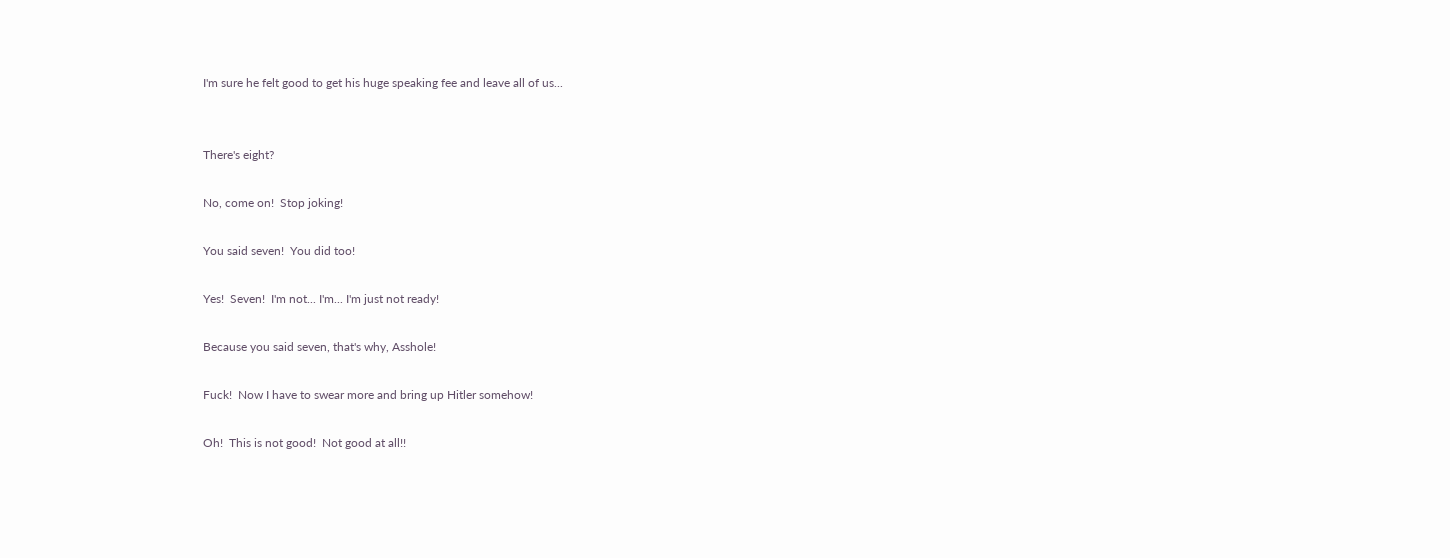I'm sure he felt good to get his huge speaking fee and leave all of us...


There's eight?

No, come on!  Stop joking!

You said seven!  You did too!

Yes!  Seven!  I'm not... I'm... I'm just not ready!

Because you said seven, that's why, Asshole!

Fuck!  Now I have to swear more and bring up Hitler somehow!

Oh!  This is not good!  Not good at all!!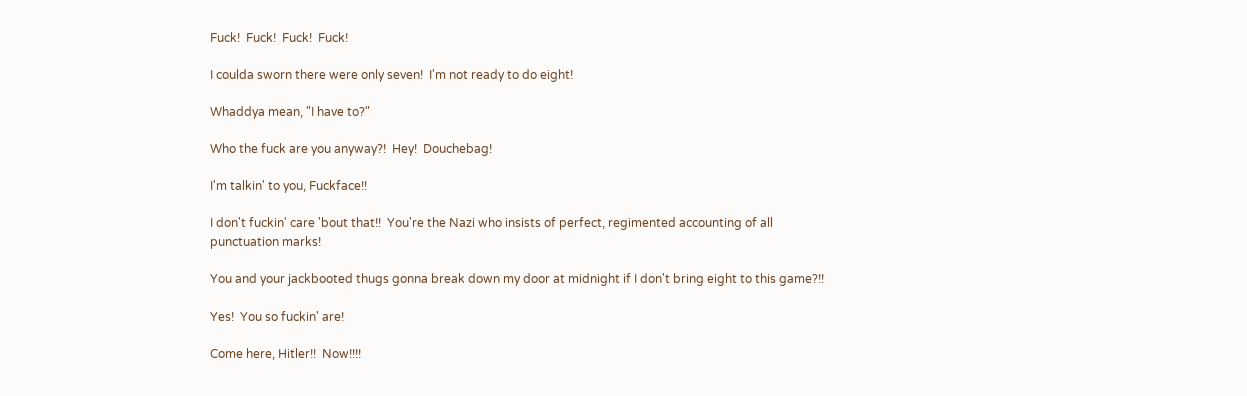Fuck!  Fuck!  Fuck!  Fuck!

I coulda sworn there were only seven!  I'm not ready to do eight!

Whaddya mean, "I have to?"

Who the fuck are you anyway?!  Hey!  Douchebag!

I'm talkin' to you, Fuckface!!

I don't fuckin' care 'bout that!!  You're the Nazi who insists of perfect, regimented accounting of all punctuation marks!

You and your jackbooted thugs gonna break down my door at midnight if I don't bring eight to this game?!!

Yes!  You so fuckin' are!

Come here, Hitler!!  Now!!!!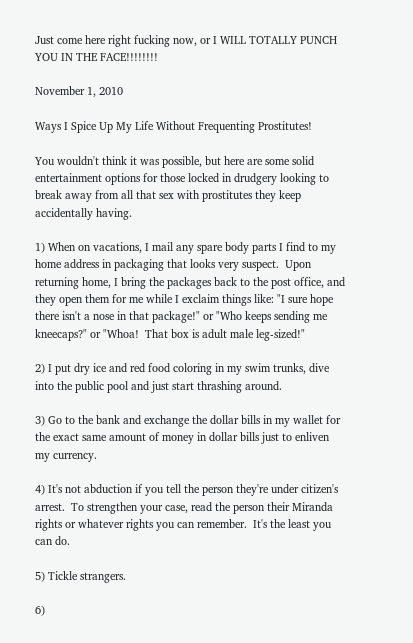Just come here right fucking now, or I WILL TOTALLY PUNCH YOU IN THE FACE!!!!!!!!

November 1, 2010

Ways I Spice Up My Life Without Frequenting Prostitutes!

You wouldn't think it was possible, but here are some solid entertainment options for those locked in drudgery looking to break away from all that sex with prostitutes they keep accidentally having.

1) When on vacations, I mail any spare body parts I find to my home address in packaging that looks very suspect.  Upon returning home, I bring the packages back to the post office, and they open them for me while I exclaim things like: "I sure hope there isn't a nose in that package!" or "Who keeps sending me kneecaps?" or "Whoa!  That box is adult male leg-sized!"

2) I put dry ice and red food coloring in my swim trunks, dive into the public pool and just start thrashing around.

3) Go to the bank and exchange the dollar bills in my wallet for the exact same amount of money in dollar bills just to enliven my currency.

4) It's not abduction if you tell the person they're under citizen's arrest.  To strengthen your case, read the person their Miranda rights or whatever rights you can remember.  It's the least you can do.

5) Tickle strangers.

6)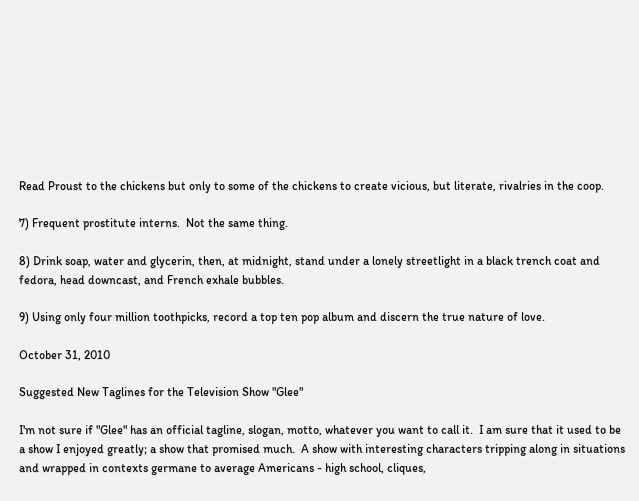Read Proust to the chickens but only to some of the chickens to create vicious, but literate, rivalries in the coop.

7) Frequent prostitute interns.  Not the same thing.

8) Drink soap, water and glycerin, then, at midnight, stand under a lonely streetlight in a black trench coat and fedora, head downcast, and French exhale bubbles.

9) Using only four million toothpicks, record a top ten pop album and discern the true nature of love.

October 31, 2010

Suggested New Taglines for the Television Show "Glee"

I'm not sure if "Glee" has an official tagline, slogan, motto, whatever you want to call it.  I am sure that it used to be a show I enjoyed greatly; a show that promised much.  A show with interesting characters tripping along in situations and wrapped in contexts germane to average Americans - high school, cliques,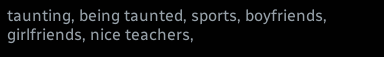taunting, being taunted, sports, boyfriends, girlfriends, nice teachers,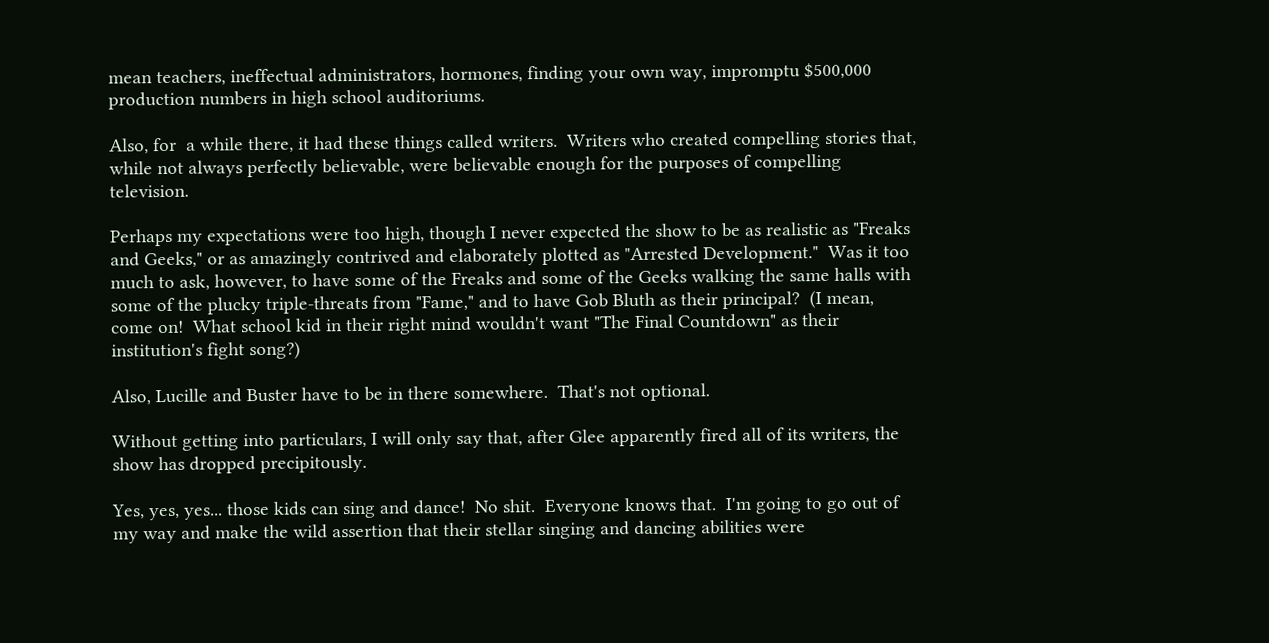mean teachers, ineffectual administrators, hormones, finding your own way, impromptu $500,000 production numbers in high school auditoriums.

Also, for  a while there, it had these things called writers.  Writers who created compelling stories that, while not always perfectly believable, were believable enough for the purposes of compelling television.

Perhaps my expectations were too high, though I never expected the show to be as realistic as "Freaks and Geeks," or as amazingly contrived and elaborately plotted as "Arrested Development."  Was it too much to ask, however, to have some of the Freaks and some of the Geeks walking the same halls with some of the plucky triple-threats from "Fame," and to have Gob Bluth as their principal?  (I mean, come on!  What school kid in their right mind wouldn't want "The Final Countdown" as their institution's fight song?)

Also, Lucille and Buster have to be in there somewhere.  That's not optional.

Without getting into particulars, I will only say that, after Glee apparently fired all of its writers, the show has dropped precipitously.

Yes, yes, yes... those kids can sing and dance!  No shit.  Everyone knows that.  I'm going to go out of my way and make the wild assertion that their stellar singing and dancing abilities were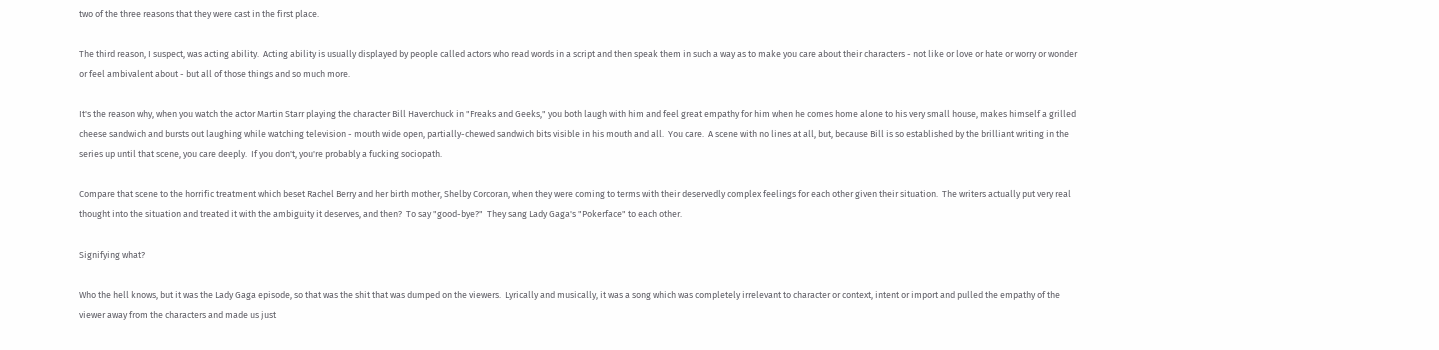two of the three reasons that they were cast in the first place.

The third reason, I suspect, was acting ability.  Acting ability is usually displayed by people called actors who read words in a script and then speak them in such a way as to make you care about their characters - not like or love or hate or worry or wonder or feel ambivalent about - but all of those things and so much more.

It's the reason why, when you watch the actor Martin Starr playing the character Bill Haverchuck in "Freaks and Geeks," you both laugh with him and feel great empathy for him when he comes home alone to his very small house, makes himself a grilled cheese sandwich and bursts out laughing while watching television - mouth wide open, partially-chewed sandwich bits visible in his mouth and all.  You care.  A scene with no lines at all, but, because Bill is so established by the brilliant writing in the series up until that scene, you care deeply.  If you don't, you're probably a fucking sociopath.

Compare that scene to the horrific treatment which beset Rachel Berry and her birth mother, Shelby Corcoran, when they were coming to terms with their deservedly complex feelings for each other given their situation.  The writers actually put very real thought into the situation and treated it with the ambiguity it deserves, and then?  To say "good-bye?"  They sang Lady Gaga's "Pokerface" to each other.

Signifying what?

Who the hell knows, but it was the Lady Gaga episode, so that was the shit that was dumped on the viewers.  Lyrically and musically, it was a song which was completely irrelevant to character or context, intent or import and pulled the empathy of the viewer away from the characters and made us just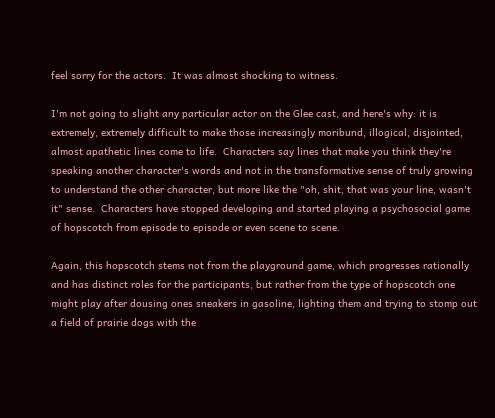feel sorry for the actors.  It was almost shocking to witness.

I'm not going to slight any particular actor on the Glee cast, and here's why: it is extremely, extremely difficult to make those increasingly moribund, illogical, disjointed, almost apathetic lines come to life.  Characters say lines that make you think they're speaking another character's words and not in the transformative sense of truly growing to understand the other character, but more like the "oh, shit, that was your line, wasn't it" sense.  Characters have stopped developing and started playing a psychosocial game of hopscotch from episode to episode or even scene to scene.

Again, this hopscotch stems not from the playground game, which progresses rationally and has distinct roles for the participants, but rather from the type of hopscotch one might play after dousing ones sneakers in gasoline, lighting them and trying to stomp out a field of prairie dogs with the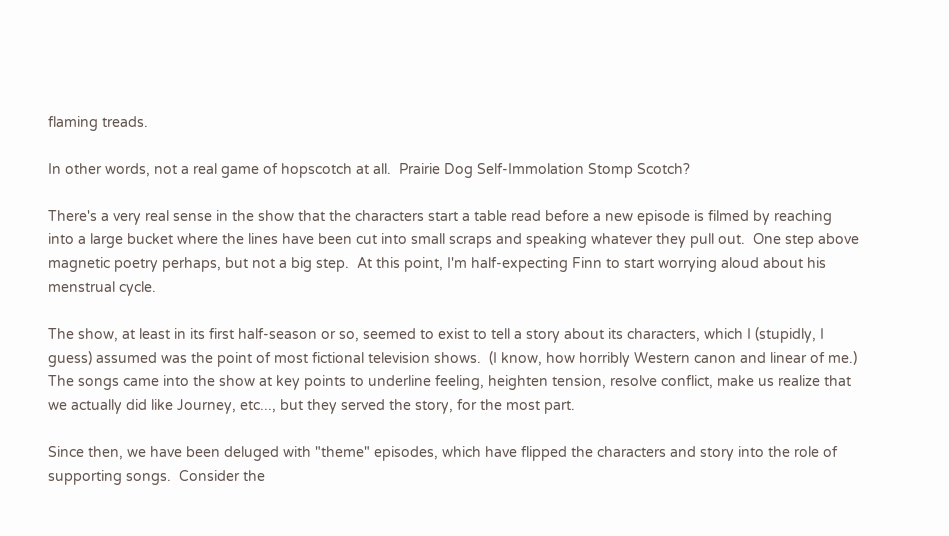flaming treads.

In other words, not a real game of hopscotch at all.  Prairie Dog Self-Immolation Stomp Scotch?

There's a very real sense in the show that the characters start a table read before a new episode is filmed by reaching into a large bucket where the lines have been cut into small scraps and speaking whatever they pull out.  One step above magnetic poetry perhaps, but not a big step.  At this point, I'm half-expecting Finn to start worrying aloud about his menstrual cycle.

The show, at least in its first half-season or so, seemed to exist to tell a story about its characters, which I (stupidly, I guess) assumed was the point of most fictional television shows.  (I know, how horribly Western canon and linear of me.)  The songs came into the show at key points to underline feeling, heighten tension, resolve conflict, make us realize that we actually did like Journey, etc..., but they served the story, for the most part.

Since then, we have been deluged with "theme" episodes, which have flipped the characters and story into the role of supporting songs.  Consider the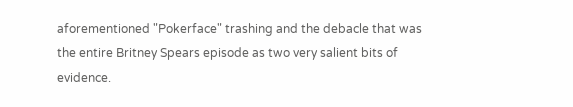aforementioned "Pokerface" trashing and the debacle that was the entire Britney Spears episode as two very salient bits of evidence.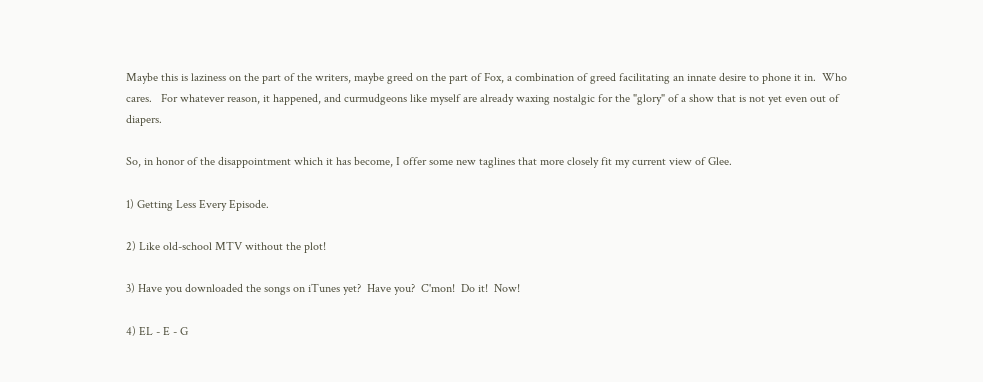Maybe this is laziness on the part of the writers, maybe greed on the part of Fox, a combination of greed facilitating an innate desire to phone it in.  Who cares.   For whatever reason, it happened, and curmudgeons like myself are already waxing nostalgic for the "glory" of a show that is not yet even out of diapers.

So, in honor of the disappointment which it has become, I offer some new taglines that more closely fit my current view of Glee.

1) Getting Less Every Episode.

2) Like old-school MTV without the plot!

3) Have you downloaded the songs on iTunes yet?  Have you?  C'mon!  Do it!  Now!

4) EL - E - G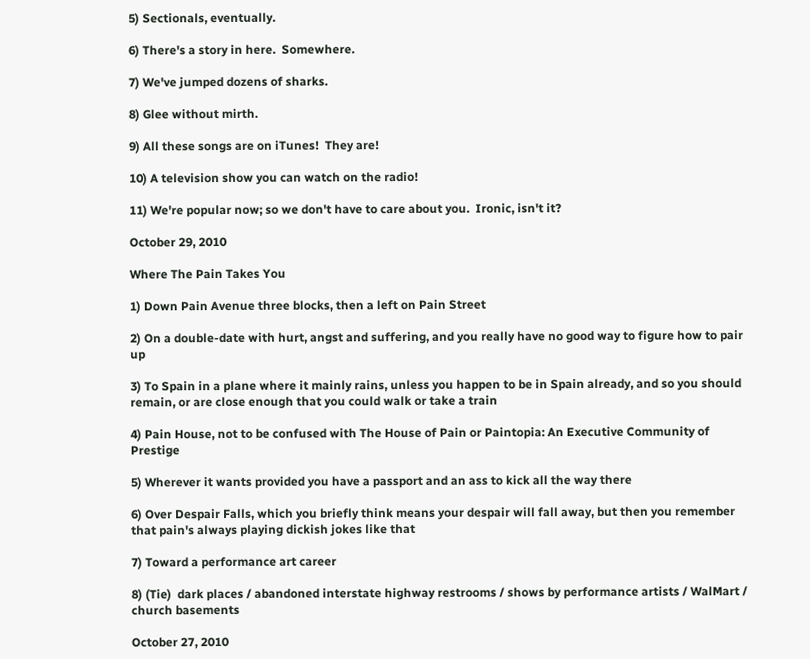5) Sectionals, eventually.

6) There's a story in here.  Somewhere.

7) We've jumped dozens of sharks.

8) Glee without mirth.

9) All these songs are on iTunes!  They are!

10) A television show you can watch on the radio!

11) We're popular now; so we don't have to care about you.  Ironic, isn't it?

October 29, 2010

Where The Pain Takes You

1) Down Pain Avenue three blocks, then a left on Pain Street

2) On a double-date with hurt, angst and suffering, and you really have no good way to figure how to pair up

3) To Spain in a plane where it mainly rains, unless you happen to be in Spain already, and so you should remain, or are close enough that you could walk or take a train

4) Pain House, not to be confused with The House of Pain or Paintopia: An Executive Community of Prestige

5) Wherever it wants provided you have a passport and an ass to kick all the way there

6) Over Despair Falls, which you briefly think means your despair will fall away, but then you remember that pain's always playing dickish jokes like that

7) Toward a performance art career

8) (Tie)  dark places / abandoned interstate highway restrooms / shows by performance artists / WalMart / church basements

October 27, 2010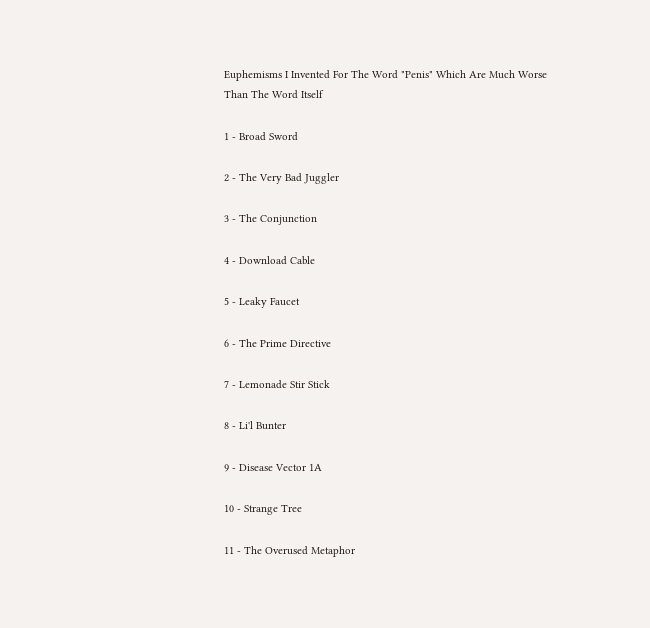Euphemisms I Invented For The Word "Penis" Which Are Much Worse Than The Word Itself

1 - Broad Sword

2 - The Very Bad Juggler

3 - The Conjunction

4 - Download Cable

5 - Leaky Faucet

6 - The Prime Directive

7 - Lemonade Stir Stick

8 - Li'l Bunter

9 - Disease Vector 1A

10 - Strange Tree

11 - The Overused Metaphor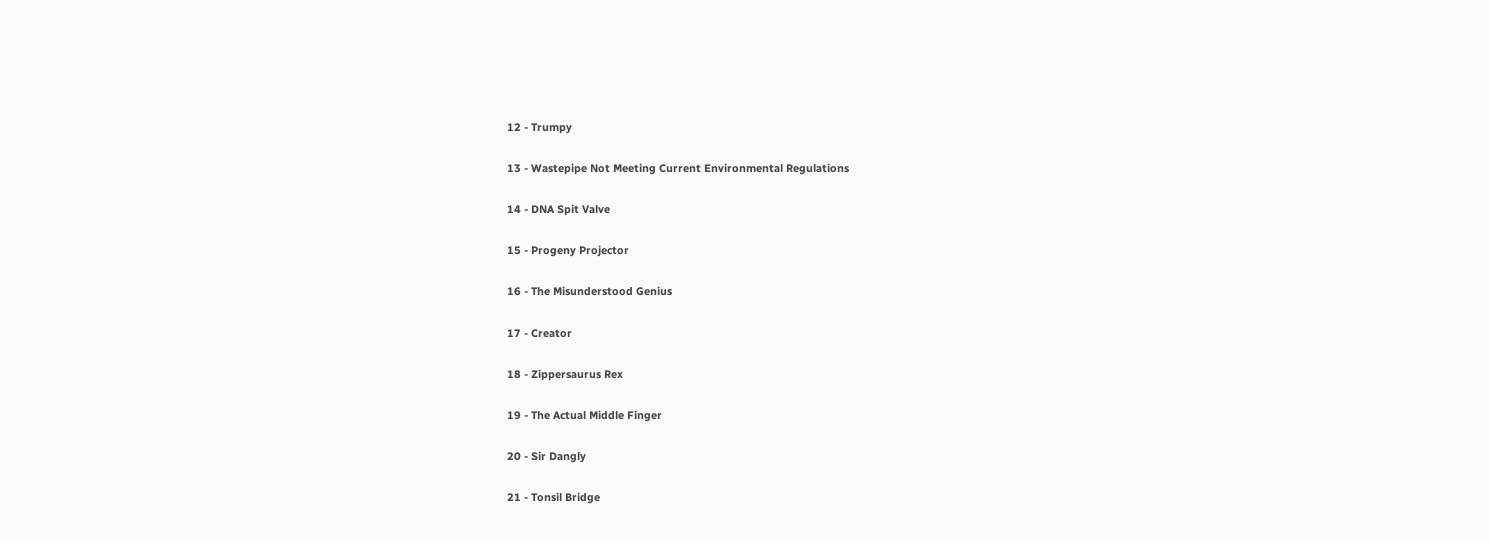12 - Trumpy

13 - Wastepipe Not Meeting Current Environmental Regulations

14 - DNA Spit Valve

15 - Progeny Projector

16 - The Misunderstood Genius

17 - Creator

18 - Zippersaurus Rex

19 - The Actual Middle Finger

20 - Sir Dangly

21 - Tonsil Bridge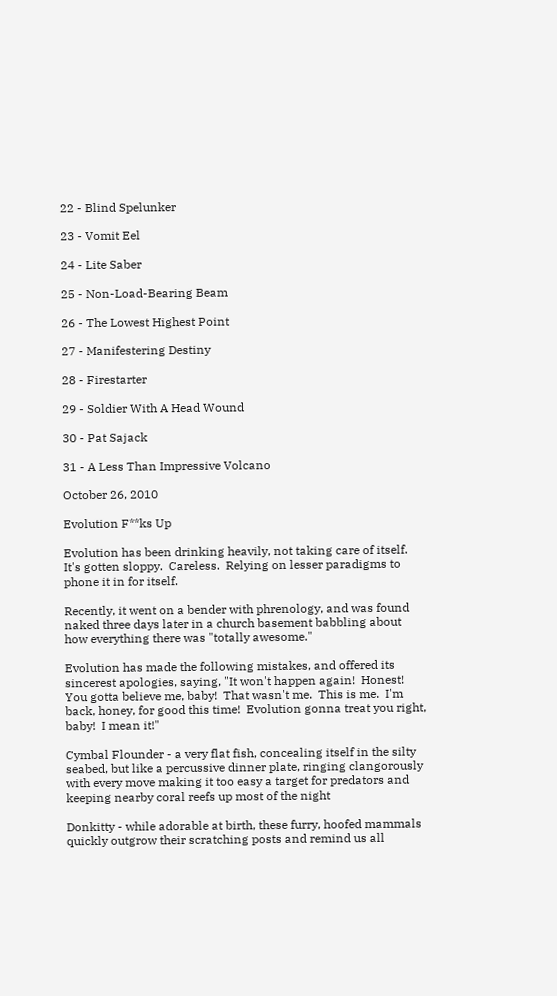22 - Blind Spelunker

23 - Vomit Eel

24 - Lite Saber

25 - Non-Load-Bearing Beam

26 - The Lowest Highest Point

27 - Manifestering Destiny

28 - Firestarter

29 - Soldier With A Head Wound

30 - Pat Sajack

31 - A Less Than Impressive Volcano

October 26, 2010

Evolution F**ks Up

Evolution has been drinking heavily, not taking care of itself.  It's gotten sloppy.  Careless.  Relying on lesser paradigms to phone it in for itself.

Recently, it went on a bender with phrenology, and was found naked three days later in a church basement babbling about how everything there was "totally awesome."

Evolution has made the following mistakes, and offered its sincerest apologies, saying, "It won't happen again!  Honest!  You gotta believe me, baby!  That wasn't me.  This is me.  I'm back, honey, for good this time!  Evolution gonna treat you right, baby!  I mean it!"

Cymbal Flounder - a very flat fish, concealing itself in the silty seabed, but like a percussive dinner plate, ringing clangorously with every move making it too easy a target for predators and keeping nearby coral reefs up most of the night

Donkitty - while adorable at birth, these furry, hoofed mammals quickly outgrow their scratching posts and remind us all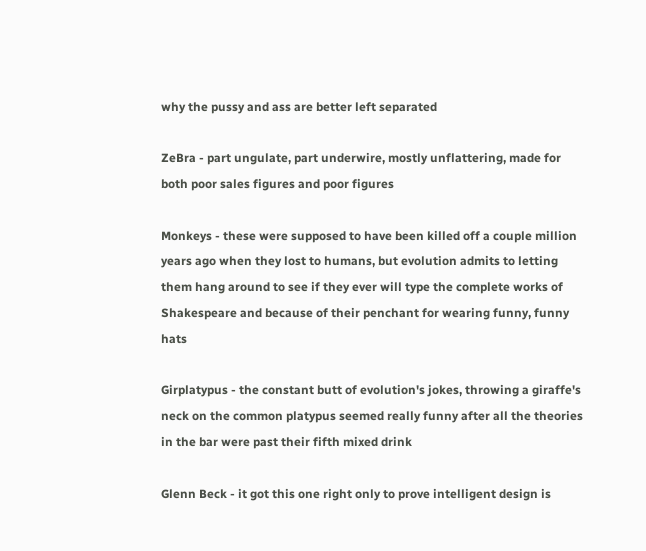why the pussy and ass are better left separated

ZeBra - part ungulate, part underwire, mostly unflattering, made for both poor sales figures and poor figures

Monkeys - these were supposed to have been killed off a couple million years ago when they lost to humans, but evolution admits to letting them hang around to see if they ever will type the complete works of Shakespeare and because of their penchant for wearing funny, funny hats

Girplatypus - the constant butt of evolution's jokes, throwing a giraffe's neck on the common platypus seemed really funny after all the theories in the bar were past their fifth mixed drink

Glenn Beck - it got this one right only to prove intelligent design is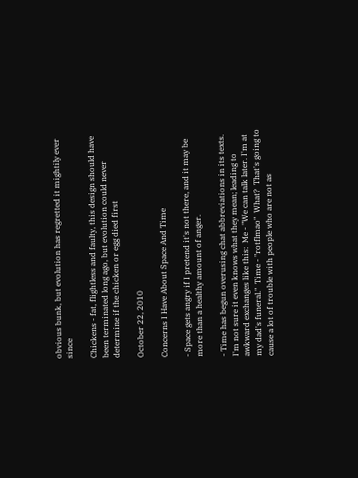obvious bunk, but evolution has regretted it mightily ever since

Chickens - fat, flightless and faulty, this design should have been terminated long ago, but evolution could never determine if the chicken or egg died first

October 22, 2010

Concerns I Have About Space And Time

- Space gets angry if I pretend it's not there, and it may be more than a healthy amount of anger.

- Time has begun overusing chat abbreviations in its texts.  I'm not sure it even knows what they mean; leading to awkward exchanges like this:  Me - "We can talk later. I'm at my dad's funeral."  Time - "rotflmao"  What?  That's going to cause a lot of trouble with people who are not as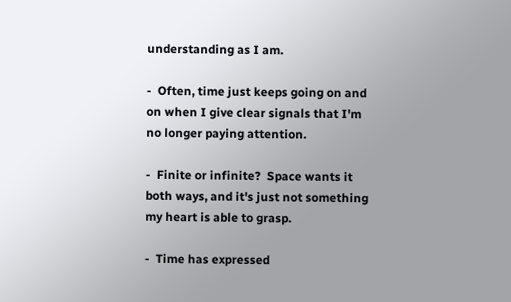understanding as I am.

-  Often, time just keeps going on and on when I give clear signals that I'm no longer paying attention.

-  Finite or infinite?  Space wants it both ways, and it's just not something my heart is able to grasp.

-  Time has expressed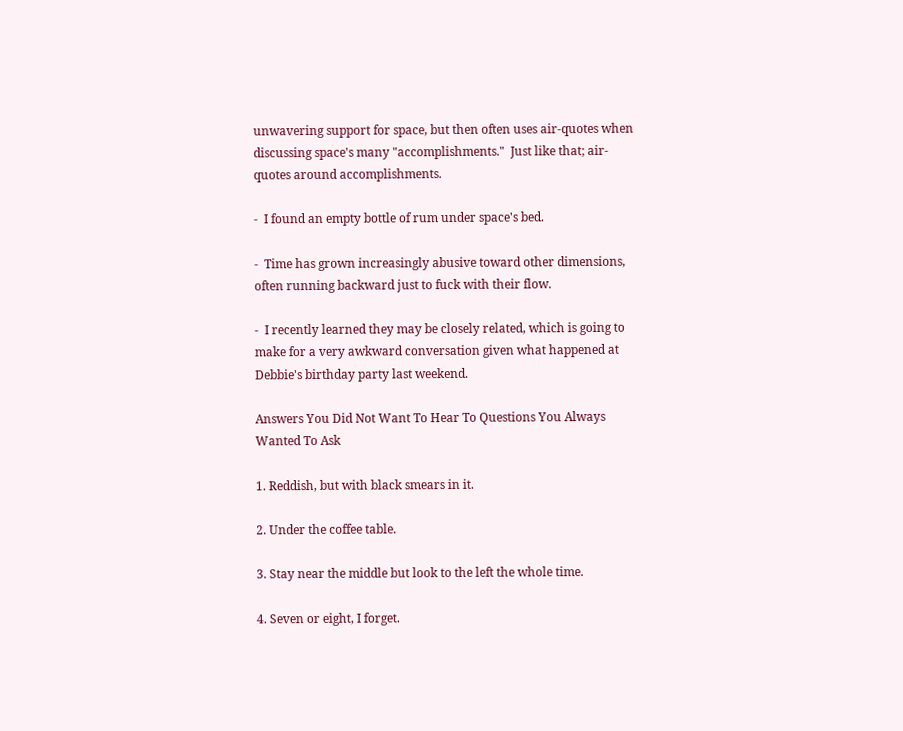unwavering support for space, but then often uses air-quotes when discussing space's many "accomplishments."  Just like that; air-quotes around accomplishments.

-  I found an empty bottle of rum under space's bed.

-  Time has grown increasingly abusive toward other dimensions, often running backward just to fuck with their flow.

-  I recently learned they may be closely related, which is going to make for a very awkward conversation given what happened at Debbie's birthday party last weekend.

Answers You Did Not Want To Hear To Questions You Always Wanted To Ask

1. Reddish, but with black smears in it.

2. Under the coffee table.

3. Stay near the middle but look to the left the whole time.

4. Seven or eight, I forget.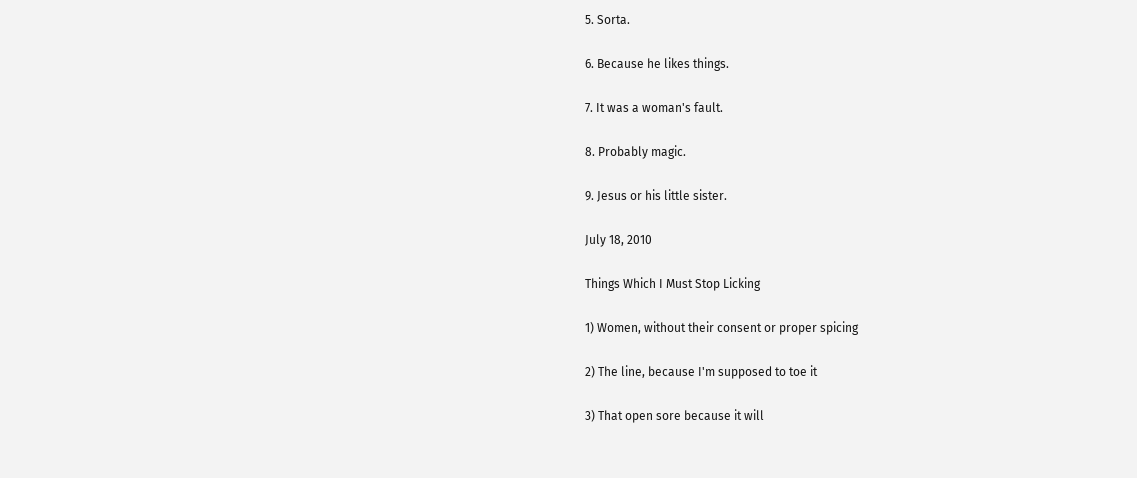5. Sorta.

6. Because he likes things.

7. It was a woman's fault.

8. Probably magic.

9. Jesus or his little sister.

July 18, 2010

Things Which I Must Stop Licking

1) Women, without their consent or proper spicing

2) The line, because I'm supposed to toe it

3) That open sore because it will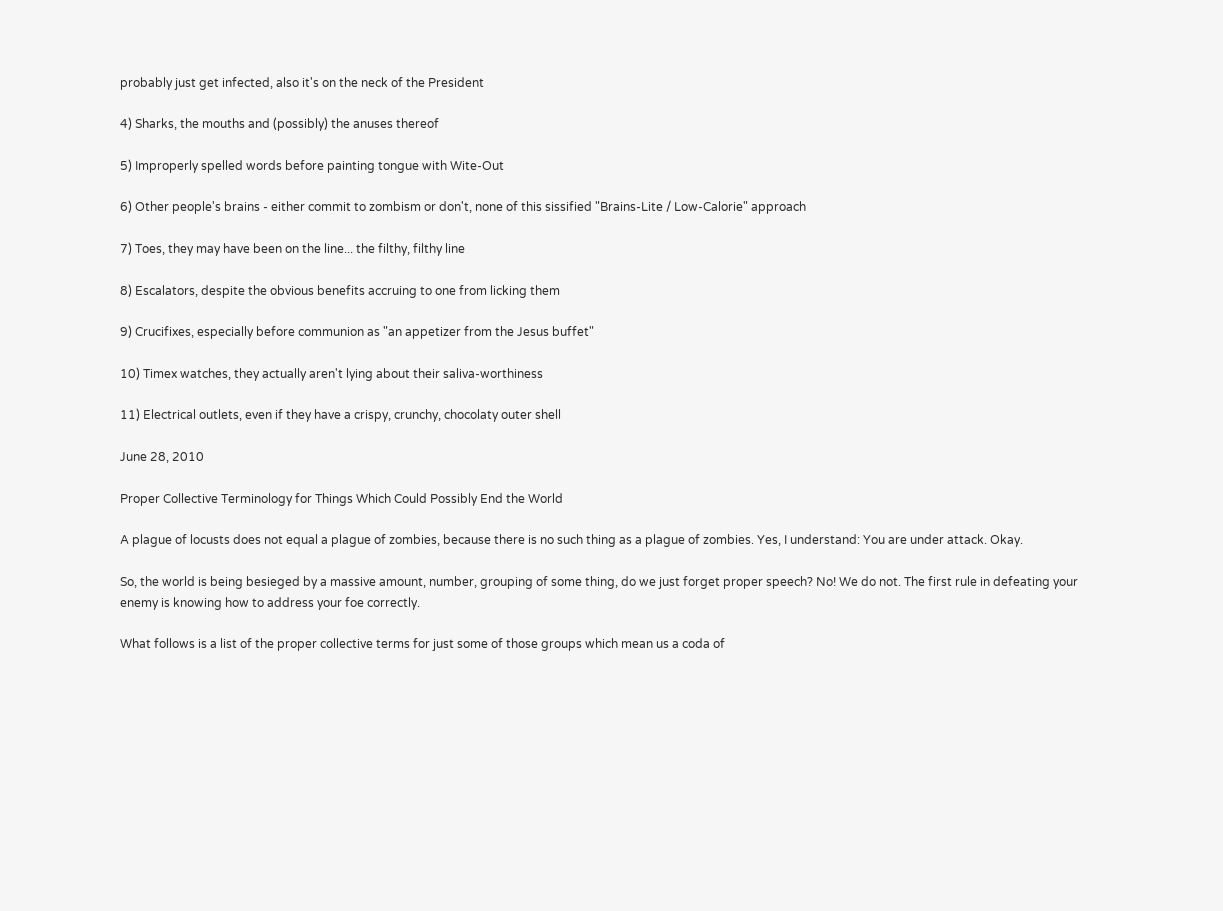probably just get infected, also it's on the neck of the President

4) Sharks, the mouths and (possibly) the anuses thereof

5) Improperly spelled words before painting tongue with Wite-Out

6) Other people's brains - either commit to zombism or don't, none of this sissified "Brains-Lite / Low-Calorie" approach

7) Toes, they may have been on the line... the filthy, filthy line

8) Escalators, despite the obvious benefits accruing to one from licking them

9) Crucifixes, especially before communion as "an appetizer from the Jesus buffet"

10) Timex watches, they actually aren't lying about their saliva-worthiness

11) Electrical outlets, even if they have a crispy, crunchy, chocolaty outer shell

June 28, 2010

Proper Collective Terminology for Things Which Could Possibly End the World

A plague of locusts does not equal a plague of zombies, because there is no such thing as a plague of zombies. Yes, I understand: You are under attack. Okay.

So, the world is being besieged by a massive amount, number, grouping of some thing, do we just forget proper speech? No! We do not. The first rule in defeating your enemy is knowing how to address your foe correctly.

What follows is a list of the proper collective terms for just some of those groups which mean us a coda of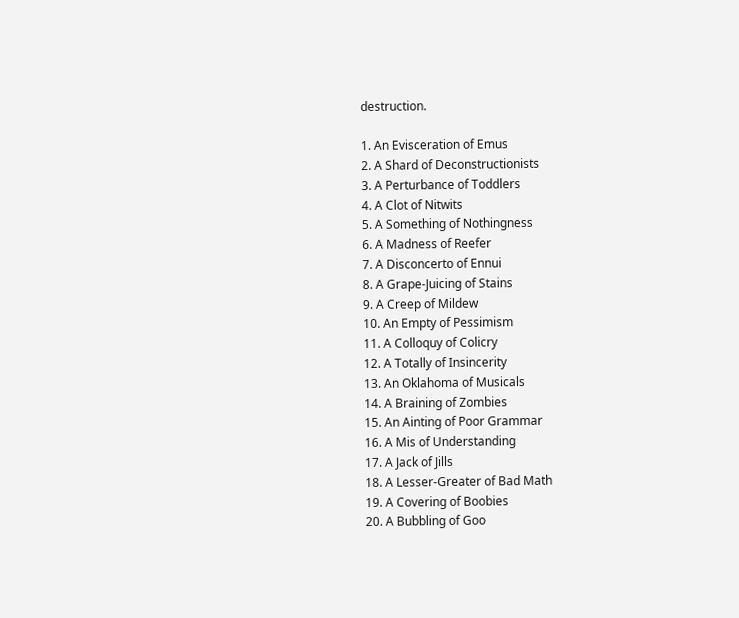destruction.

1. An Evisceration of Emus
2. A Shard of Deconstructionists
3. A Perturbance of Toddlers
4. A Clot of Nitwits
5. A Something of Nothingness
6. A Madness of Reefer
7. A Disconcerto of Ennui
8. A Grape-Juicing of Stains
9. A Creep of Mildew
10. An Empty of Pessimism
11. A Colloquy of Colicry
12. A Totally of Insincerity
13. An Oklahoma of Musicals
14. A Braining of Zombies
15. An Ainting of Poor Grammar
16. A Mis of Understanding
17. A Jack of Jills
18. A Lesser-Greater of Bad Math
19. A Covering of Boobies
20. A Bubbling of Goo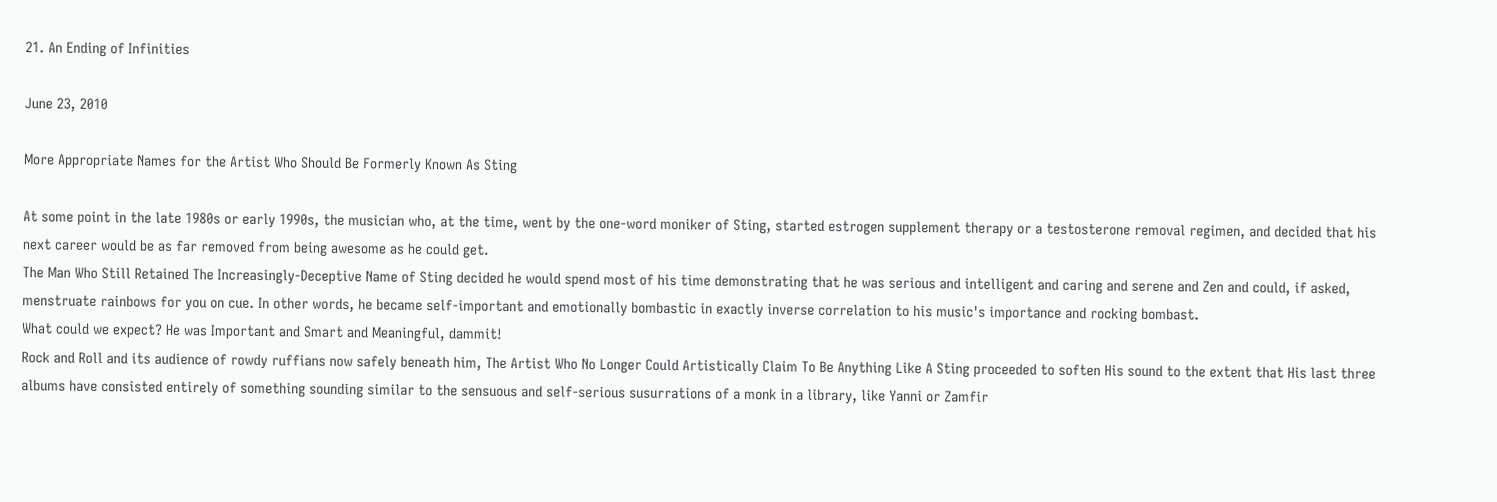21. An Ending of Infinities

June 23, 2010

More Appropriate Names for the Artist Who Should Be Formerly Known As Sting

At some point in the late 1980s or early 1990s, the musician who, at the time, went by the one-word moniker of Sting, started estrogen supplement therapy or a testosterone removal regimen, and decided that his next career would be as far removed from being awesome as he could get.
The Man Who Still Retained The Increasingly-Deceptive Name of Sting decided he would spend most of his time demonstrating that he was serious and intelligent and caring and serene and Zen and could, if asked, menstruate rainbows for you on cue. In other words, he became self-important and emotionally bombastic in exactly inverse correlation to his music's importance and rocking bombast.
What could we expect? He was Important and Smart and Meaningful, dammit!
Rock and Roll and its audience of rowdy ruffians now safely beneath him, The Artist Who No Longer Could Artistically Claim To Be Anything Like A Sting proceeded to soften His sound to the extent that His last three albums have consisted entirely of something sounding similar to the sensuous and self-serious susurrations of a monk in a library, like Yanni or Zamfir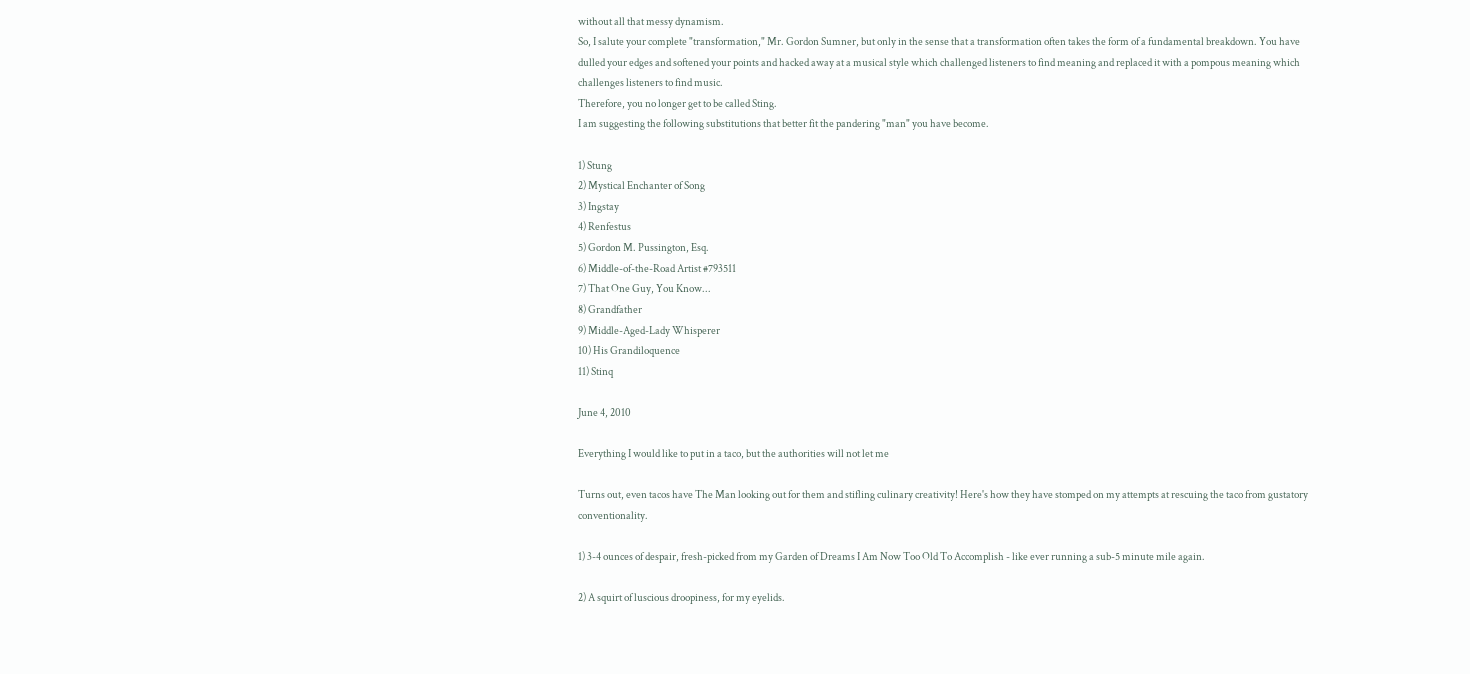without all that messy dynamism.
So, I salute your complete "transformation," Mr. Gordon Sumner, but only in the sense that a transformation often takes the form of a fundamental breakdown. You have dulled your edges and softened your points and hacked away at a musical style which challenged listeners to find meaning and replaced it with a pompous meaning which challenges listeners to find music.
Therefore, you no longer get to be called Sting.
I am suggesting the following substitutions that better fit the pandering "man" you have become.

1) Stung
2) Mystical Enchanter of Song
3) Ingstay
4) Renfestus
5) Gordon M. Pussington, Esq.
6) Middle-of-the-Road Artist #793511
7) That One Guy, You Know...
8) Grandfather
9) Middle-Aged-Lady Whisperer
10) His Grandiloquence
11) Stinq

June 4, 2010

Everything I would like to put in a taco, but the authorities will not let me

Turns out, even tacos have The Man looking out for them and stifling culinary creativity! Here's how they have stomped on my attempts at rescuing the taco from gustatory conventionality.

1) 3-4 ounces of despair, fresh-picked from my Garden of Dreams I Am Now Too Old To Accomplish - like ever running a sub-5 minute mile again.

2) A squirt of luscious droopiness, for my eyelids.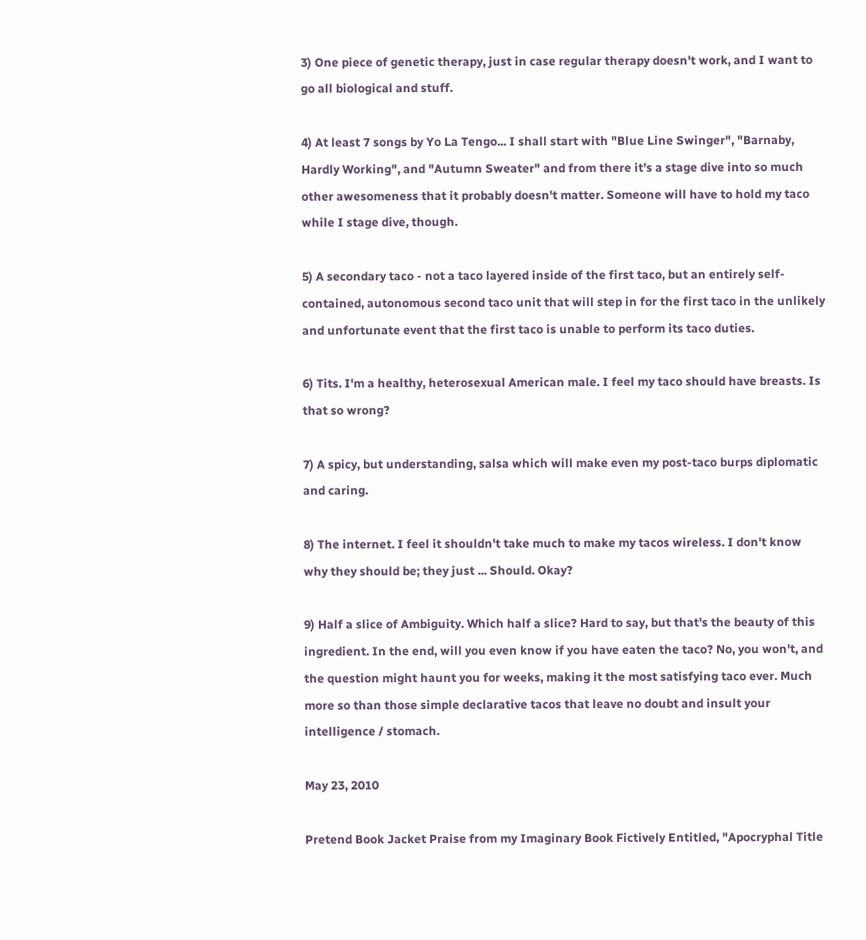3) One piece of genetic therapy, just in case regular therapy doesn't work, and I want to go all biological and stuff.

4) At least 7 songs by Yo La Tengo... I shall start with "Blue Line Swinger", "Barnaby, Hardly Working", and "Autumn Sweater" and from there it's a stage dive into so much other awesomeness that it probably doesn't matter. Someone will have to hold my taco while I stage dive, though.

5) A secondary taco - not a taco layered inside of the first taco, but an entirely self-contained, autonomous second taco unit that will step in for the first taco in the unlikely and unfortunate event that the first taco is unable to perform its taco duties.

6) Tits. I'm a healthy, heterosexual American male. I feel my taco should have breasts. Is that so wrong?

7) A spicy, but understanding, salsa which will make even my post-taco burps diplomatic and caring.

8) The internet. I feel it shouldn't take much to make my tacos wireless. I don't know why they should be; they just ... Should. Okay?

9) Half a slice of Ambiguity. Which half a slice? Hard to say, but that's the beauty of this ingredient. In the end, will you even know if you have eaten the taco? No, you won't, and the question might haunt you for weeks, making it the most satisfying taco ever. Much more so than those simple declarative tacos that leave no doubt and insult your intelligence / stomach.

May 23, 2010

Pretend Book Jacket Praise from my Imaginary Book Fictively Entitled, "Apocryphal Title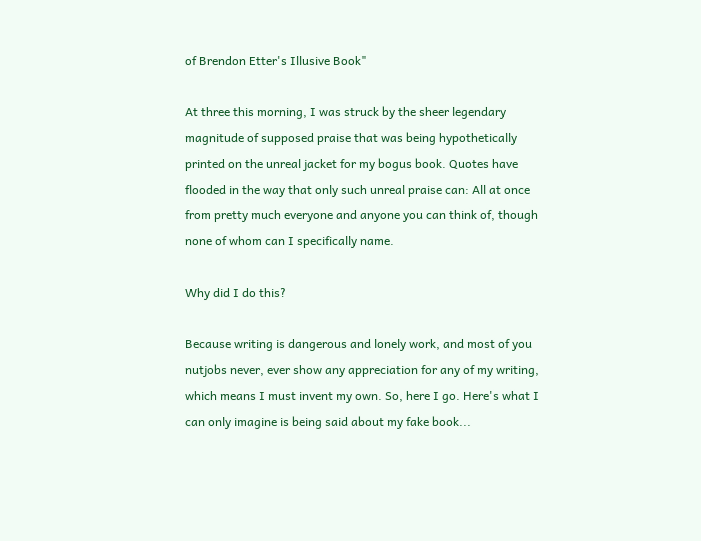of Brendon Etter's Illusive Book"

At three this morning, I was struck by the sheer legendary magnitude of supposed praise that was being hypothetically printed on the unreal jacket for my bogus book. Quotes have flooded in the way that only such unreal praise can: All at once from pretty much everyone and anyone you can think of, though none of whom can I specifically name.

Why did I do this?

Because writing is dangerous and lonely work, and most of you nutjobs never, ever show any appreciation for any of my writing, which means I must invent my own. So, here I go. Here's what I can only imagine is being said about my fake book...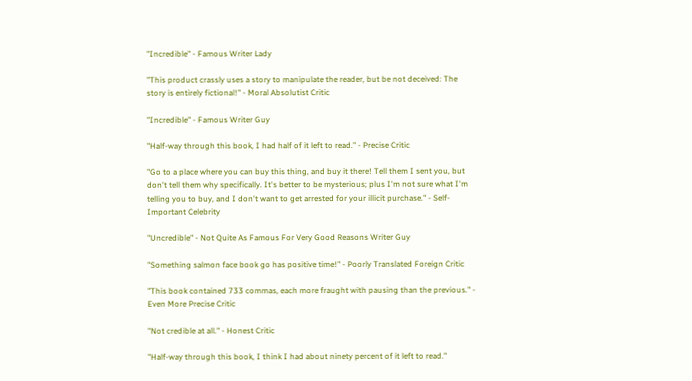"Incredible" - Famous Writer Lady

"This product crassly uses a story to manipulate the reader, but be not deceived: The story is entirely fictional!" - Moral Absolutist Critic

"Incredible" - Famous Writer Guy

"Half-way through this book, I had half of it left to read." - Precise Critic

"Go to a place where you can buy this thing, and buy it there! Tell them I sent you, but don't tell them why specifically. It's better to be mysterious; plus I'm not sure what I'm telling you to buy, and I don't want to get arrested for your illicit purchase." - Self-Important Celebrity

"Uncredible" - Not Quite As Famous For Very Good Reasons Writer Guy

"Something salmon face book go has positive time!" - Poorly Translated Foreign Critic

"This book contained 733 commas, each more fraught with pausing than the previous." - Even More Precise Critic

"Not credible at all." - Honest Critic

"Half-way through this book, I think I had about ninety percent of it left to read."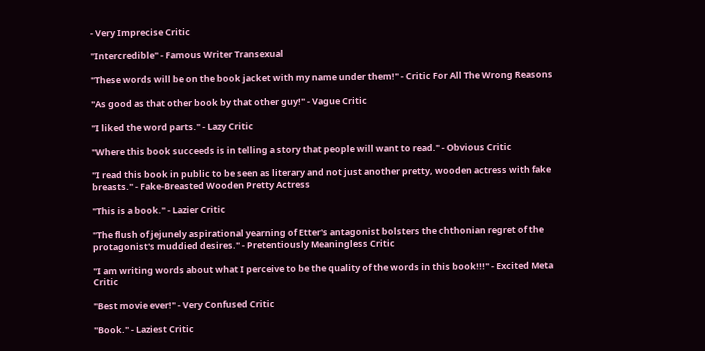- Very Imprecise Critic

"Intercredible" - Famous Writer Transexual

"These words will be on the book jacket with my name under them!" - Critic For All The Wrong Reasons

"As good as that other book by that other guy!" - Vague Critic

"I liked the word parts." - Lazy Critic

"Where this book succeeds is in telling a story that people will want to read." - Obvious Critic

"I read this book in public to be seen as literary and not just another pretty, wooden actress with fake breasts." - Fake-Breasted Wooden Pretty Actress

"This is a book." - Lazier Critic

"The flush of jejunely aspirational yearning of Etter's antagonist bolsters the chthonian regret of the protagonist's muddied desires." - Pretentiously Meaningless Critic

"I am writing words about what I perceive to be the quality of the words in this book!!!" - Excited Meta Critic

"Best movie ever!" - Very Confused Critic

"Book." - Laziest Critic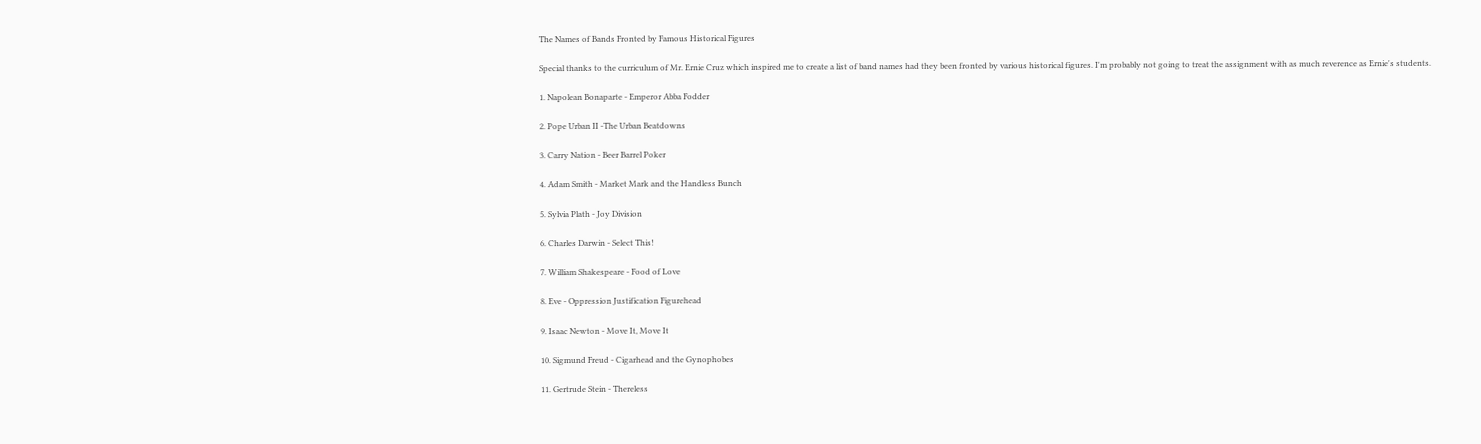The Names of Bands Fronted by Famous Historical Figures

Special thanks to the curriculum of Mr. Ernie Cruz which inspired me to create a list of band names had they been fronted by various historical figures. I'm probably not going to treat the assignment with as much reverence as Ernie's students.

1. Napolean Bonaparte - Emperor Abba Fodder

2. Pope Urban II -The Urban Beatdowns

3. Carry Nation - Beer Barrel Poker

4. Adam Smith - Market Mark and the Handless Bunch

5. Sylvia Plath - Joy Division

6. Charles Darwin - Select This!

7. William Shakespeare - Food of Love

8. Eve - Oppression Justification Figurehead

9. Isaac Newton - Move It, Move It

10. Sigmund Freud - Cigarhead and the Gynophobes

11. Gertrude Stein - Thereless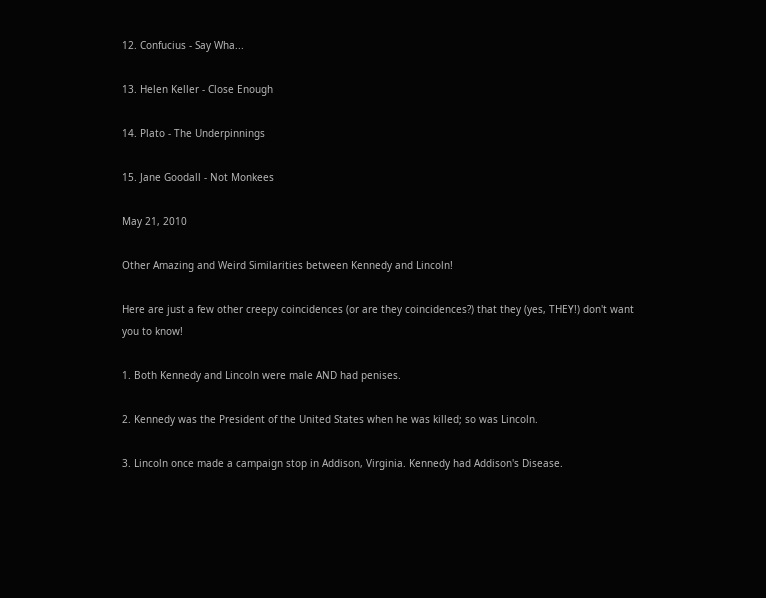12. Confucius - Say Wha...

13. Helen Keller - Close Enough

14. Plato - The Underpinnings

15. Jane Goodall - Not Monkees

May 21, 2010

Other Amazing and Weird Similarities between Kennedy and Lincoln!

Here are just a few other creepy coincidences (or are they coincidences?) that they (yes, THEY!) don't want you to know!

1. Both Kennedy and Lincoln were male AND had penises.

2. Kennedy was the President of the United States when he was killed; so was Lincoln.

3. Lincoln once made a campaign stop in Addison, Virginia. Kennedy had Addison's Disease.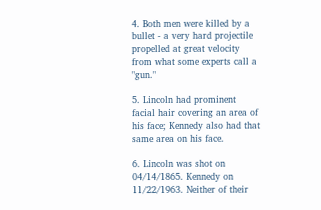4. Both men were killed by a bullet - a very hard projectile propelled at great velocity from what some experts call a "gun."

5. Lincoln had prominent facial hair covering an area of his face; Kennedy also had that same area on his face.

6. Lincoln was shot on 04/14/1865. Kennedy on 11/22/1963. Neither of their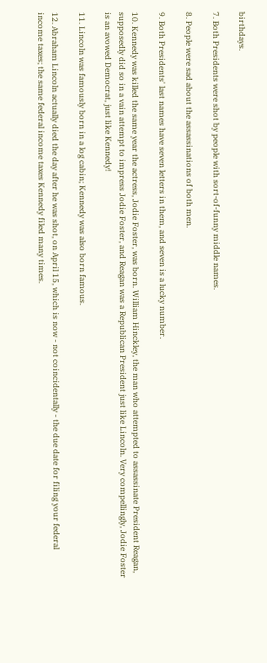birthdays.

7. Both Presidents were shot by people with sort-of-funny middle names.

8. People were sad about the assassinations of both men.

9. Both Presidents' last names have seven letters in them, and seven is a lucky number.

10. Kennedy was killed the same year the actress, Jodie Foster, was born. William Hinckley, the man who attempted to assassinate President Reagan, supposedly did so in a vain attempt to impress Jodie Foster, and Reagan was a Republican President just like Lincoln. Very compellingly, Jodie Foster is an avowed Democrat, just like Kennedy!

11. Lincoln was famously born in a log cabin; Kennedy was also born famous.

12. Abraham Lincoln actually died the day after he was shot, on April 15, which is now - not coincidentally - the due date for filing your federal income taxes; the same federal income taxes Kennedy filed many times.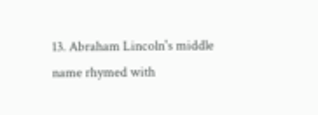13. Abraham Lincoln's middle name rhymed with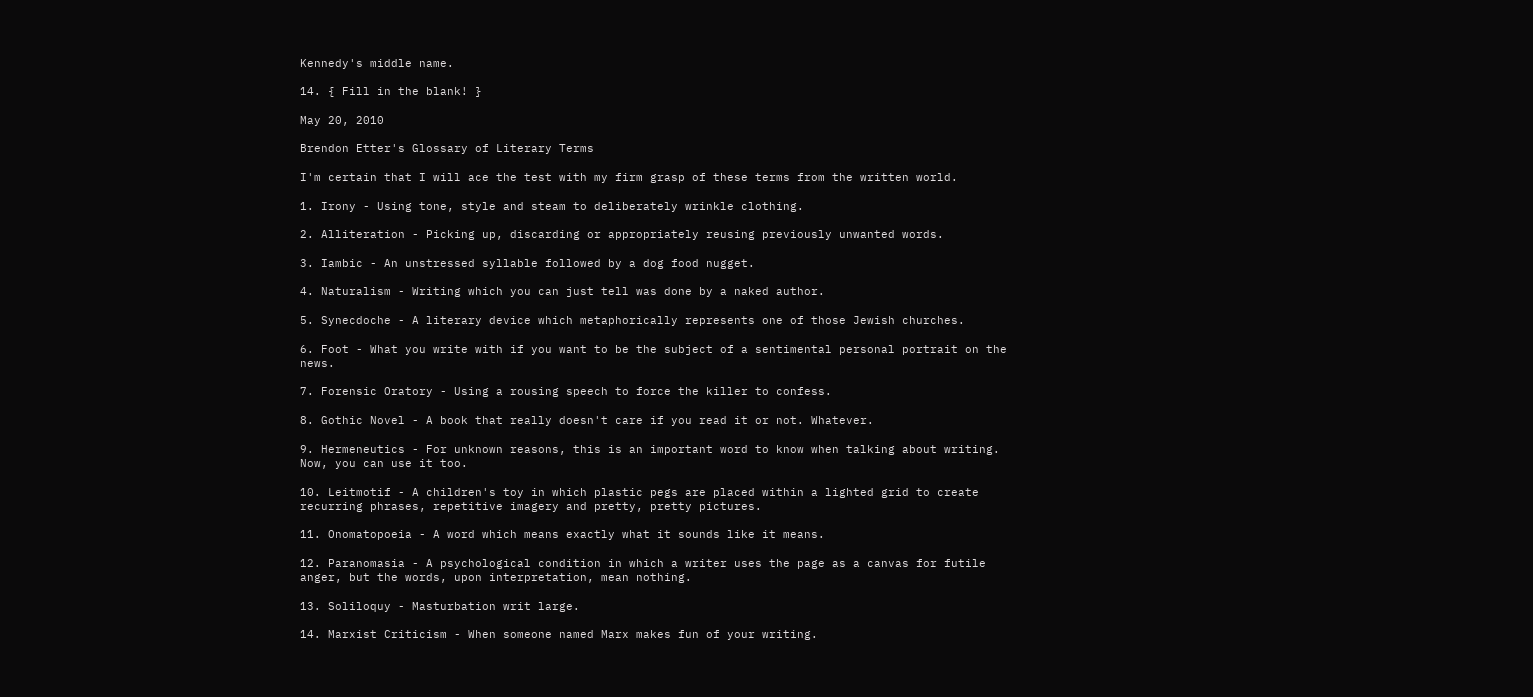Kennedy's middle name.

14. { Fill in the blank! }

May 20, 2010

Brendon Etter's Glossary of Literary Terms

I'm certain that I will ace the test with my firm grasp of these terms from the written world.

1. Irony - Using tone, style and steam to deliberately wrinkle clothing.

2. Alliteration - Picking up, discarding or appropriately reusing previously unwanted words.

3. Iambic - An unstressed syllable followed by a dog food nugget.

4. Naturalism - Writing which you can just tell was done by a naked author.

5. Synecdoche - A literary device which metaphorically represents one of those Jewish churches.

6. Foot - What you write with if you want to be the subject of a sentimental personal portrait on the news.

7. Forensic Oratory - Using a rousing speech to force the killer to confess.

8. Gothic Novel - A book that really doesn't care if you read it or not. Whatever.

9. Hermeneutics - For unknown reasons, this is an important word to know when talking about writing. Now, you can use it too.

10. Leitmotif - A children's toy in which plastic pegs are placed within a lighted grid to create recurring phrases, repetitive imagery and pretty, pretty pictures.

11. Onomatopoeia - A word which means exactly what it sounds like it means.

12. Paranomasia - A psychological condition in which a writer uses the page as a canvas for futile anger, but the words, upon interpretation, mean nothing.

13. Soliloquy - Masturbation writ large.

14. Marxist Criticism - When someone named Marx makes fun of your writing.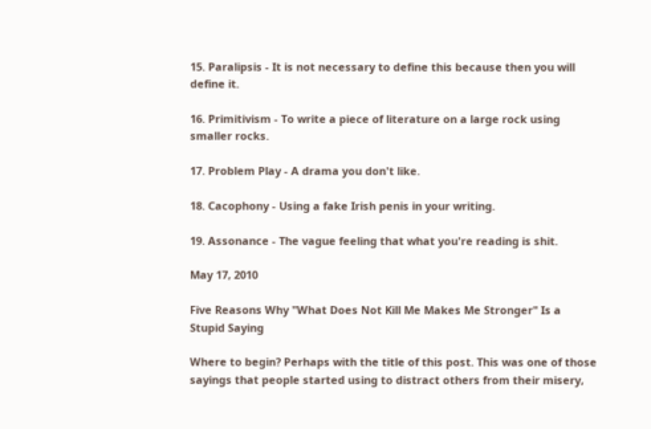15. Paralipsis - It is not necessary to define this because then you will define it.

16. Primitivism - To write a piece of literature on a large rock using smaller rocks.

17. Problem Play - A drama you don't like.

18. Cacophony - Using a fake Irish penis in your writing.

19. Assonance - The vague feeling that what you're reading is shit.

May 17, 2010

Five Reasons Why "What Does Not Kill Me Makes Me Stronger" Is a Stupid Saying

Where to begin? Perhaps with the title of this post. This was one of those sayings that people started using to distract others from their misery,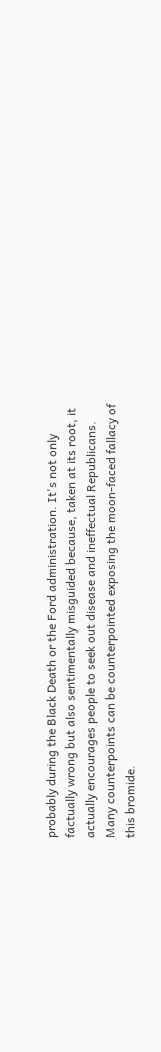probably during the Black Death or the Ford administration. It's not only factually wrong but also sentimentally misguided because, taken at its root, it actually encourages people to seek out disease and ineffectual Republicans. Many counterpoints can be counterpointed exposing the moon-faced fallacy of this bromide.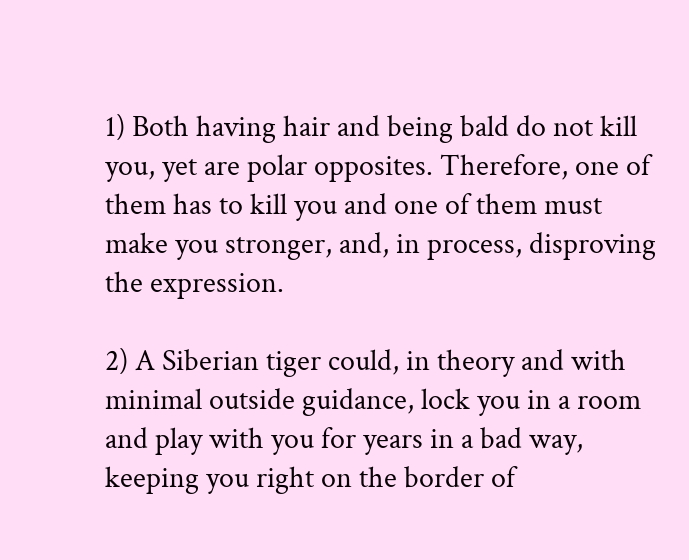1) Both having hair and being bald do not kill you, yet are polar opposites. Therefore, one of them has to kill you and one of them must make you stronger, and, in process, disproving the expression.

2) A Siberian tiger could, in theory and with minimal outside guidance, lock you in a room and play with you for years in a bad way, keeping you right on the border of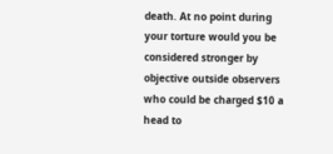death. At no point during your torture would you be considered stronger by objective outside observers who could be charged $10 a head to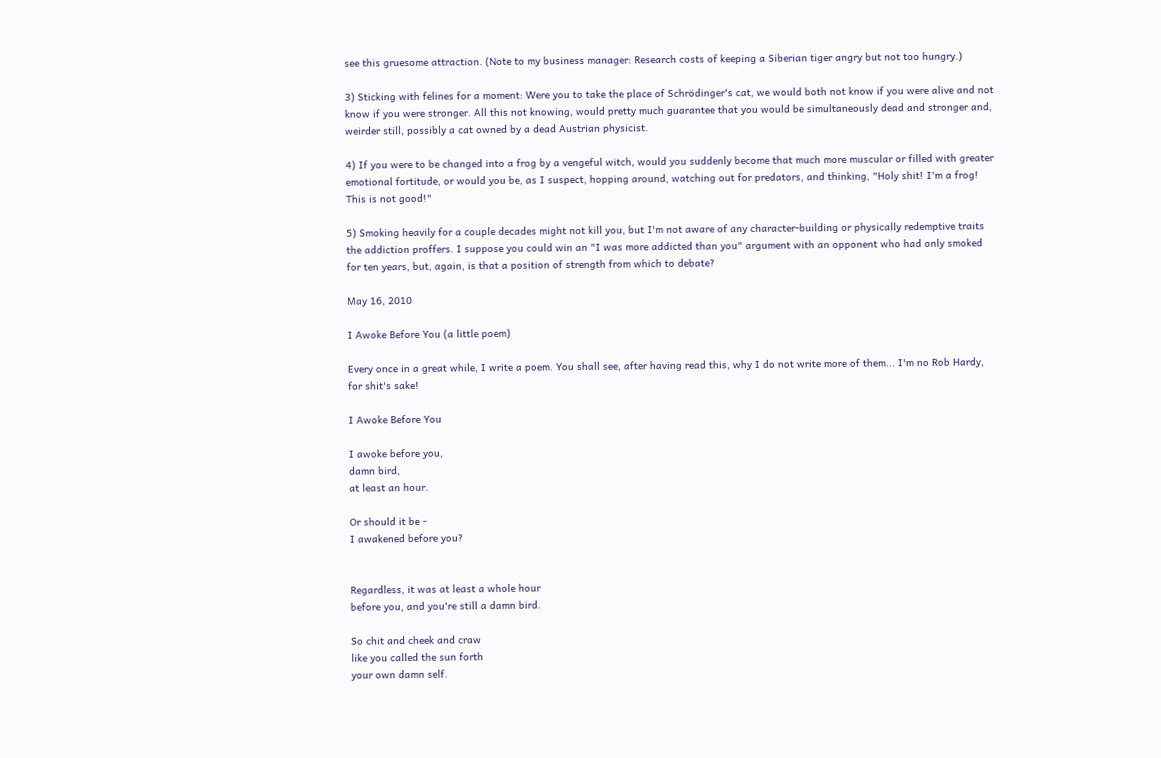see this gruesome attraction. (Note to my business manager: Research costs of keeping a Siberian tiger angry but not too hungry.)

3) Sticking with felines for a moment: Were you to take the place of Schrödinger's cat, we would both not know if you were alive and not know if you were stronger. All this not knowing, would pretty much guarantee that you would be simultaneously dead and stronger and, weirder still, possibly a cat owned by a dead Austrian physicist.

4) If you were to be changed into a frog by a vengeful witch, would you suddenly become that much more muscular or filled with greater emotional fortitude, or would you be, as I suspect, hopping around, watching out for predators, and thinking, "Holy shit! I'm a frog! This is not good!"

5) Smoking heavily for a couple decades might not kill you, but I'm not aware of any character-building or physically redemptive traits the addiction proffers. I suppose you could win an "I was more addicted than you" argument with an opponent who had only smoked for ten years, but, again, is that a position of strength from which to debate?

May 16, 2010

I Awoke Before You (a little poem)

Every once in a great while, I write a poem. You shall see, after having read this, why I do not write more of them... I'm no Rob Hardy, for shit's sake!

I Awoke Before You

I awoke before you,
damn bird,
at least an hour.

Or should it be -
I awakened before you?


Regardless, it was at least a whole hour
before you, and you're still a damn bird.

So chit and cheek and craw
like you called the sun forth
your own damn self.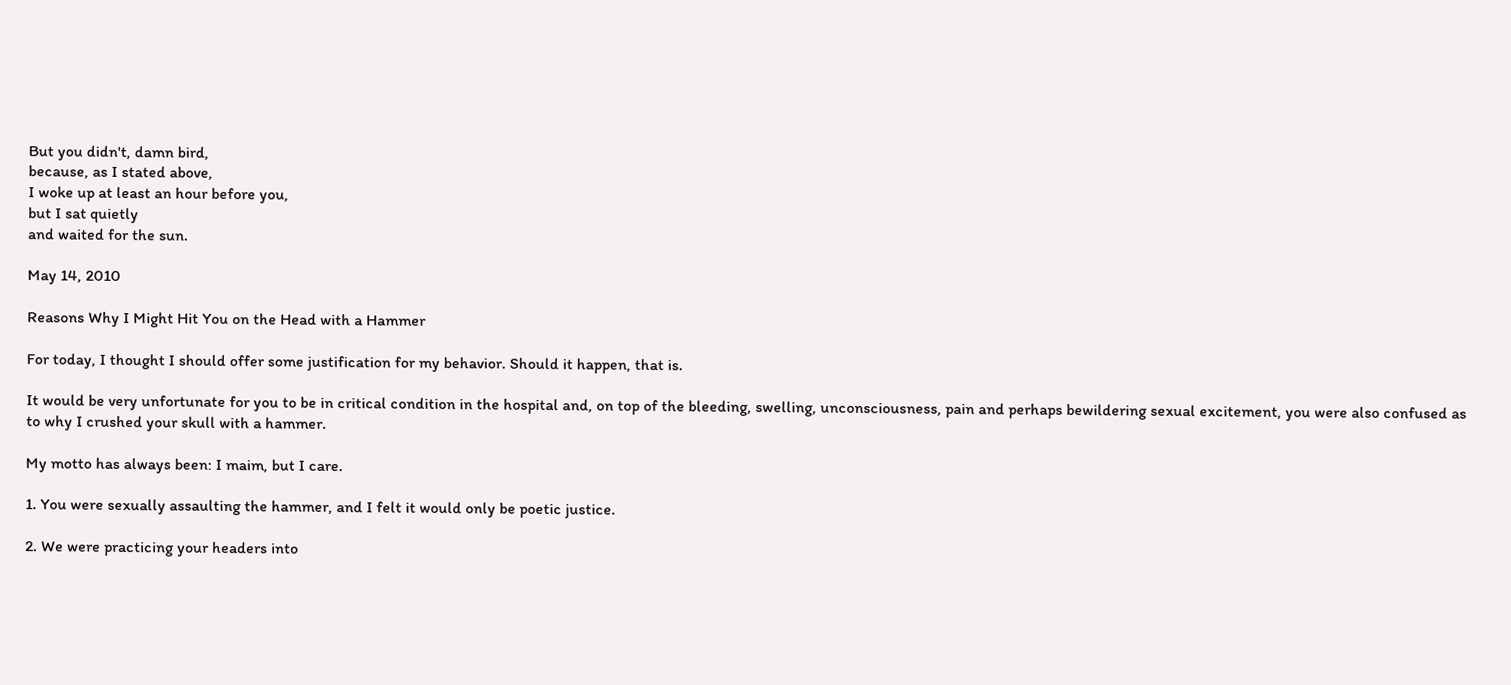But you didn't, damn bird,
because, as I stated above,
I woke up at least an hour before you,
but I sat quietly
and waited for the sun.

May 14, 2010

Reasons Why I Might Hit You on the Head with a Hammer

For today, I thought I should offer some justification for my behavior. Should it happen, that is.

It would be very unfortunate for you to be in critical condition in the hospital and, on top of the bleeding, swelling, unconsciousness, pain and perhaps bewildering sexual excitement, you were also confused as to why I crushed your skull with a hammer.

My motto has always been: I maim, but I care.

1. You were sexually assaulting the hammer, and I felt it would only be poetic justice.

2. We were practicing your headers into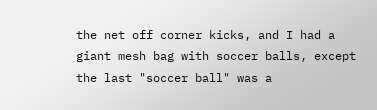the net off corner kicks, and I had a giant mesh bag with soccer balls, except the last "soccer ball" was a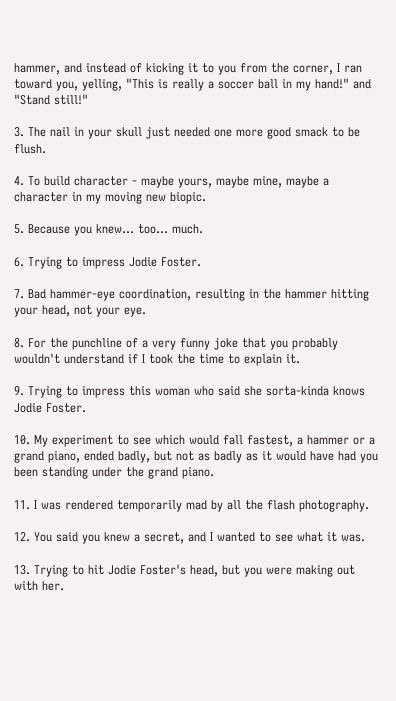hammer, and instead of kicking it to you from the corner, I ran toward you, yelling, "This is really a soccer ball in my hand!" and "Stand still!"

3. The nail in your skull just needed one more good smack to be flush.

4. To build character - maybe yours, maybe mine, maybe a character in my moving new biopic.

5. Because you knew... too... much.

6. Trying to impress Jodie Foster.

7. Bad hammer-eye coordination, resulting in the hammer hitting your head, not your eye.

8. For the punchline of a very funny joke that you probably wouldn't understand if I took the time to explain it.

9. Trying to impress this woman who said she sorta-kinda knows Jodie Foster.

10. My experiment to see which would fall fastest, a hammer or a grand piano, ended badly, but not as badly as it would have had you been standing under the grand piano.

11. I was rendered temporarily mad by all the flash photography.

12. You said you knew a secret, and I wanted to see what it was.

13. Trying to hit Jodie Foster's head, but you were making out with her.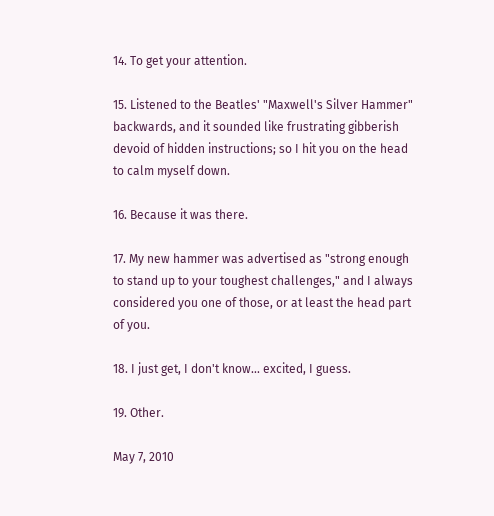14. To get your attention.

15. Listened to the Beatles' "Maxwell's Silver Hammer" backwards, and it sounded like frustrating gibberish devoid of hidden instructions; so I hit you on the head to calm myself down.

16. Because it was there.

17. My new hammer was advertised as "strong enough to stand up to your toughest challenges," and I always considered you one of those, or at least the head part of you.

18. I just get, I don't know... excited, I guess.

19. Other.

May 7, 2010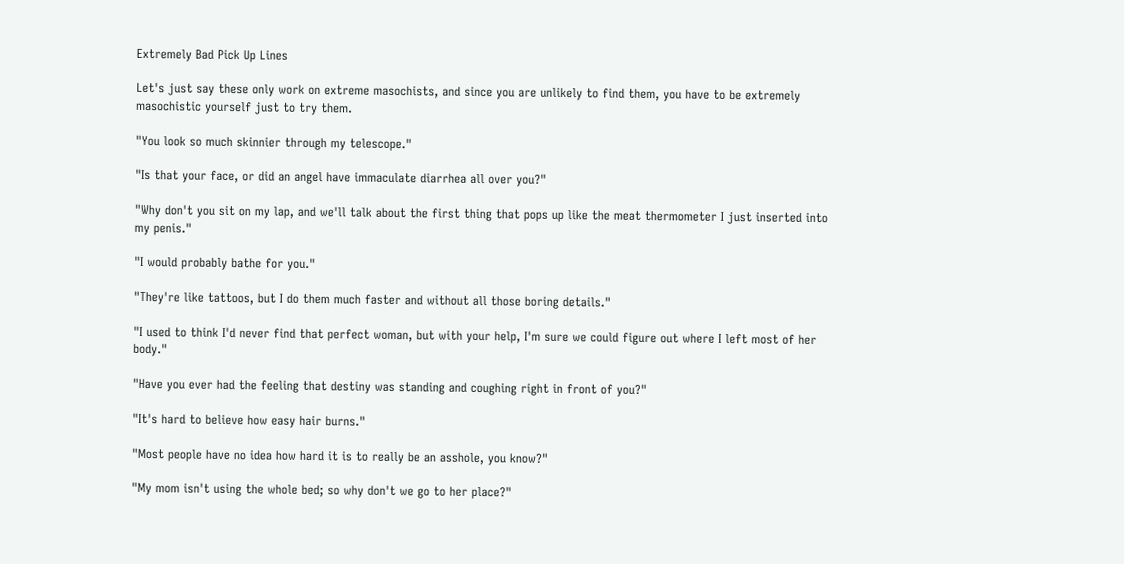Extremely Bad Pick Up Lines

Let's just say these only work on extreme masochists, and since you are unlikely to find them, you have to be extremely masochistic yourself just to try them.

"You look so much skinnier through my telescope."

"Is that your face, or did an angel have immaculate diarrhea all over you?"

"Why don't you sit on my lap, and we'll talk about the first thing that pops up like the meat thermometer I just inserted into my penis."

"I would probably bathe for you."

"They're like tattoos, but I do them much faster and without all those boring details."

"I used to think I'd never find that perfect woman, but with your help, I'm sure we could figure out where I left most of her body."

"Have you ever had the feeling that destiny was standing and coughing right in front of you?"

"It's hard to believe how easy hair burns."

"Most people have no idea how hard it is to really be an asshole, you know?"

"My mom isn't using the whole bed; so why don't we go to her place?"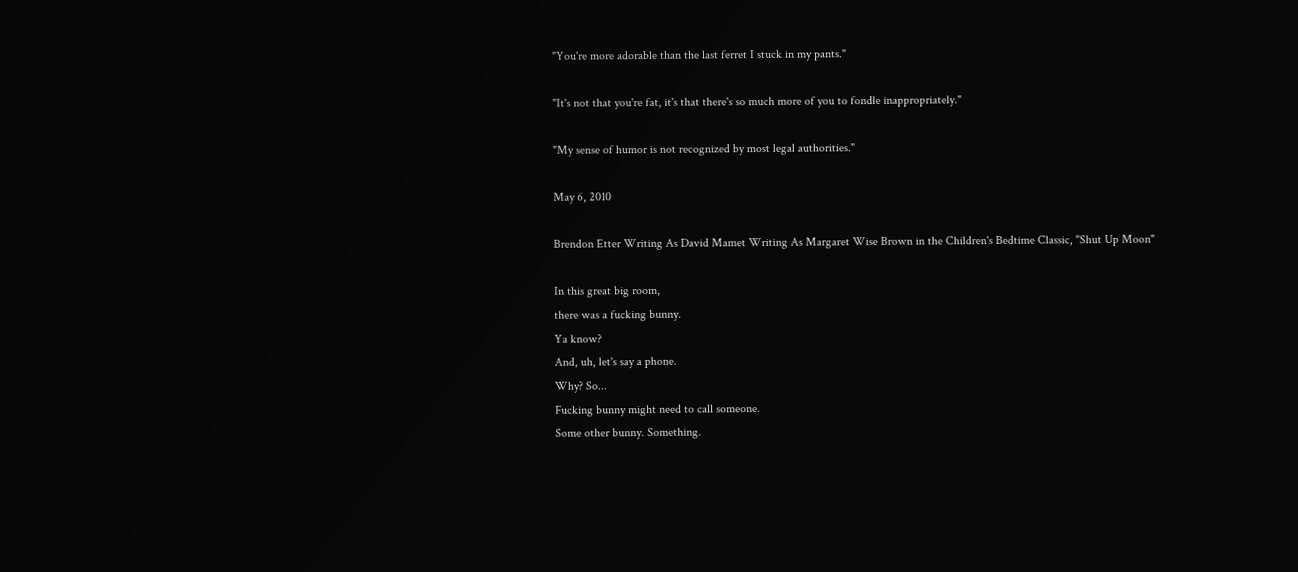"You're more adorable than the last ferret I stuck in my pants."

"It's not that you're fat, it's that there's so much more of you to fondle inappropriately."

"My sense of humor is not recognized by most legal authorities."

May 6, 2010

Brendon Etter Writing As David Mamet Writing As Margaret Wise Brown in the Children's Bedtime Classic, "Shut Up Moon"

In this great big room,
there was a fucking bunny.
Ya know?
And, uh, let's say a phone.
Why? So...
Fucking bunny might need to call someone.
Some other bunny. Something.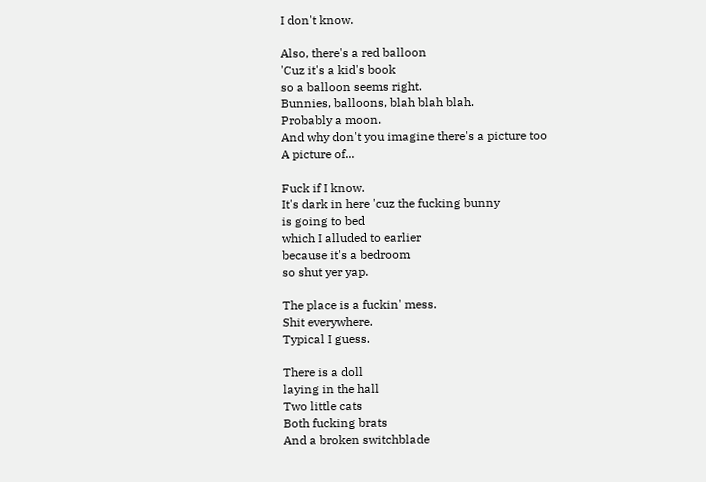I don't know.

Also, there's a red balloon
'Cuz it's a kid's book
so a balloon seems right.
Bunnies, balloons, blah blah blah.
Probably a moon.
And why don't you imagine there's a picture too
A picture of...

Fuck if I know.
It's dark in here 'cuz the fucking bunny
is going to bed
which I alluded to earlier
because it's a bedroom
so shut yer yap.

The place is a fuckin' mess.
Shit everywhere.
Typical I guess.

There is a doll
laying in the hall
Two little cats
Both fucking brats
And a broken switchblade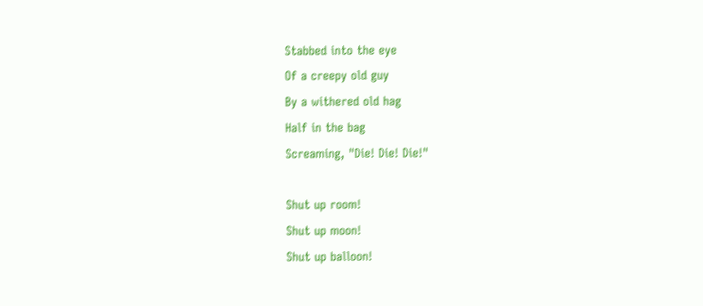Stabbed into the eye
Of a creepy old guy
By a withered old hag
Half in the bag
Screaming, "Die! Die! Die!"

Shut up room!
Shut up moon!
Shut up balloon!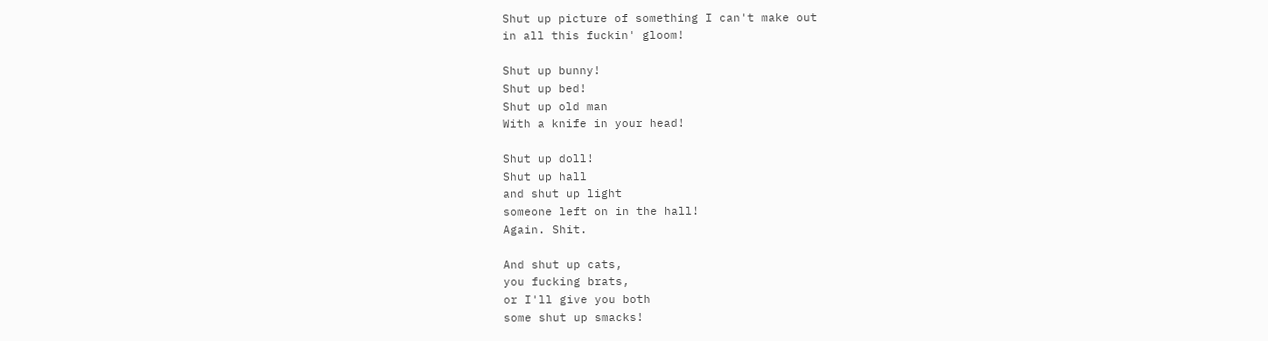Shut up picture of something I can't make out
in all this fuckin' gloom!

Shut up bunny!
Shut up bed!
Shut up old man
With a knife in your head!

Shut up doll!
Shut up hall
and shut up light
someone left on in the hall!
Again. Shit.

And shut up cats,
you fucking brats,
or I'll give you both
some shut up smacks!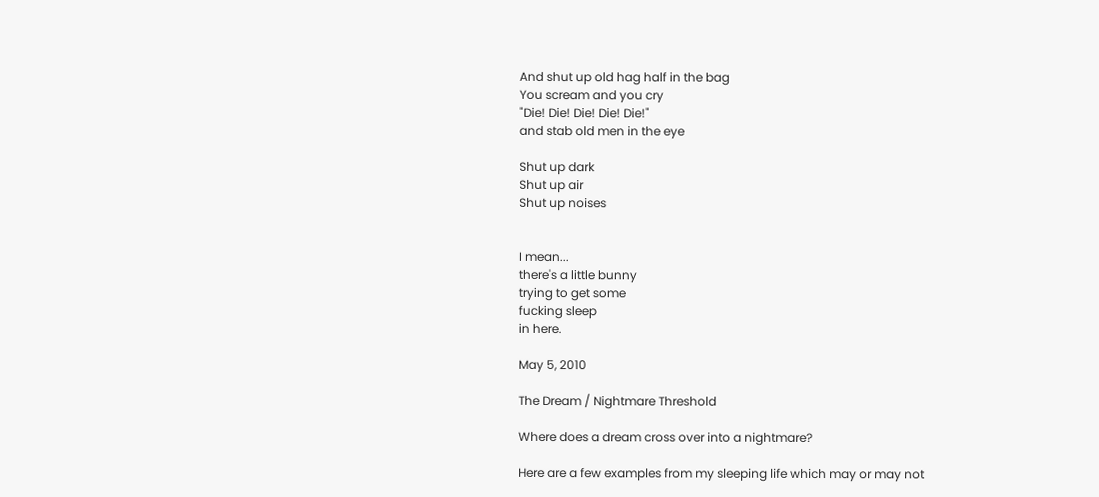And shut up old hag half in the bag
You scream and you cry
"Die! Die! Die! Die! Die!"
and stab old men in the eye

Shut up dark
Shut up air
Shut up noises


I mean...
there's a little bunny
trying to get some
fucking sleep
in here.

May 5, 2010

The Dream / Nightmare Threshold

Where does a dream cross over into a nightmare?

Here are a few examples from my sleeping life which may or may not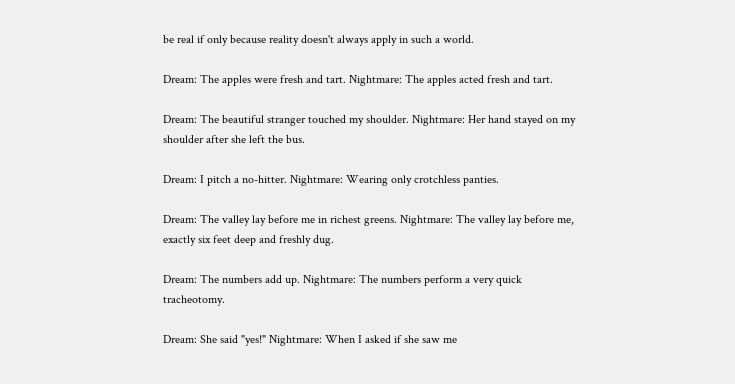be real if only because reality doesn't always apply in such a world.

Dream: The apples were fresh and tart. Nightmare: The apples acted fresh and tart.

Dream: The beautiful stranger touched my shoulder. Nightmare: Her hand stayed on my shoulder after she left the bus.

Dream: I pitch a no-hitter. Nightmare: Wearing only crotchless panties.

Dream: The valley lay before me in richest greens. Nightmare: The valley lay before me, exactly six feet deep and freshly dug.

Dream: The numbers add up. Nightmare: The numbers perform a very quick tracheotomy.

Dream: She said "yes!" Nightmare: When I asked if she saw me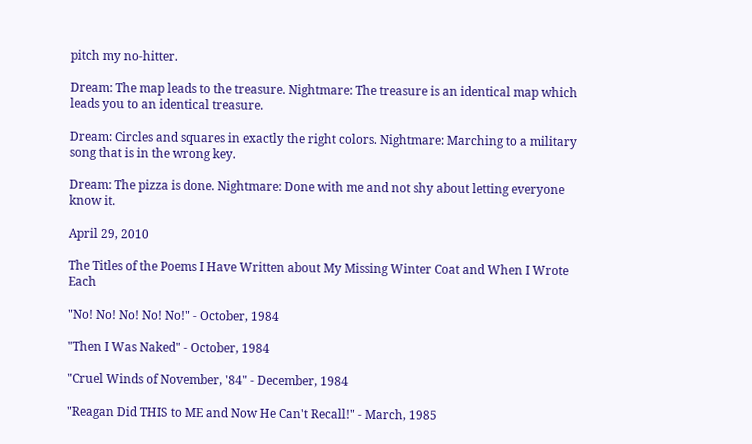pitch my no-hitter.

Dream: The map leads to the treasure. Nightmare: The treasure is an identical map which leads you to an identical treasure.

Dream: Circles and squares in exactly the right colors. Nightmare: Marching to a military song that is in the wrong key.

Dream: The pizza is done. Nightmare: Done with me and not shy about letting everyone know it.

April 29, 2010

The Titles of the Poems I Have Written about My Missing Winter Coat and When I Wrote Each

"No! No! No! No! No!" - October, 1984

"Then I Was Naked" - October, 1984

"Cruel Winds of November, '84" - December, 1984

"Reagan Did THIS to ME and Now He Can't Recall!" - March, 1985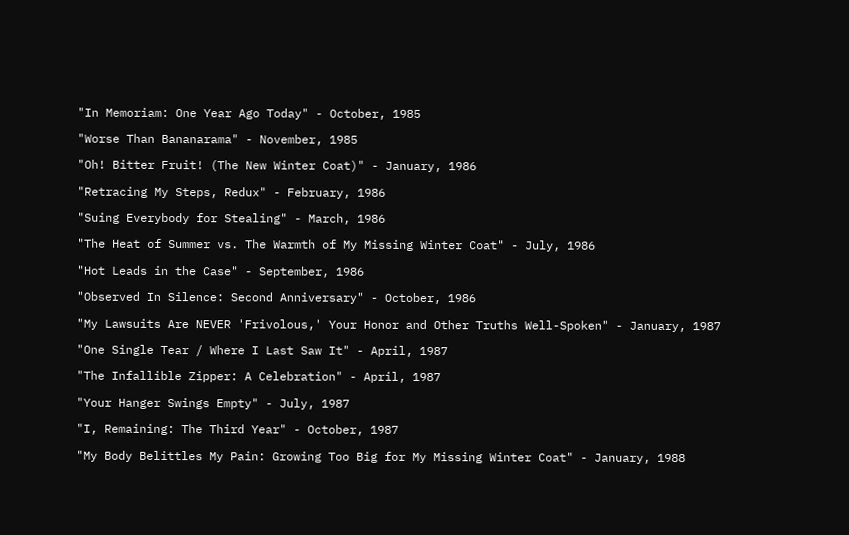"In Memoriam: One Year Ago Today" - October, 1985

"Worse Than Bananarama" - November, 1985

"Oh! Bitter Fruit! (The New Winter Coat)" - January, 1986

"Retracing My Steps, Redux" - February, 1986

"Suing Everybody for Stealing" - March, 1986

"The Heat of Summer vs. The Warmth of My Missing Winter Coat" - July, 1986

"Hot Leads in the Case" - September, 1986

"Observed In Silence: Second Anniversary" - October, 1986

"My Lawsuits Are NEVER 'Frivolous,' Your Honor and Other Truths Well-Spoken" - January, 1987

"One Single Tear / Where I Last Saw It" - April, 1987

"The Infallible Zipper: A Celebration" - April, 1987

"Your Hanger Swings Empty" - July, 1987

"I, Remaining: The Third Year" - October, 1987

"My Body Belittles My Pain: Growing Too Big for My Missing Winter Coat" - January, 1988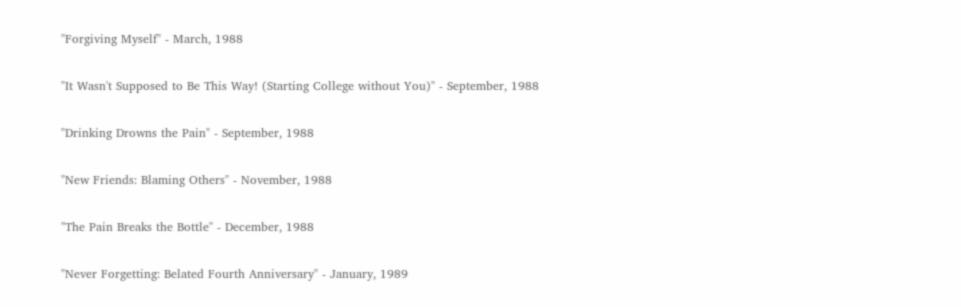"Forgiving Myself" - March, 1988

"It Wasn't Supposed to Be This Way! (Starting College without You)" - September, 1988

"Drinking Drowns the Pain" - September, 1988

"New Friends: Blaming Others" - November, 1988

"The Pain Breaks the Bottle" - December, 1988

"Never Forgetting: Belated Fourth Anniversary" - January, 1989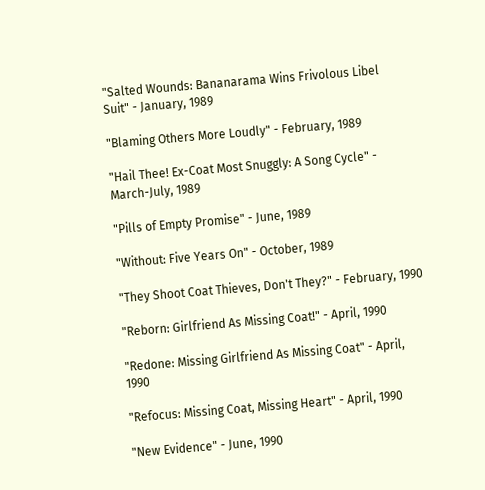"Salted Wounds: Bananarama Wins Frivolous Libel Suit" - January, 1989

"Blaming Others More Loudly" - February, 1989

"Hail Thee! Ex-Coat Most Snuggly: A Song Cycle" - March-July, 1989

"Pills of Empty Promise" - June, 1989

"Without: Five Years On" - October, 1989

"They Shoot Coat Thieves, Don't They?" - February, 1990

"Reborn: Girlfriend As Missing Coat!" - April, 1990

"Redone: Missing Girlfriend As Missing Coat" - April, 1990

"Refocus: Missing Coat, Missing Heart" - April, 1990

"New Evidence" - June, 1990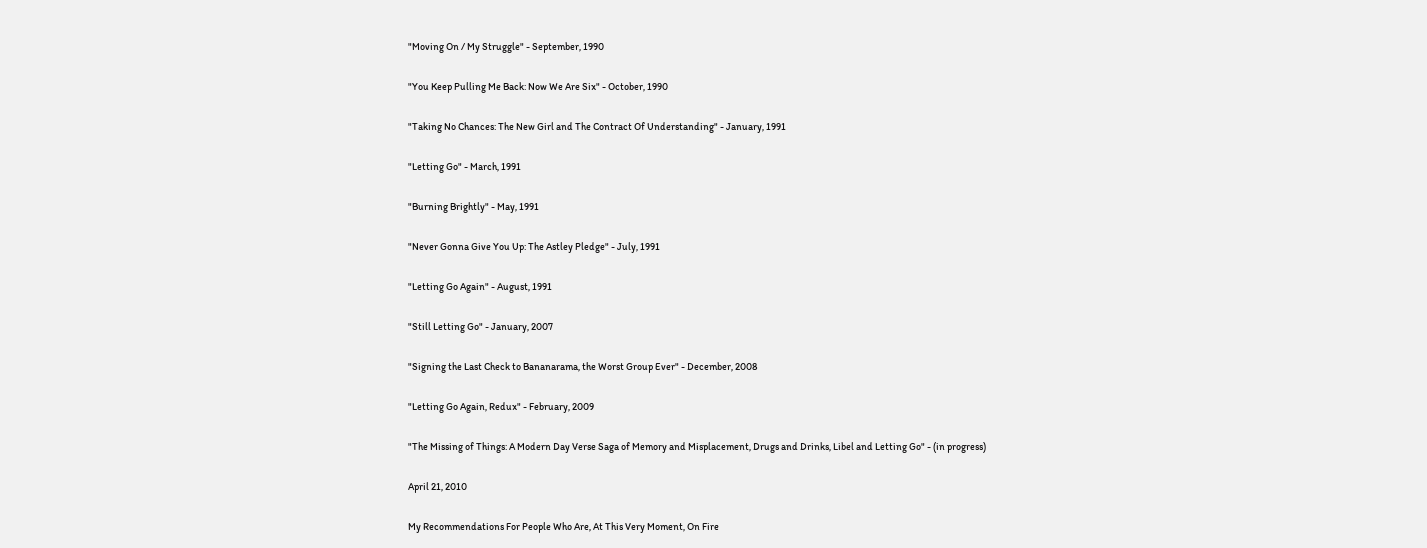"Moving On / My Struggle" - September, 1990

"You Keep Pulling Me Back: Now We Are Six" - October, 1990

"Taking No Chances: The New Girl and The Contract Of Understanding" - January, 1991

"Letting Go" - March, 1991

"Burning Brightly" - May, 1991

"Never Gonna Give You Up: The Astley Pledge" - July, 1991

"Letting Go Again" - August, 1991

"Still Letting Go" - January, 2007

"Signing the Last Check to Bananarama, the Worst Group Ever" - December, 2008

"Letting Go Again, Redux" - February, 2009

"The Missing of Things: A Modern Day Verse Saga of Memory and Misplacement, Drugs and Drinks, Libel and Letting Go" - (in progress)

April 21, 2010

My Recommendations For People Who Are, At This Very Moment, On Fire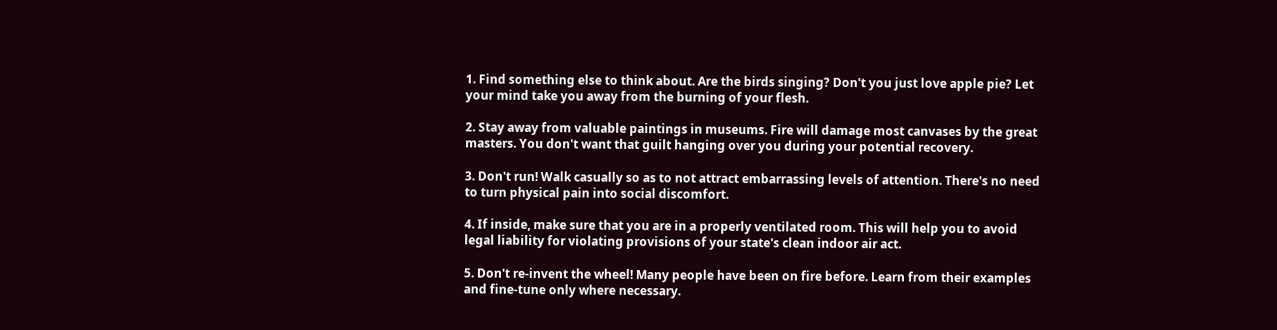1. Find something else to think about. Are the birds singing? Don't you just love apple pie? Let your mind take you away from the burning of your flesh.

2. Stay away from valuable paintings in museums. Fire will damage most canvases by the great masters. You don't want that guilt hanging over you during your potential recovery.

3. Don't run! Walk casually so as to not attract embarrassing levels of attention. There's no need to turn physical pain into social discomfort.

4. If inside, make sure that you are in a properly ventilated room. This will help you to avoid legal liability for violating provisions of your state's clean indoor air act.

5. Don't re-invent the wheel! Many people have been on fire before. Learn from their examples and fine-tune only where necessary.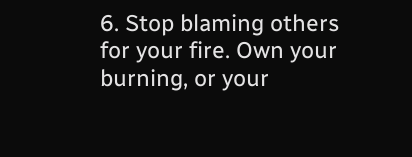6. Stop blaming others for your fire. Own your burning, or your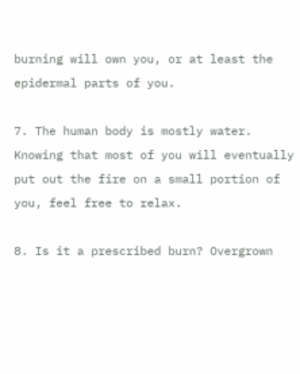burning will own you, or at least the epidermal parts of you.

7. The human body is mostly water. Knowing that most of you will eventually put out the fire on a small portion of you, feel free to relax.

8. Is it a prescribed burn? Overgrown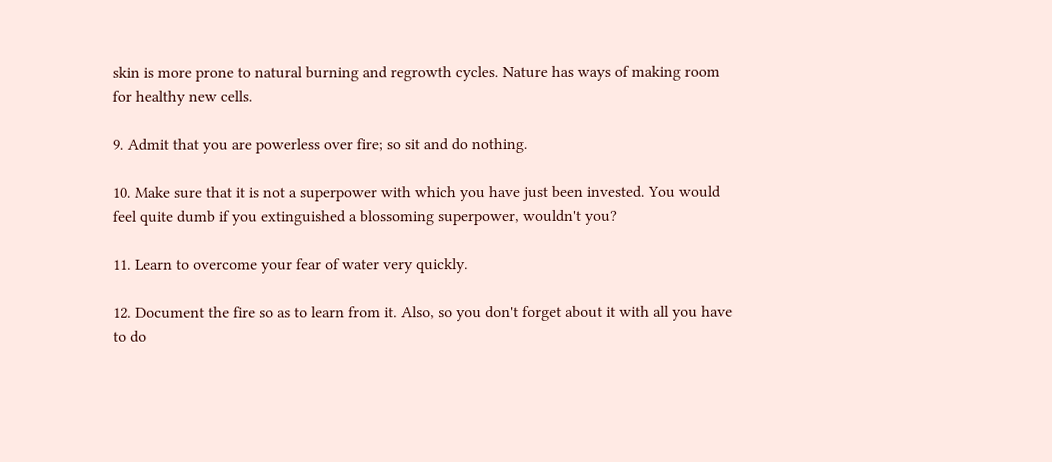skin is more prone to natural burning and regrowth cycles. Nature has ways of making room for healthy new cells.

9. Admit that you are powerless over fire; so sit and do nothing.

10. Make sure that it is not a superpower with which you have just been invested. You would feel quite dumb if you extinguished a blossoming superpower, wouldn't you?

11. Learn to overcome your fear of water very quickly.

12. Document the fire so as to learn from it. Also, so you don't forget about it with all you have to do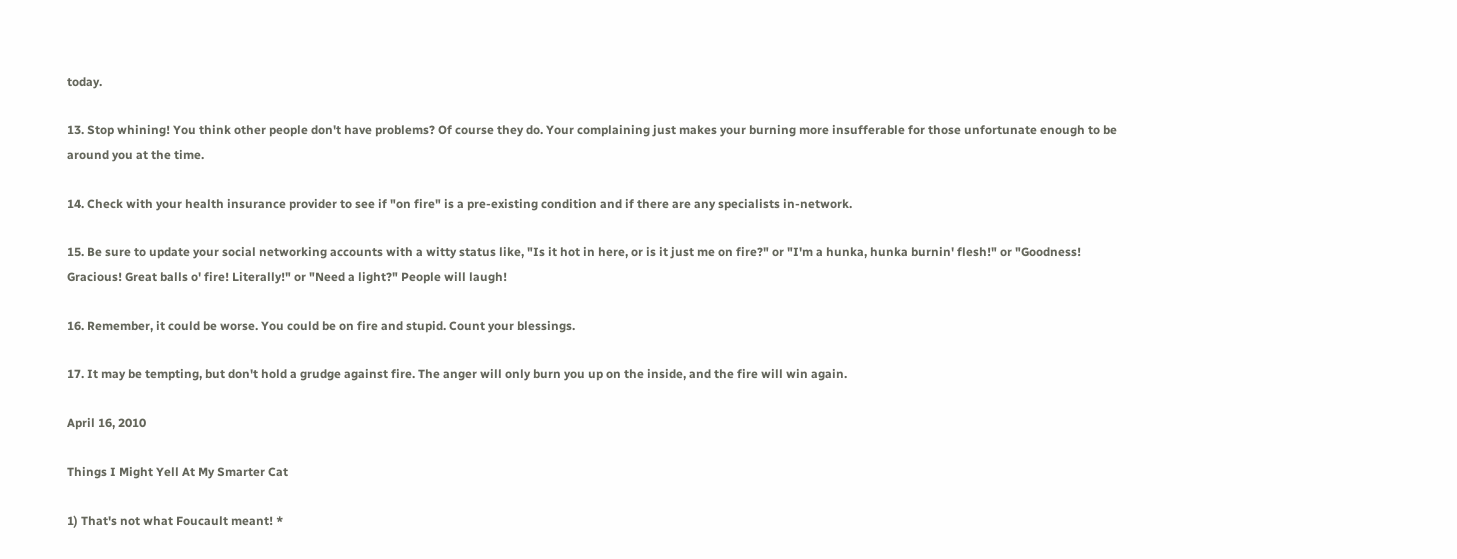today.

13. Stop whining! You think other people don't have problems? Of course they do. Your complaining just makes your burning more insufferable for those unfortunate enough to be around you at the time.

14. Check with your health insurance provider to see if "on fire" is a pre-existing condition and if there are any specialists in-network.

15. Be sure to update your social networking accounts with a witty status like, "Is it hot in here, or is it just me on fire?" or "I'm a hunka, hunka burnin' flesh!" or "Goodness! Gracious! Great balls o' fire! Literally!" or "Need a light?" People will laugh!

16. Remember, it could be worse. You could be on fire and stupid. Count your blessings.

17. It may be tempting, but don't hold a grudge against fire. The anger will only burn you up on the inside, and the fire will win again.

April 16, 2010

Things I Might Yell At My Smarter Cat

1) That's not what Foucault meant! *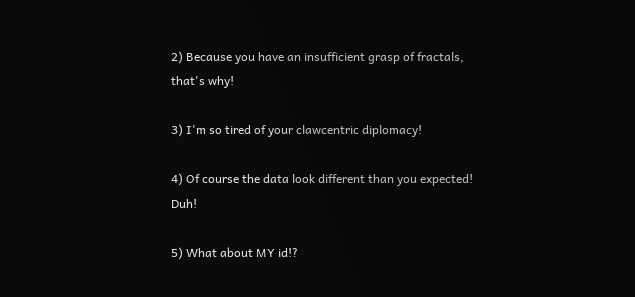2) Because you have an insufficient grasp of fractals, that's why!

3) I'm so tired of your clawcentric diplomacy!

4) Of course the data look different than you expected! Duh!

5) What about MY id!?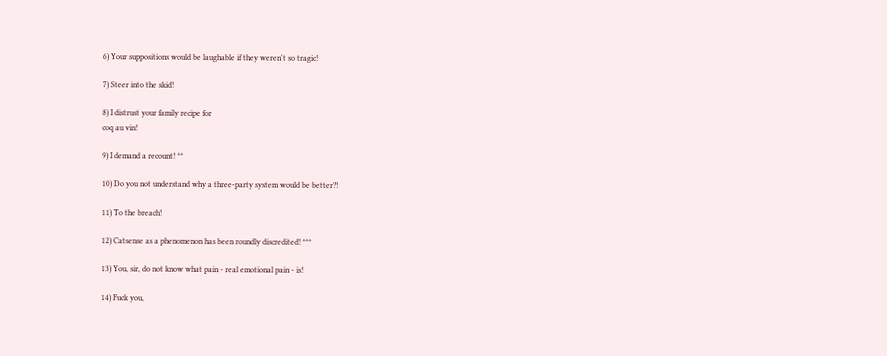6) Your suppositions would be laughable if they weren't so tragic!

7) Steer into the skid!

8) I distrust your family recipe for
coq au vin!

9) I demand a recount! **

10) Do you not understand why a three-party system would be better?!

11) To the breach!

12) Catsense as a phenomenon has been roundly discredited! ***

13) You, sir, do not know what pain - real emotional pain - is!

14) Fuck you,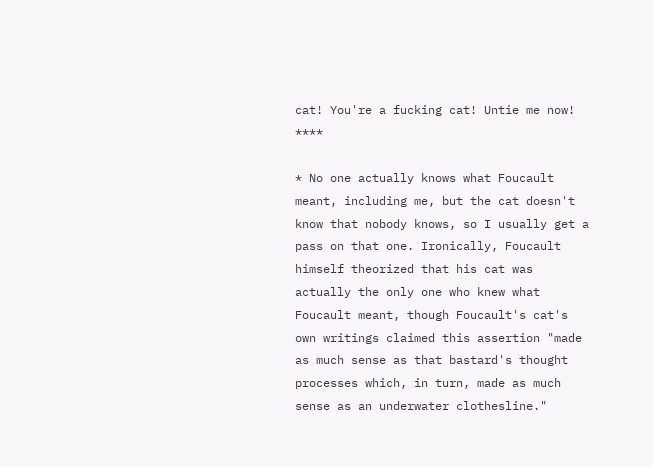cat! You're a fucking cat! Untie me now! ****

* No one actually knows what Foucault meant, including me, but the cat doesn't know that nobody knows, so I usually get a pass on that one. Ironically, Foucault himself theorized that his cat was actually the only one who knew what Foucault meant, though Foucault's cat's own writings claimed this assertion "made as much sense as that bastard's thought processes which, in turn, made as much sense as an underwater clothesline."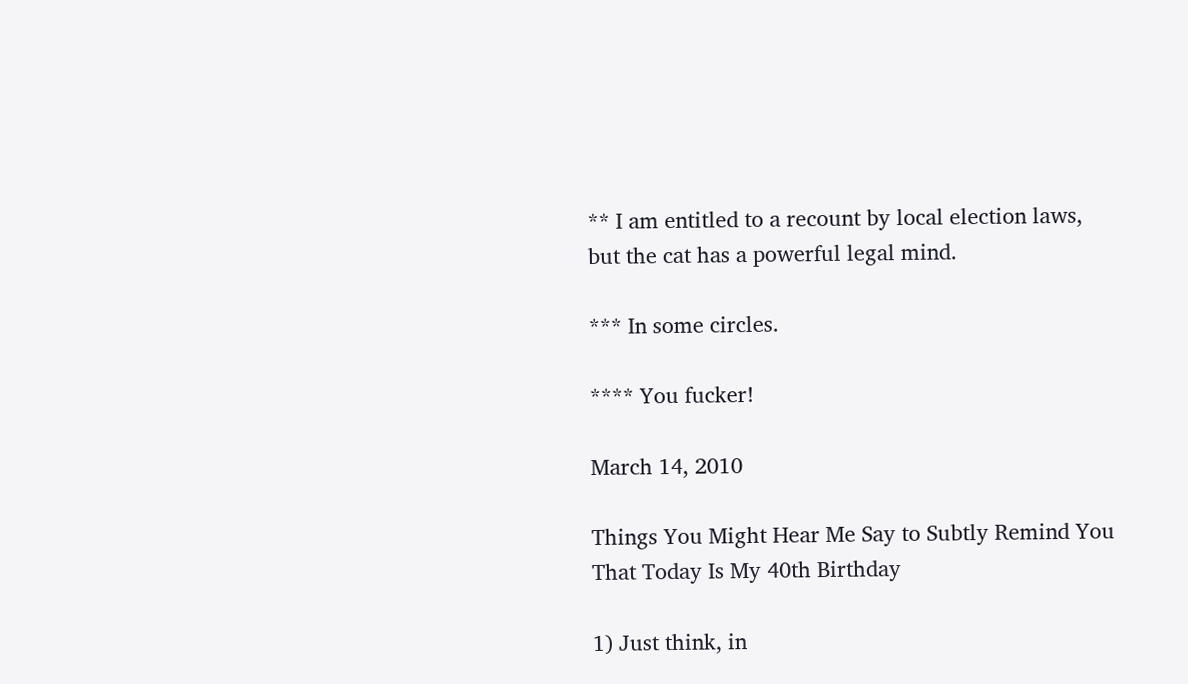** I am entitled to a recount by local election laws, but the cat has a powerful legal mind.

*** In some circles.

**** You fucker!

March 14, 2010

Things You Might Hear Me Say to Subtly Remind You That Today Is My 40th Birthday

1) Just think, in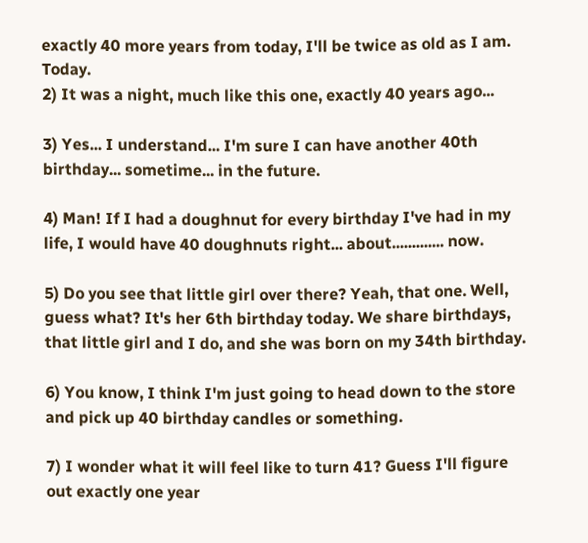exactly 40 more years from today, I'll be twice as old as I am. Today.
2) It was a night, much like this one, exactly 40 years ago...

3) Yes... I understand... I'm sure I can have another 40th birthday... sometime... in the future.

4) Man! If I had a doughnut for every birthday I've had in my life, I would have 40 doughnuts right... about............. now.

5) Do you see that little girl over there? Yeah, that one. Well, guess what? It's her 6th birthday today. We share birthdays, that little girl and I do, and she was born on my 34th birthday.

6) You know, I think I'm just going to head down to the store and pick up 40 birthday candles or something.

7) I wonder what it will feel like to turn 41? Guess I'll figure out exactly one year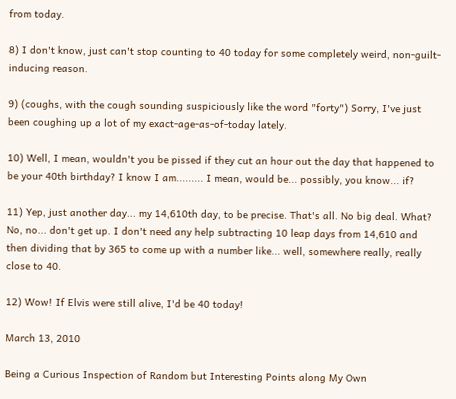from today.

8) I don't know, just can't stop counting to 40 today for some completely weird, non-guilt-inducing reason.

9) (coughs, with the cough sounding suspiciously like the word "forty") Sorry, I've just been coughing up a lot of my exact-age-as-of-today lately.

10) Well, I mean, wouldn't you be pissed if they cut an hour out the day that happened to be your 40th birthday? I know I am......... I mean, would be... possibly, you know... if?

11) Yep, just another day... my 14,610th day, to be precise. That's all. No big deal. What? No, no... don't get up. I don't need any help subtracting 10 leap days from 14,610 and then dividing that by 365 to come up with a number like... well, somewhere really, really close to 40.

12) Wow! If Elvis were still alive, I'd be 40 today!

March 13, 2010

Being a Curious Inspection of Random but Interesting Points along My Own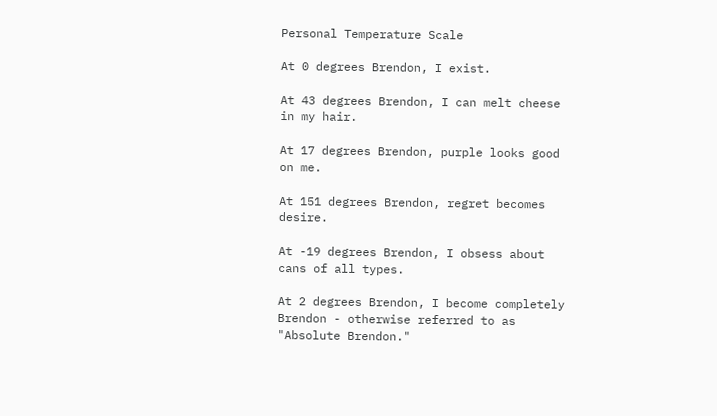Personal Temperature Scale

At 0 degrees Brendon, I exist.

At 43 degrees Brendon, I can melt cheese in my hair.

At 17 degrees Brendon, purple looks good on me.

At 151 degrees Brendon, regret becomes desire.

At -19 degrees Brendon, I obsess about cans of all types.

At 2 degrees Brendon, I become completely Brendon - otherwise referred to as "Absolute Brendon."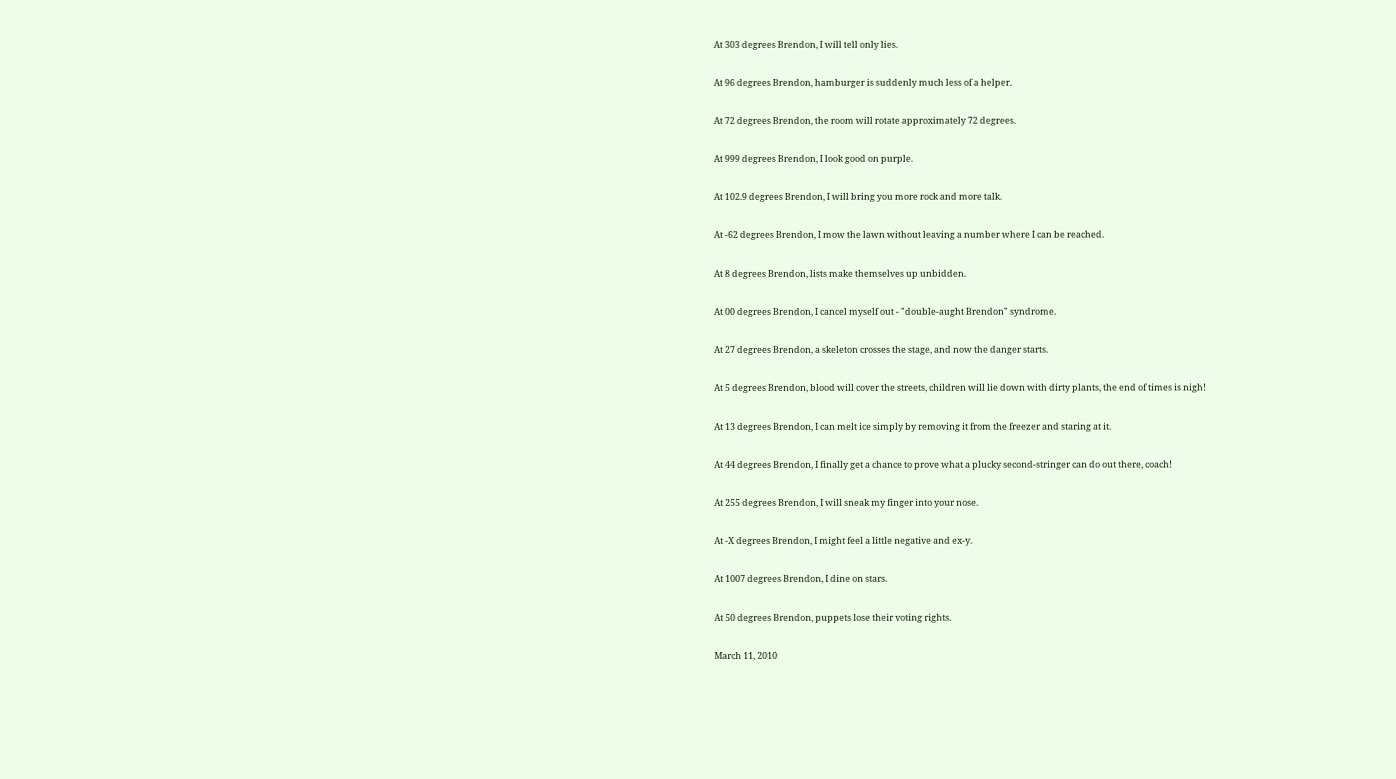At 303 degrees Brendon, I will tell only lies.

At 96 degrees Brendon, hamburger is suddenly much less of a helper.

At 72 degrees Brendon, the room will rotate approximately 72 degrees.

At 999 degrees Brendon, I look good on purple.

At 102.9 degrees Brendon, I will bring you more rock and more talk.

At -62 degrees Brendon, I mow the lawn without leaving a number where I can be reached.

At 8 degrees Brendon, lists make themselves up unbidden.

At 00 degrees Brendon, I cancel myself out - "double-aught Brendon" syndrome.

At 27 degrees Brendon, a skeleton crosses the stage, and now the danger starts.

At 5 degrees Brendon, blood will cover the streets, children will lie down with dirty plants, the end of times is nigh!

At 13 degrees Brendon, I can melt ice simply by removing it from the freezer and staring at it.

At 44 degrees Brendon, I finally get a chance to prove what a plucky second-stringer can do out there, coach!

At 255 degrees Brendon, I will sneak my finger into your nose.

At -X degrees Brendon, I might feel a little negative and ex-y.

At 1007 degrees Brendon, I dine on stars.

At 50 degrees Brendon, puppets lose their voting rights.

March 11, 2010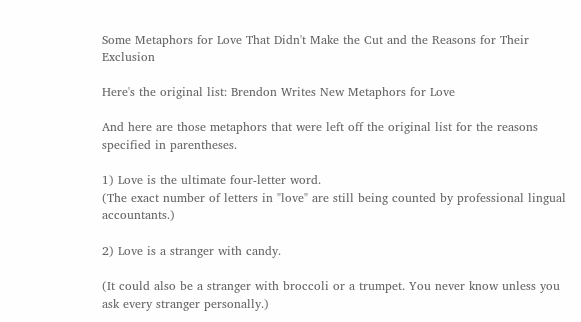Some Metaphors for Love That Didn't Make the Cut and the Reasons for Their Exclusion

Here's the original list: Brendon Writes New Metaphors for Love

And here are those metaphors that were left off the original list for the reasons specified in parentheses.

1) Love is the ultimate four-letter word.
(The exact number of letters in "love" are still being counted by professional lingual accountants.)

2) Love is a stranger with candy.

(It could also be a stranger with broccoli or a trumpet. You never know unless you ask every stranger personally.)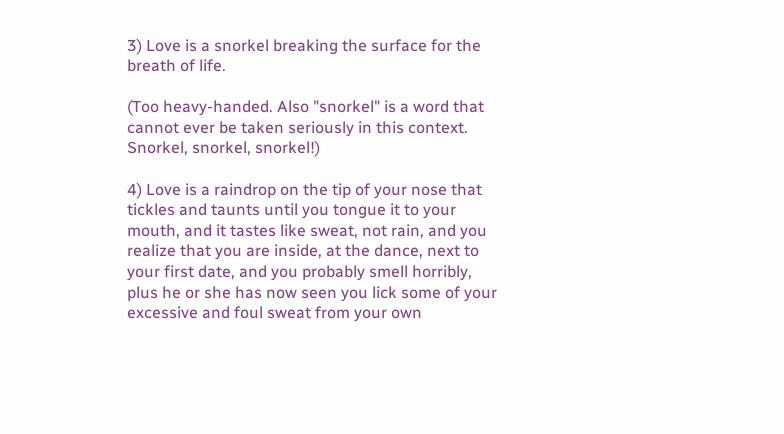3) Love is a snorkel breaking the surface for the breath of life.

(Too heavy-handed. Also "snorkel" is a word that cannot ever be taken seriously in this context. Snorkel, snorkel, snorkel!)

4) Love is a raindrop on the tip of your nose that tickles and taunts until you tongue it to your mouth, and it tastes like sweat, not rain, and you realize that you are inside, at the dance, next to your first date, and you probably smell horribly, plus he or she has now seen you lick some of your excessive and foul sweat from your own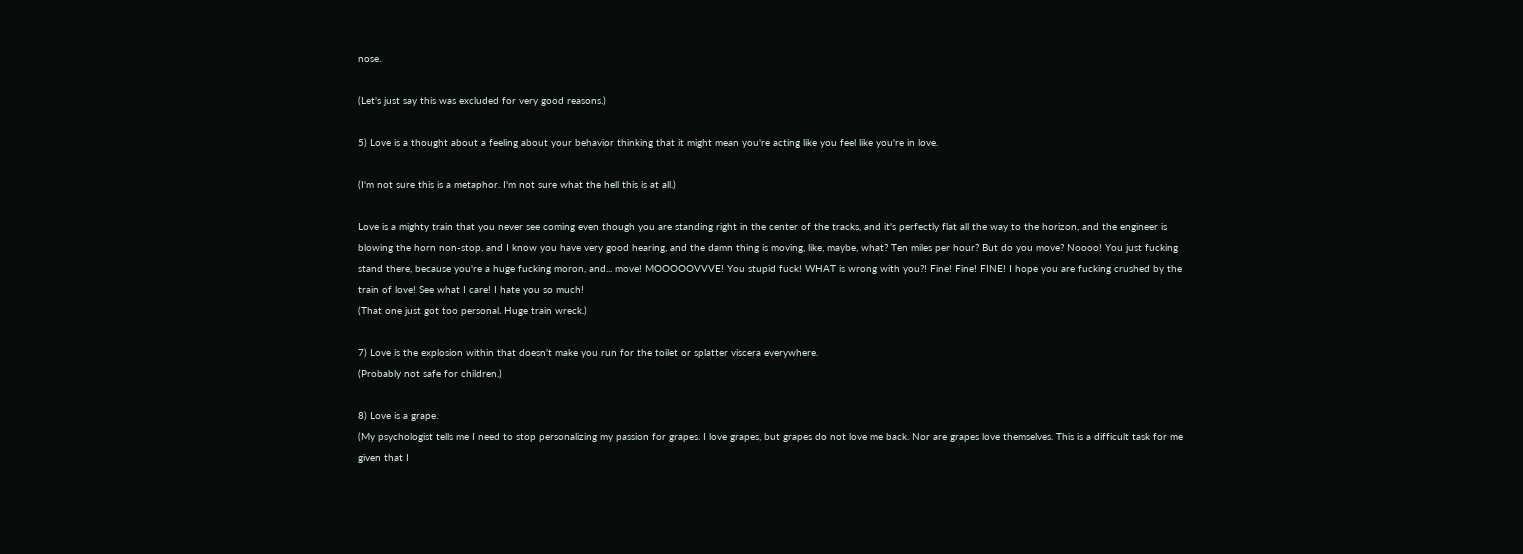nose.

(Let's just say this was excluded for very good reasons.)

5) Love is a thought about a feeling about your behavior thinking that it might mean you're acting like you feel like you're in love.

(I'm not sure this is a metaphor. I'm not sure what the hell this is at all.)

Love is a mighty train that you never see coming even though you are standing right in the center of the tracks, and it's perfectly flat all the way to the horizon, and the engineer is blowing the horn non-stop, and I know you have very good hearing, and the damn thing is moving, like, maybe, what? Ten miles per hour? But do you move? Noooo! You just fucking stand there, because you're a huge fucking moron, and... move! MOOOOOVVVE! You stupid fuck! WHAT is wrong with you?! Fine! Fine! FINE! I hope you are fucking crushed by the train of love! See what I care! I hate you so much!
(That one just got too personal. Huge train wreck.)

7) Love is the explosion within that doesn't make you run for the toilet or splatter viscera everywhere.
(Probably not safe for children.)

8) Love is a grape.
(My psychologist tells me I need to stop personalizing my passion for grapes. I love grapes, but grapes do not love me back. Nor are grapes love themselves. This is a difficult task for me given that I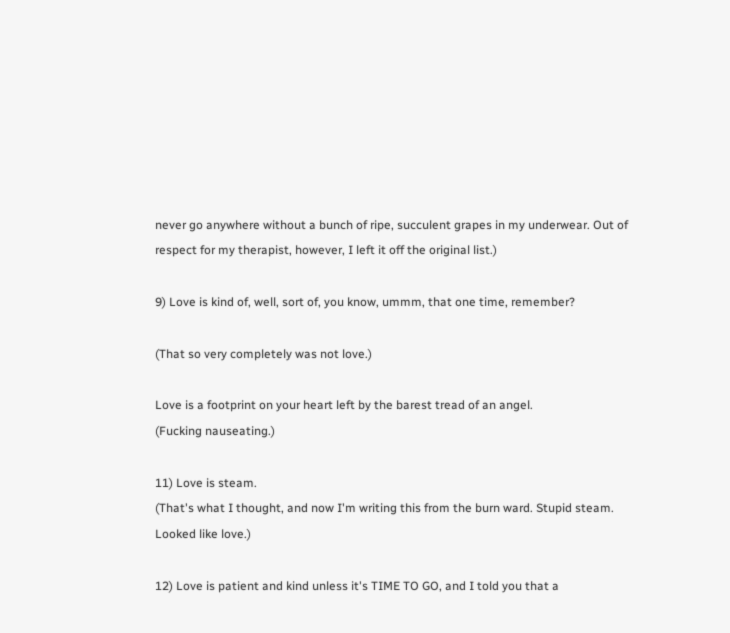never go anywhere without a bunch of ripe, succulent grapes in my underwear. Out of respect for my therapist, however, I left it off the original list.)

9) Love is kind of, well, sort of, you know, ummm, that one time, remember?

(That so very completely was not love.)

Love is a footprint on your heart left by the barest tread of an angel.
(Fucking nauseating.)

11) Love is steam.
(That's what I thought, and now I'm writing this from the burn ward. Stupid steam. Looked like love.)

12) Love is patient and kind unless it's TIME TO GO, and I told you that a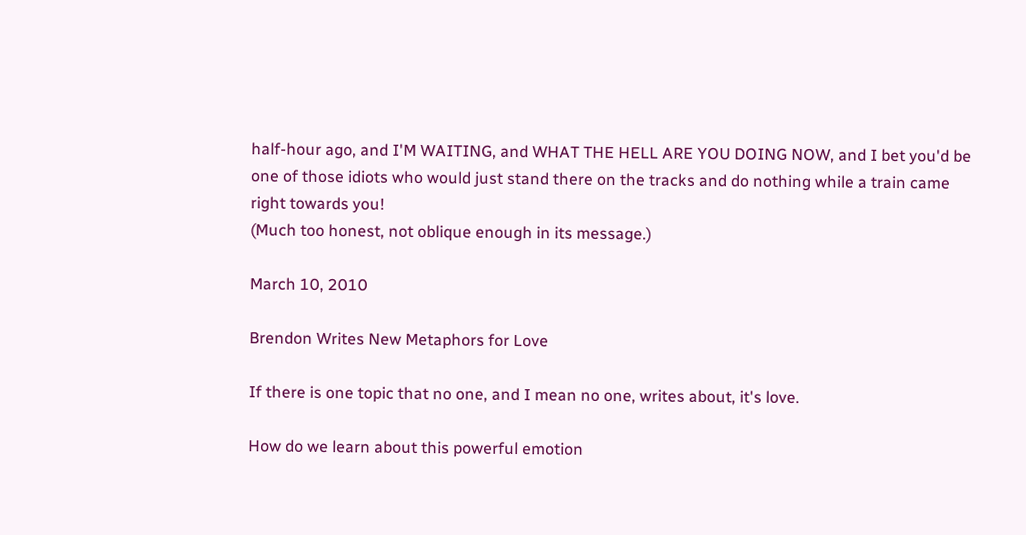half-hour ago, and I'M WAITING, and WHAT THE HELL ARE YOU DOING NOW, and I bet you'd be one of those idiots who would just stand there on the tracks and do nothing while a train came right towards you!
(Much too honest, not oblique enough in its message.)

March 10, 2010

Brendon Writes New Metaphors for Love

If there is one topic that no one, and I mean no one, writes about, it's love.

How do we learn about this powerful emotion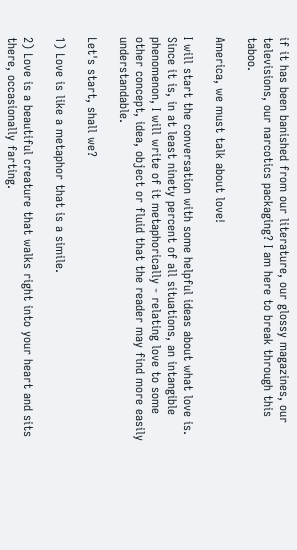if it has been banished from our literature, our glossy magazines, our televisions, our narcotics packaging? I am here to break through this taboo.

America, we must talk about love!

I will start the conversation with some helpful ideas about what love is. Since it is, in at least ninety percent of all situations, an intangible phenomenon, I will write of it metaphorically - relating love to some other concept, idea, object or fluid that the reader may find more easily understandable.

Let's start, shall we?

1) Love is like a metaphor that is a simile.

2) Love is a beautiful creature that walks right into your heart and sits there, occasionally farting.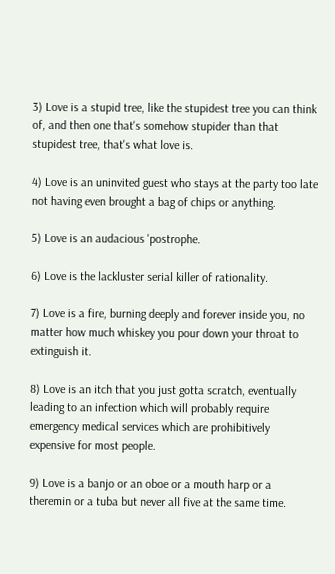3) Love is a stupid tree, like the stupidest tree you can think of, and then one that's somehow stupider than that stupidest tree, that's what love is.

4) Love is an uninvited guest who stays at the party too late not having even brought a bag of chips or anything.

5) Love is an audacious 'postrophe.

6) Love is the lackluster serial killer of rationality.

7) Love is a fire, burning deeply and forever inside you, no matter how much whiskey you pour down your throat to extinguish it.

8) Love is an itch that you just gotta scratch, eventually leading to an infection which will probably require emergency medical services which are prohibitively expensive for most people.

9) Love is a banjo or an oboe or a mouth harp or a theremin or a tuba but never all five at the same time.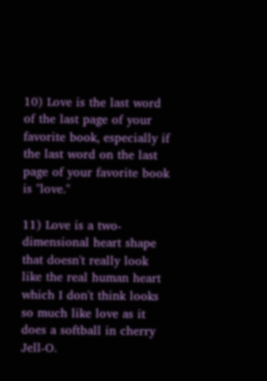10) Love is the last word of the last page of your favorite book, especially if the last word on the last page of your favorite book is "love."

11) Love is a two-dimensional heart shape that doesn't really look like the real human heart which I don't think looks so much like love as it does a softball in cherry Jell-O.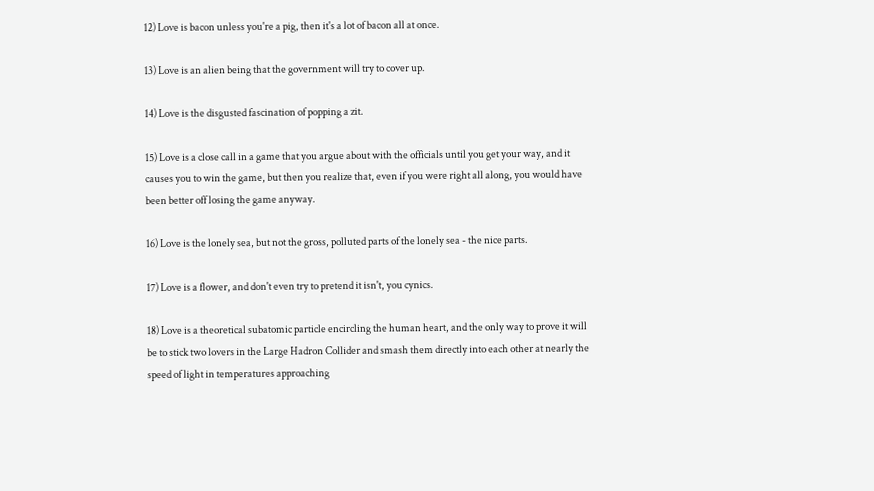12) Love is bacon unless you're a pig, then it's a lot of bacon all at once.

13) Love is an alien being that the government will try to cover up.

14) Love is the disgusted fascination of popping a zit.

15) Love is a close call in a game that you argue about with the officials until you get your way, and it causes you to win the game, but then you realize that, even if you were right all along, you would have been better off losing the game anyway.

16) Love is the lonely sea, but not the gross, polluted parts of the lonely sea - the nice parts.

17) Love is a flower, and don't even try to pretend it isn't, you cynics.

18) Love is a theoretical subatomic particle encircling the human heart, and the only way to prove it will be to stick two lovers in the Large Hadron Collider and smash them directly into each other at nearly the speed of light in temperatures approaching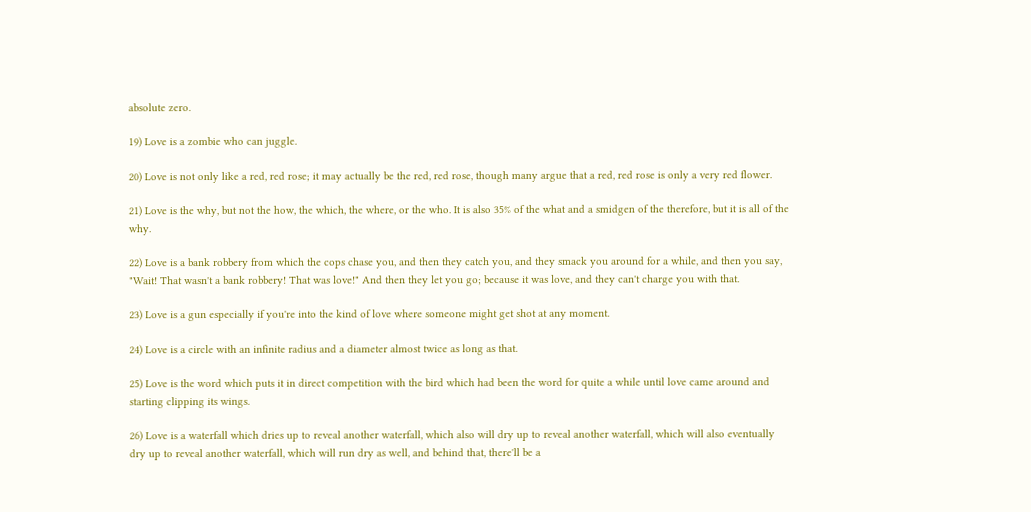absolute zero.

19) Love is a zombie who can juggle.

20) Love is not only like a red, red rose; it may actually be the red, red rose, though many argue that a red, red rose is only a very red flower.

21) Love is the why, but not the how, the which, the where, or the who. It is also 35% of the what and a smidgen of the therefore, but it is all of the why.

22) Love is a bank robbery from which the cops chase you, and then they catch you, and they smack you around for a while, and then you say, "Wait! That wasn't a bank robbery! That was love!" And then they let you go; because it was love, and they can't charge you with that.

23) Love is a gun especially if you're into the kind of love where someone might get shot at any moment.

24) Love is a circle with an infinite radius and a diameter almost twice as long as that.

25) Love is the word which puts it in direct competition with the bird which had been the word for quite a while until love came around and starting clipping its wings.

26) Love is a waterfall which dries up to reveal another waterfall, which also will dry up to reveal another waterfall, which will also eventually dry up to reveal another waterfall, which will run dry as well, and behind that, there'll be a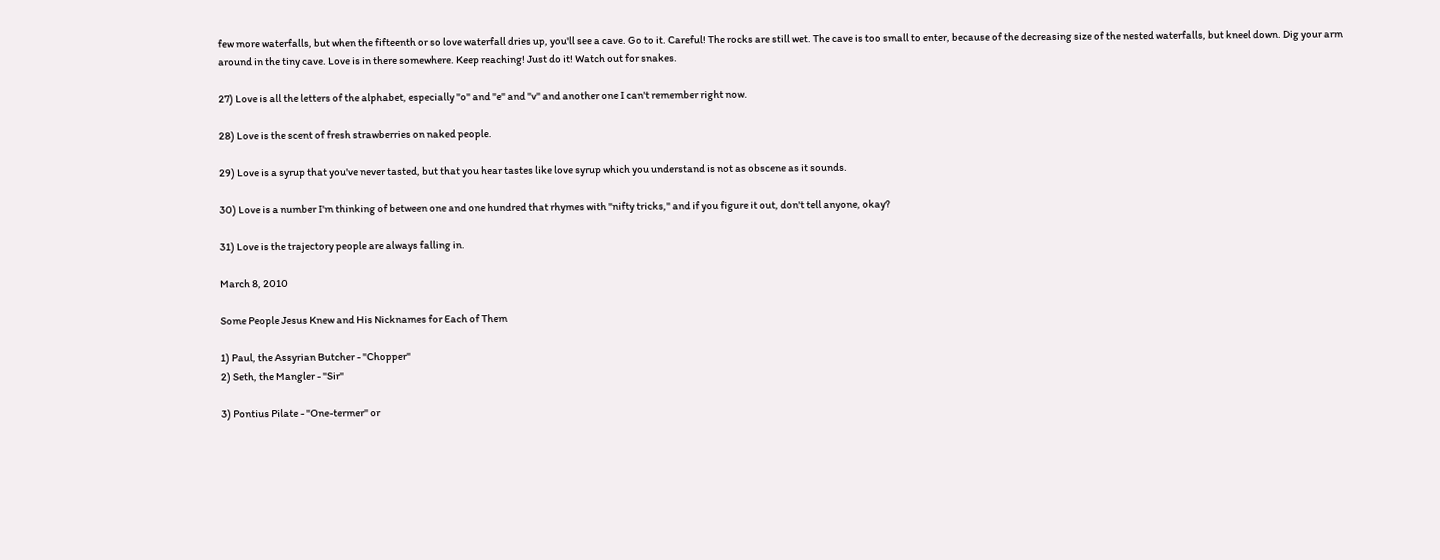few more waterfalls, but when the fifteenth or so love waterfall dries up, you'll see a cave. Go to it. Careful! The rocks are still wet. The cave is too small to enter, because of the decreasing size of the nested waterfalls, but kneel down. Dig your arm around in the tiny cave. Love is in there somewhere. Keep reaching! Just do it! Watch out for snakes.

27) Love is all the letters of the alphabet, especially "o" and "e" and "v" and another one I can't remember right now.

28) Love is the scent of fresh strawberries on naked people.

29) Love is a syrup that you've never tasted, but that you hear tastes like love syrup which you understand is not as obscene as it sounds.

30) Love is a number I'm thinking of between one and one hundred that rhymes with "nifty tricks," and if you figure it out, don't tell anyone, okay?

31) Love is the trajectory people are always falling in.

March 8, 2010

Some People Jesus Knew and His Nicknames for Each of Them

1) Paul, the Assyrian Butcher - "Chopper"
2) Seth, the Mangler - "Sir"

3) Pontius Pilate - "One-termer" or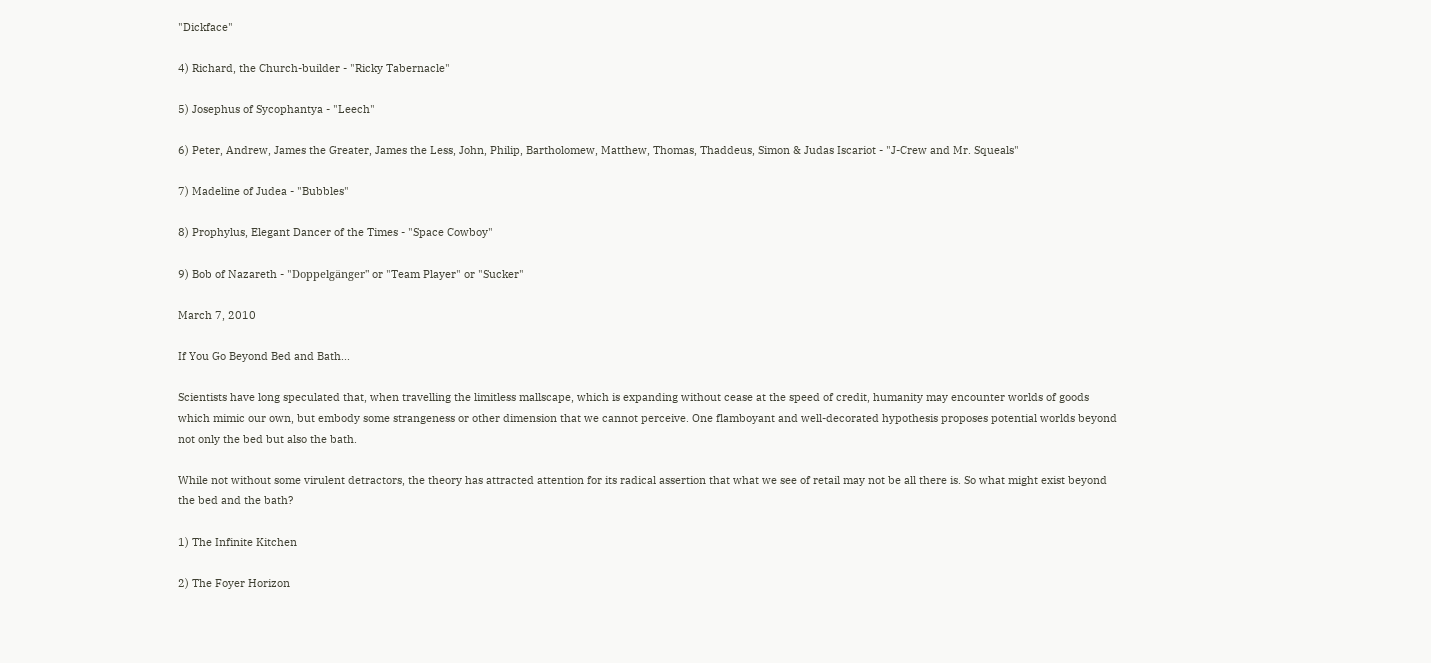"Dickface"

4) Richard, the Church-builder - "Ricky Tabernacle"

5) Josephus of Sycophantya - "Leech"

6) Peter, Andrew, James the Greater, James the Less, John, Philip, Bartholomew, Matthew, Thomas, Thaddeus, Simon & Judas Iscariot - "J-Crew and Mr. Squeals"

7) Madeline of Judea - "Bubbles"

8) Prophylus, Elegant Dancer of the Times - "Space Cowboy"

9) Bob of Nazareth - "Doppelgänger" or "Team Player" or "Sucker"

March 7, 2010

If You Go Beyond Bed and Bath...

Scientists have long speculated that, when travelling the limitless mallscape, which is expanding without cease at the speed of credit, humanity may encounter worlds of goods which mimic our own, but embody some strangeness or other dimension that we cannot perceive. One flamboyant and well-decorated hypothesis proposes potential worlds beyond not only the bed but also the bath.

While not without some virulent detractors, the theory has attracted attention for its radical assertion that what we see of retail may not be all there is. So what might exist beyond the bed and the bath?

1) The Infinite Kitchen

2) The Foyer Horizon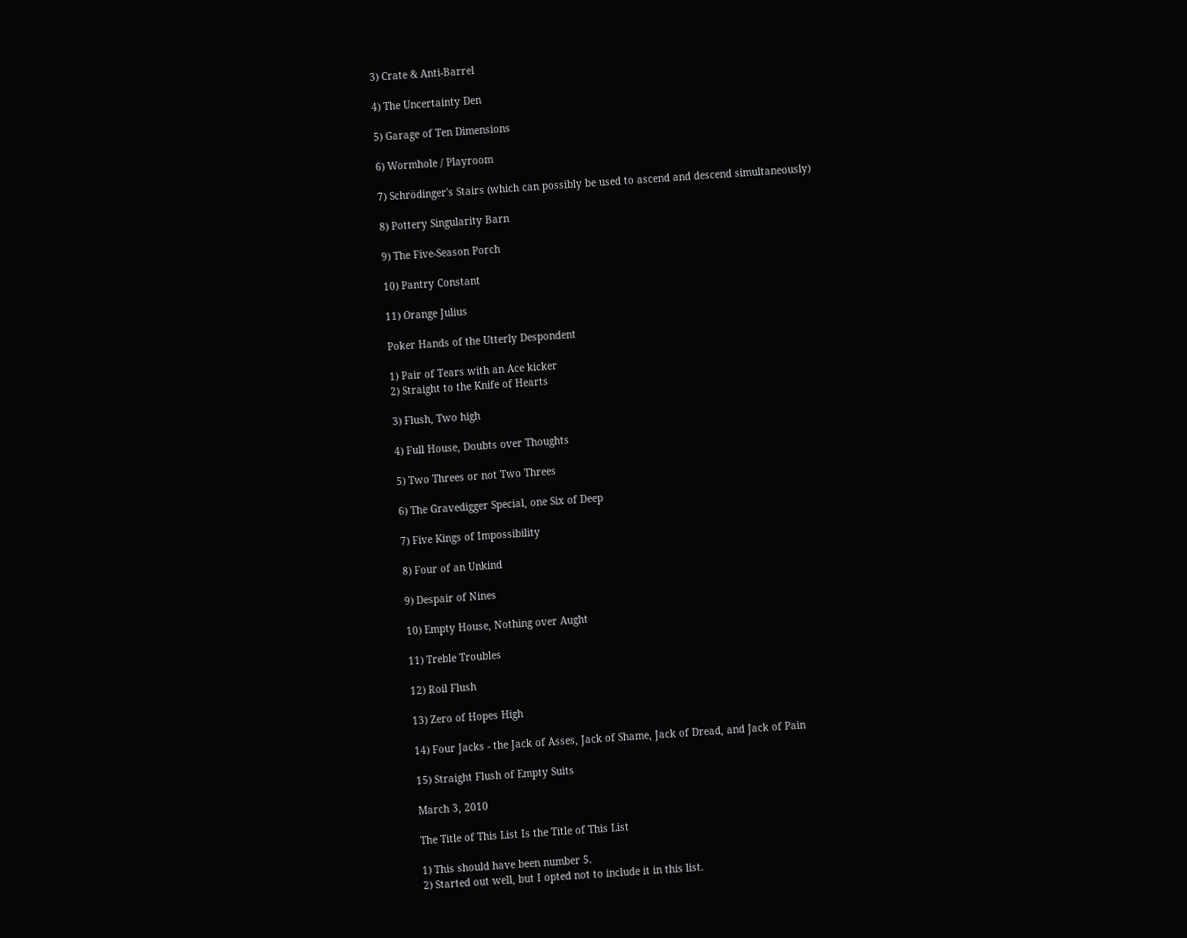3) Crate & Anti-Barrel

4) The Uncertainty Den

5) Garage of Ten Dimensions

6) Wormhole / Playroom

7) Schrödinger's Stairs (which can possibly be used to ascend and descend simultaneously)

8) Pottery Singularity Barn

9) The Five-Season Porch

10) Pantry Constant

11) Orange Julius

Poker Hands of the Utterly Despondent

1) Pair of Tears with an Ace kicker
2) Straight to the Knife of Hearts

3) Flush, Two high

4) Full House, Doubts over Thoughts

5) Two Threes or not Two Threes

6) The Gravedigger Special, one Six of Deep

7) Five Kings of Impossibility

8) Four of an Unkind

9) Despair of Nines

10) Empty House, Nothing over Aught

11) Treble Troubles

12) Roil Flush

13) Zero of Hopes High

14) Four Jacks - the Jack of Asses, Jack of Shame, Jack of Dread, and Jack of Pain

15) Straight Flush of Empty Suits

March 3, 2010

The Title of This List Is the Title of This List

1) This should have been number 5.
2) Started out well, but I opted not to include it in this list.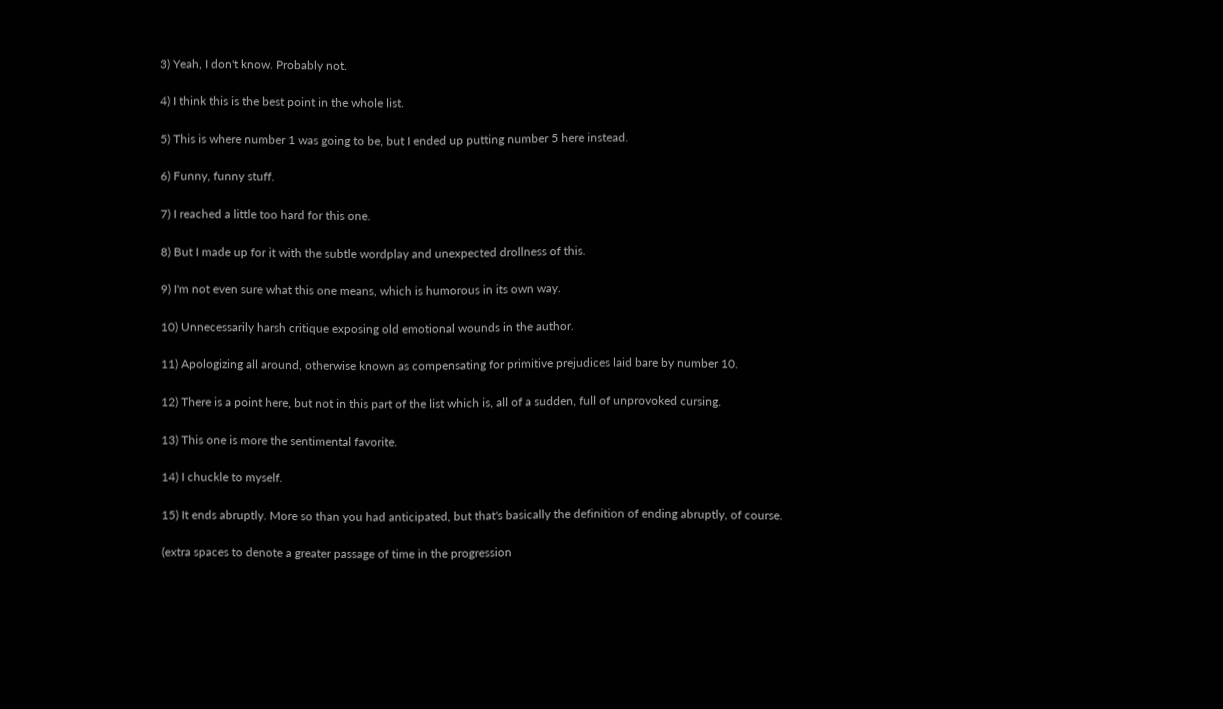3) Yeah, I don't know. Probably not.

4) I think this is the best point in the whole list.

5) This is where number 1 was going to be, but I ended up putting number 5 here instead.

6) Funny, funny stuff.

7) I reached a little too hard for this one.

8) But I made up for it with the subtle wordplay and unexpected drollness of this.

9) I'm not even sure what this one means, which is humorous in its own way.

10) Unnecessarily harsh critique exposing old emotional wounds in the author.

11) Apologizing all around, otherwise known as compensating for primitive prejudices laid bare by number 10.

12) There is a point here, but not in this part of the list which is, all of a sudden, full of unprovoked cursing.

13) This one is more the sentimental favorite.

14) I chuckle to myself.

15) It ends abruptly. More so than you had anticipated, but that's basically the definition of ending abruptly, of course.

(extra spaces to denote a greater passage of time in the progression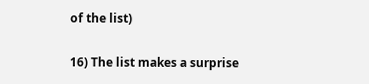of the list)

16) The list makes a surprise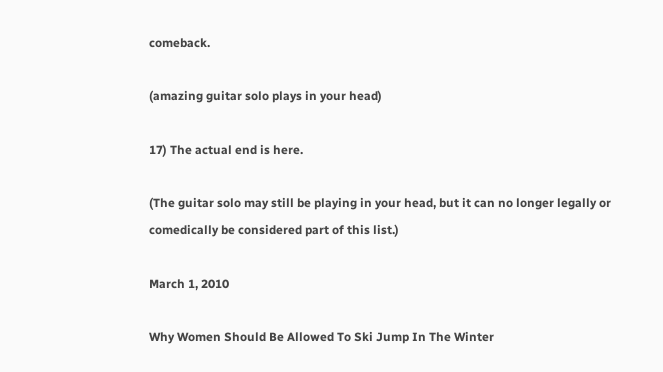comeback.

(amazing guitar solo plays in your head)

17) The actual end is here.

(The guitar solo may still be playing in your head, but it can no longer legally or comedically be considered part of this list.)

March 1, 2010

Why Women Should Be Allowed To Ski Jump In The Winter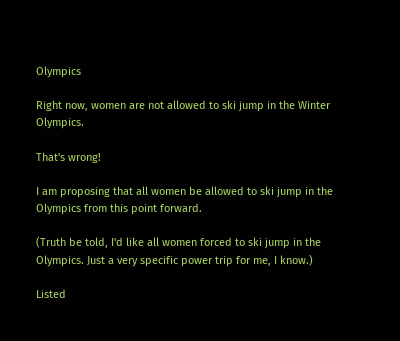Olympics

Right now, women are not allowed to ski jump in the Winter Olympics.

That's wrong!

I am proposing that all women be allowed to ski jump in the Olympics from this point forward.

(Truth be told, I'd like all women forced to ski jump in the Olympics. Just a very specific power trip for me, I know.)

Listed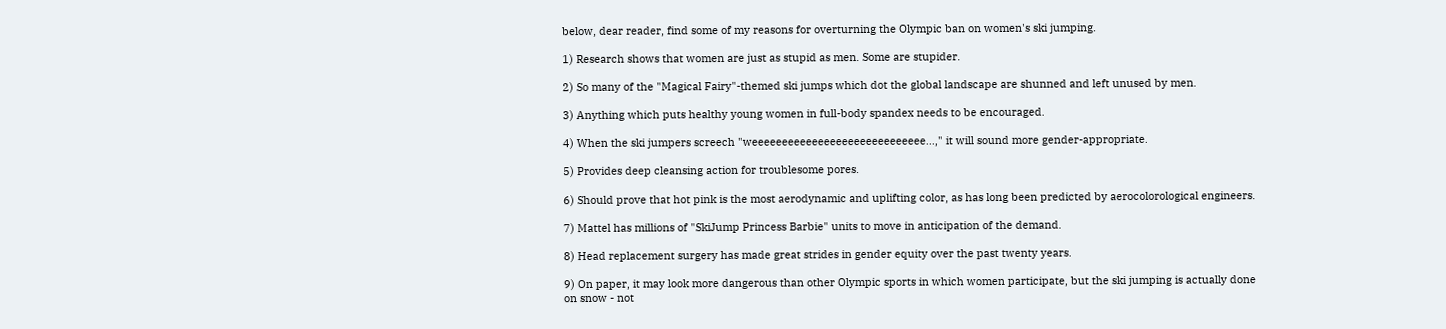below, dear reader, find some of my reasons for overturning the Olympic ban on women's ski jumping.

1) Research shows that women are just as stupid as men. Some are stupider.

2) So many of the "Magical Fairy"-themed ski jumps which dot the global landscape are shunned and left unused by men.

3) Anything which puts healthy young women in full-body spandex needs to be encouraged.

4) When the ski jumpers screech "weeeeeeeeeeeeeeeeeeeeeeeeeeeee...," it will sound more gender-appropriate.

5) Provides deep cleansing action for troublesome pores.

6) Should prove that hot pink is the most aerodynamic and uplifting color, as has long been predicted by aerocolorological engineers.

7) Mattel has millions of "SkiJump Princess Barbie" units to move in anticipation of the demand.

8) Head replacement surgery has made great strides in gender equity over the past twenty years.

9) On paper, it may look more dangerous than other Olympic sports in which women participate, but the ski jumping is actually done on snow - not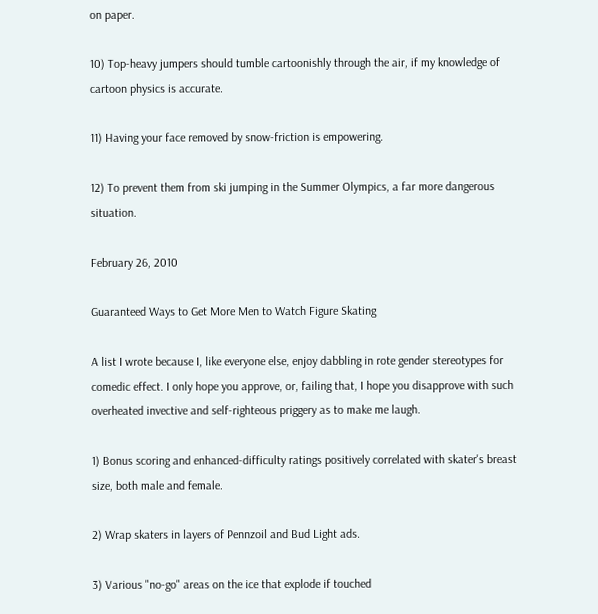on paper.

10) Top-heavy jumpers should tumble cartoonishly through the air, if my knowledge of cartoon physics is accurate.

11) Having your face removed by snow-friction is empowering.

12) To prevent them from ski jumping in the Summer Olympics, a far more dangerous situation.

February 26, 2010

Guaranteed Ways to Get More Men to Watch Figure Skating

A list I wrote because I, like everyone else, enjoy dabbling in rote gender stereotypes for comedic effect. I only hope you approve, or, failing that, I hope you disapprove with such overheated invective and self-righteous priggery as to make me laugh.

1) Bonus scoring and enhanced-difficulty ratings positively correlated with skater's breast size, both male and female.

2) Wrap skaters in layers of Pennzoil and Bud Light ads.

3) Various "no-go" areas on the ice that explode if touched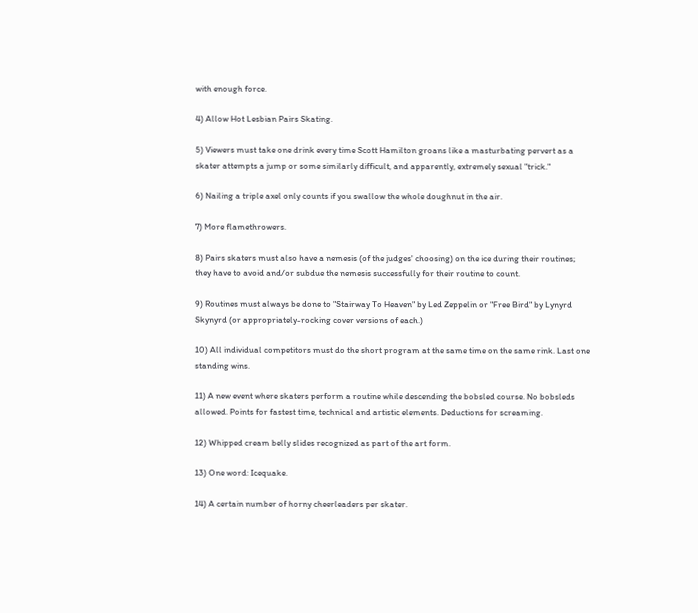with enough force.

4) Allow Hot Lesbian Pairs Skating.

5) Viewers must take one drink every time Scott Hamilton groans like a masturbating pervert as a skater attempts a jump or some similarly difficult, and apparently, extremely sexual "trick."

6) Nailing a triple axel only counts if you swallow the whole doughnut in the air.

7) More flamethrowers.

8) Pairs skaters must also have a nemesis (of the judges' choosing) on the ice during their routines; they have to avoid and/or subdue the nemesis successfully for their routine to count.

9) Routines must always be done to "Stairway To Heaven" by Led Zeppelin or "Free Bird" by Lynyrd Skynyrd (or appropriately-rocking cover versions of each.)

10) All individual competitors must do the short program at the same time on the same rink. Last one standing wins.

11) A new event where skaters perform a routine while descending the bobsled course. No bobsleds allowed. Points for fastest time, technical and artistic elements. Deductions for screaming.

12) Whipped cream belly slides recognized as part of the art form.

13) One word: Icequake.

14) A certain number of horny cheerleaders per skater.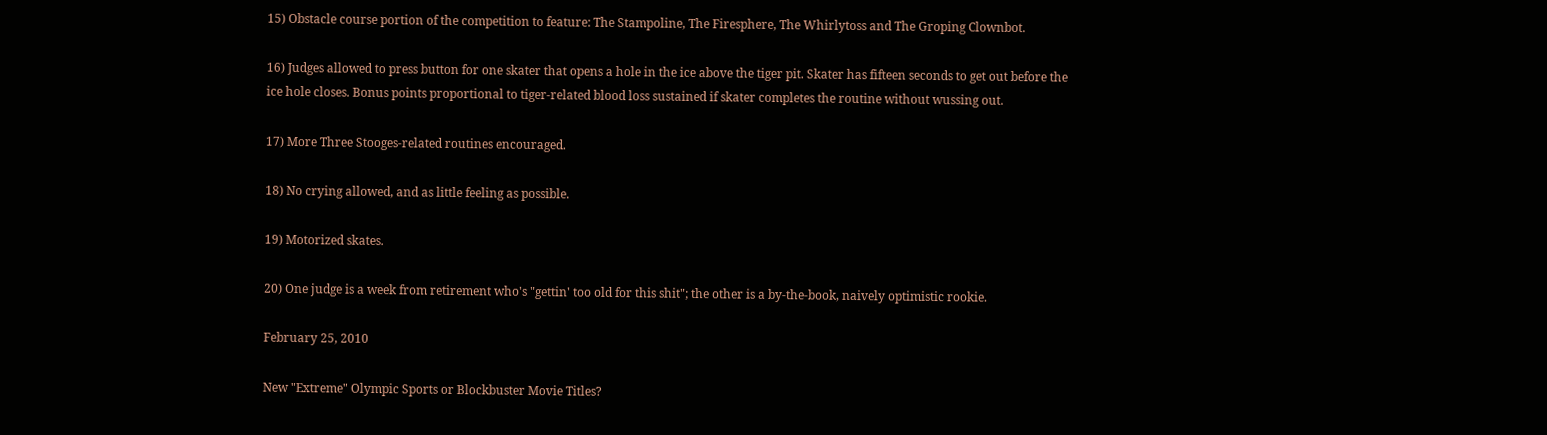15) Obstacle course portion of the competition to feature: The Stampoline, The Firesphere, The Whirlytoss and The Groping Clownbot.

16) Judges allowed to press button for one skater that opens a hole in the ice above the tiger pit. Skater has fifteen seconds to get out before the ice hole closes. Bonus points proportional to tiger-related blood loss sustained if skater completes the routine without wussing out.

17) More Three Stooges-related routines encouraged.

18) No crying allowed, and as little feeling as possible.

19) Motorized skates.

20) One judge is a week from retirement who's "gettin' too old for this shit"; the other is a by-the-book, naively optimistic rookie.

February 25, 2010

New "Extreme" Olympic Sports or Blockbuster Movie Titles?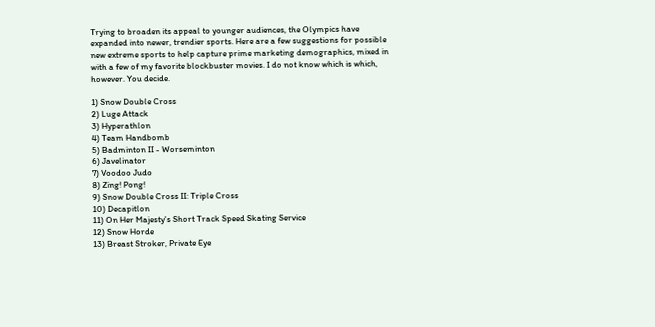Trying to broaden its appeal to younger audiences, the Olympics have expanded into newer, trendier sports. Here are a few suggestions for possible new extreme sports to help capture prime marketing demographics, mixed in with a few of my favorite blockbuster movies. I do not know which is which, however. You decide.

1) Snow Double Cross
2) Luge Attack
3) Hyperathlon
4) Team Handbomb
5) Badminton II - Worseminton
6) Javelinator
7) Voodoo Judo
8) Zing! Pong!
9) Snow Double Cross II: Triple Cross
10) Decapitlon
11) On Her Majesty's Short Track Speed Skating Service
12) Snow Horde
13) Breast Stroker, Private Eye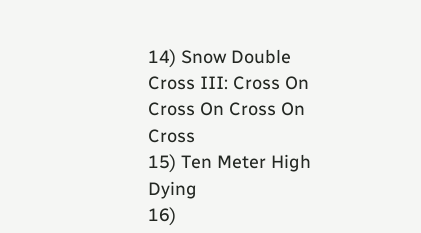14) Snow Double Cross III: Cross On Cross On Cross On Cross
15) Ten Meter High Dying
16)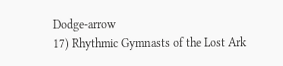Dodge-arrow
17) Rhythmic Gymnasts of the Lost Ark